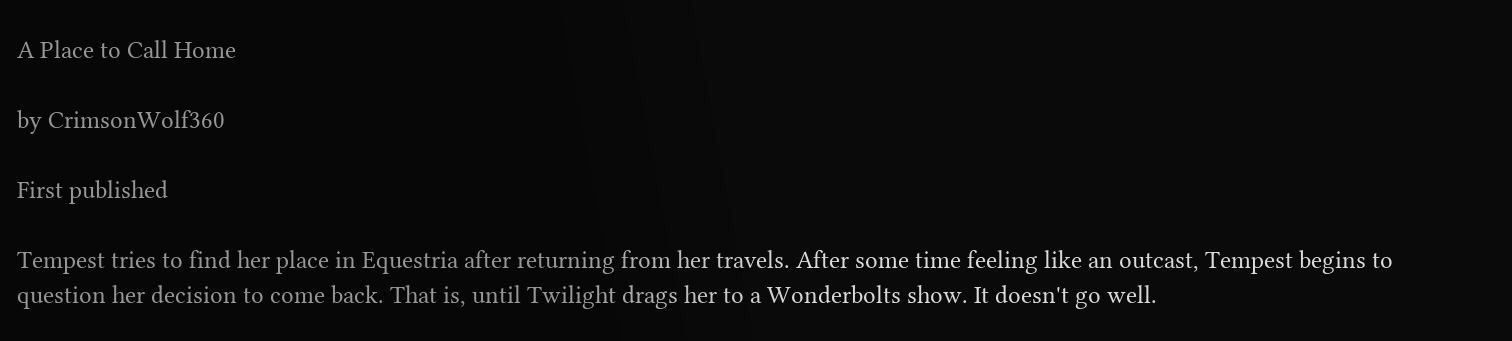A Place to Call Home

by CrimsonWolf360

First published

Tempest tries to find her place in Equestria after returning from her travels. After some time feeling like an outcast, Tempest begins to question her decision to come back. That is, until Twilight drags her to a Wonderbolts show. It doesn't go well.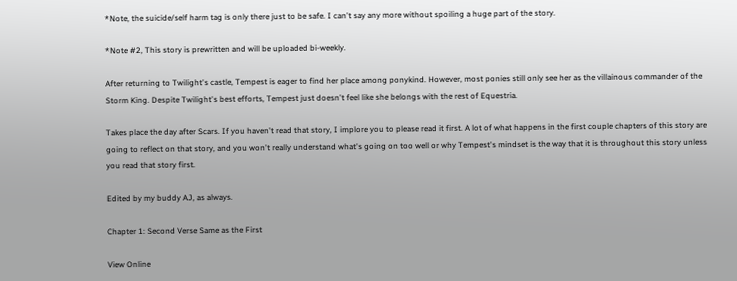*Note, the suicide/self harm tag is only there just to be safe. I can't say any more without spoiling a huge part of the story.

*Note #2, This story is prewritten and will be uploaded bi-weekly.

After returning to Twilight's castle, Tempest is eager to find her place among ponykind. However, most ponies still only see her as the villainous commander of the Storm King. Despite Twilight's best efforts, Tempest just doesn't feel like she belongs with the rest of Equestria.

Takes place the day after Scars. If you haven't read that story, I implore you to please read it first. A lot of what happens in the first couple chapters of this story are going to reflect on that story, and you won't really understand what's going on too well or why Tempest's mindset is the way that it is throughout this story unless you read that story first.

Edited by my buddy AJ, as always.

Chapter 1: Second Verse Same as the First

View Online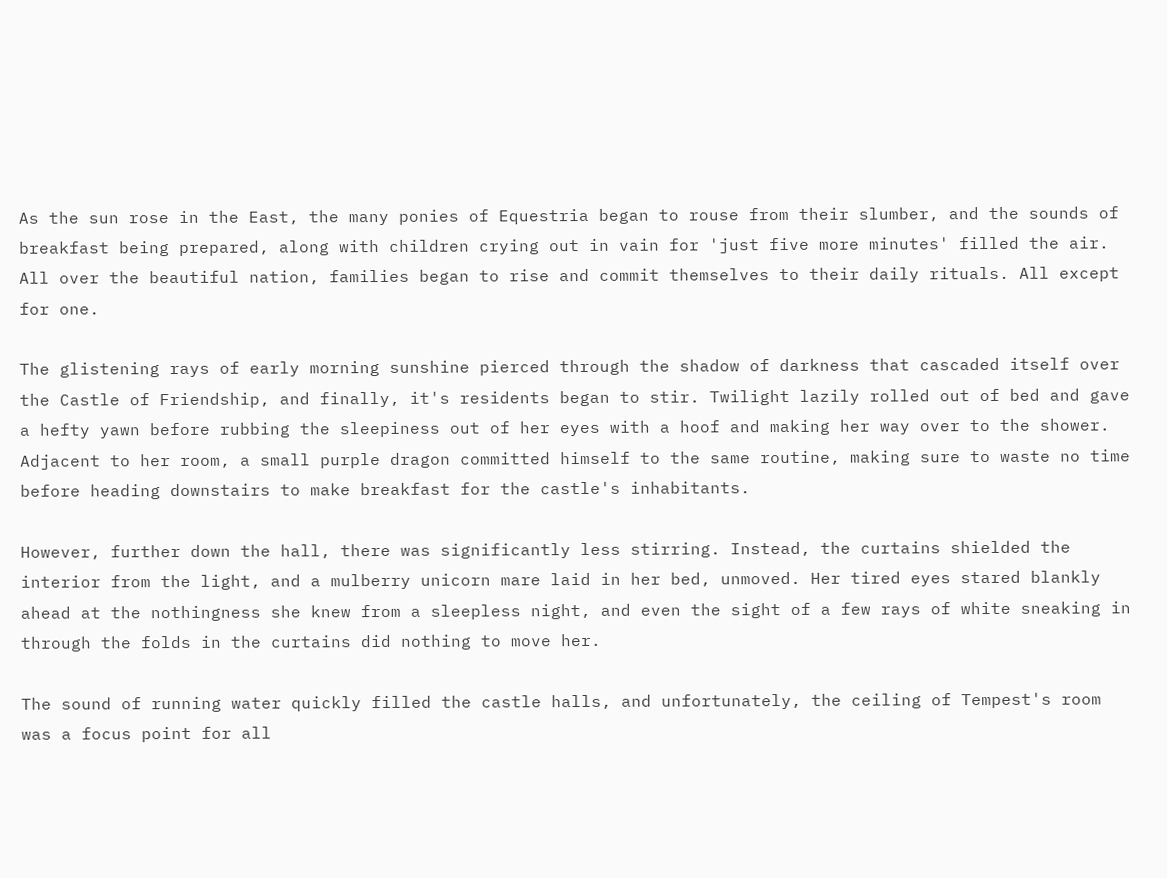As the sun rose in the East, the many ponies of Equestria began to rouse from their slumber, and the sounds of breakfast being prepared, along with children crying out in vain for 'just five more minutes' filled the air. All over the beautiful nation, families began to rise and commit themselves to their daily rituals. All except for one.

The glistening rays of early morning sunshine pierced through the shadow of darkness that cascaded itself over the Castle of Friendship, and finally, it's residents began to stir. Twilight lazily rolled out of bed and gave a hefty yawn before rubbing the sleepiness out of her eyes with a hoof and making her way over to the shower. Adjacent to her room, a small purple dragon committed himself to the same routine, making sure to waste no time before heading downstairs to make breakfast for the castle's inhabitants.

However, further down the hall, there was significantly less stirring. Instead, the curtains shielded the interior from the light, and a mulberry unicorn mare laid in her bed, unmoved. Her tired eyes stared blankly ahead at the nothingness she knew from a sleepless night, and even the sight of a few rays of white sneaking in through the folds in the curtains did nothing to move her.

The sound of running water quickly filled the castle halls, and unfortunately, the ceiling of Tempest's room was a focus point for all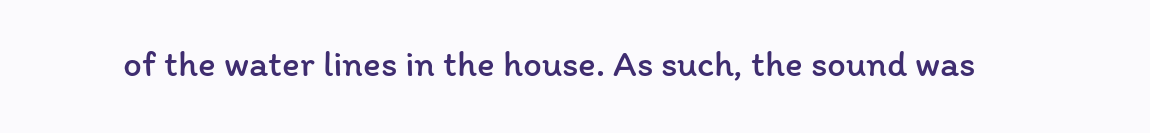of the water lines in the house. As such, the sound was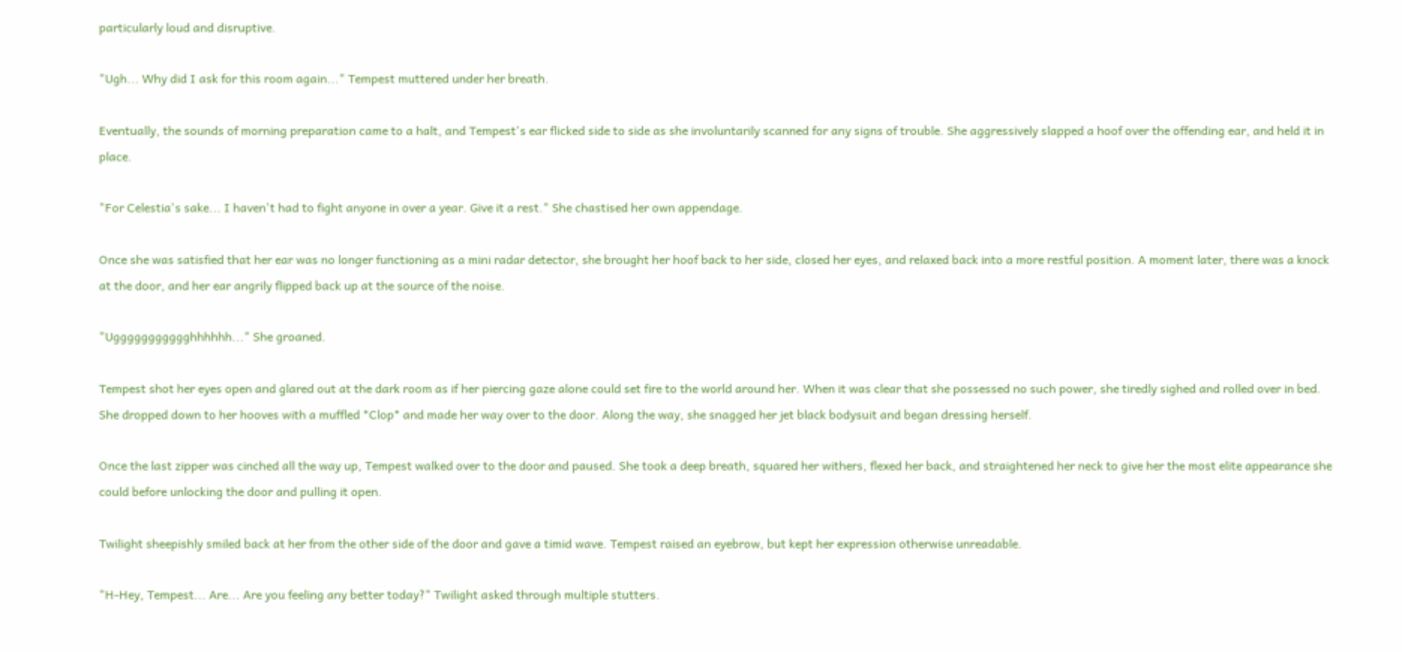particularly loud and disruptive.

"Ugh... Why did I ask for this room again..." Tempest muttered under her breath.

Eventually, the sounds of morning preparation came to a halt, and Tempest's ear flicked side to side as she involuntarily scanned for any signs of trouble. She aggressively slapped a hoof over the offending ear, and held it in place.

"For Celestia's sake... I haven't had to fight anyone in over a year. Give it a rest." She chastised her own appendage.

Once she was satisfied that her ear was no longer functioning as a mini radar detector, she brought her hoof back to her side, closed her eyes, and relaxed back into a more restful position. A moment later, there was a knock at the door, and her ear angrily flipped back up at the source of the noise.

"Uggggggggggghhhhhh..." She groaned.

Tempest shot her eyes open and glared out at the dark room as if her piercing gaze alone could set fire to the world around her. When it was clear that she possessed no such power, she tiredly sighed and rolled over in bed. She dropped down to her hooves with a muffled *Clop* and made her way over to the door. Along the way, she snagged her jet black bodysuit and began dressing herself.

Once the last zipper was cinched all the way up, Tempest walked over to the door and paused. She took a deep breath, squared her withers, flexed her back, and straightened her neck to give her the most elite appearance she could before unlocking the door and pulling it open.

Twilight sheepishly smiled back at her from the other side of the door and gave a timid wave. Tempest raised an eyebrow, but kept her expression otherwise unreadable.

"H-Hey, Tempest... Are... Are you feeling any better today?" Twilight asked through multiple stutters.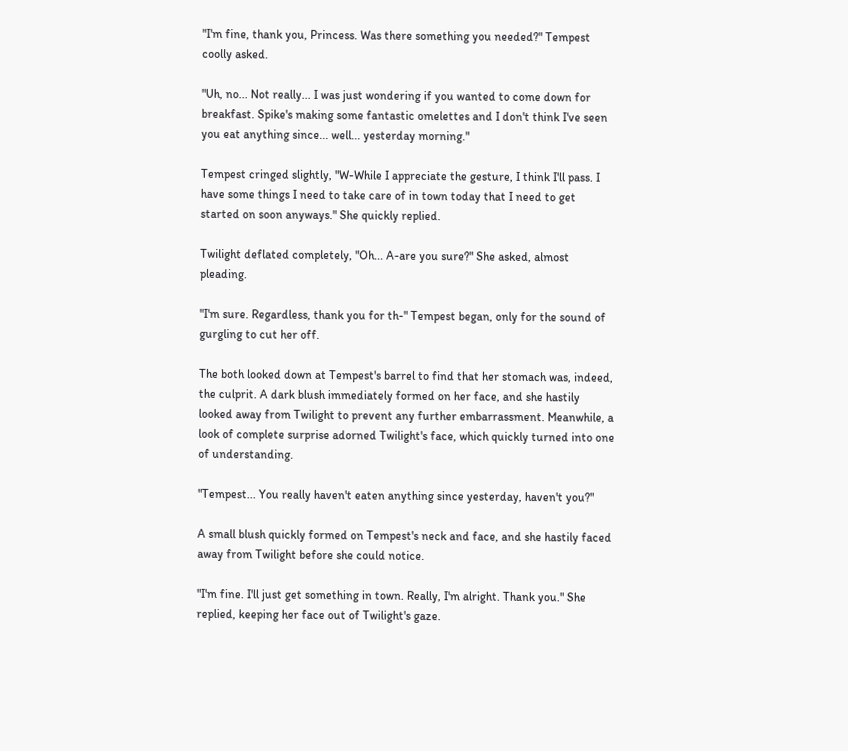"I'm fine, thank you, Princess. Was there something you needed?" Tempest coolly asked.

"Uh, no... Not really... I was just wondering if you wanted to come down for breakfast. Spike's making some fantastic omelettes and I don't think I've seen you eat anything since... well... yesterday morning."

Tempest cringed slightly, "W-While I appreciate the gesture, I think I'll pass. I have some things I need to take care of in town today that I need to get started on soon anyways." She quickly replied.

Twilight deflated completely, "Oh... A-are you sure?" She asked, almost pleading.

"I'm sure. Regardless, thank you for th-" Tempest began, only for the sound of gurgling to cut her off.

The both looked down at Tempest's barrel to find that her stomach was, indeed, the culprit. A dark blush immediately formed on her face, and she hastily looked away from Twilight to prevent any further embarrassment. Meanwhile, a look of complete surprise adorned Twilight's face, which quickly turned into one of understanding.

"Tempest... You really haven't eaten anything since yesterday, haven't you?"

A small blush quickly formed on Tempest's neck and face, and she hastily faced away from Twilight before she could notice.

"I'm fine. I'll just get something in town. Really, I'm alright. Thank you." She replied, keeping her face out of Twilight's gaze.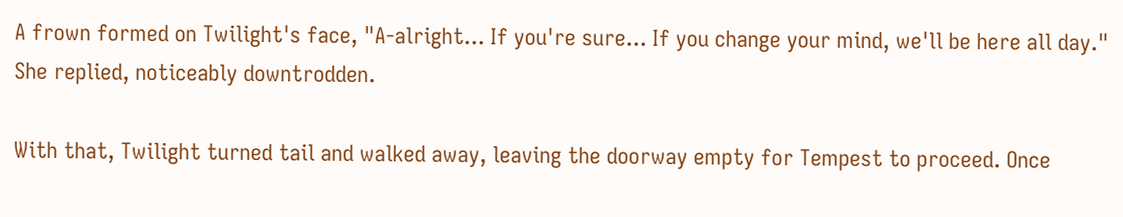A frown formed on Twilight's face, "A-alright... If you're sure... If you change your mind, we'll be here all day." She replied, noticeably downtrodden.

With that, Twilight turned tail and walked away, leaving the doorway empty for Tempest to proceed. Once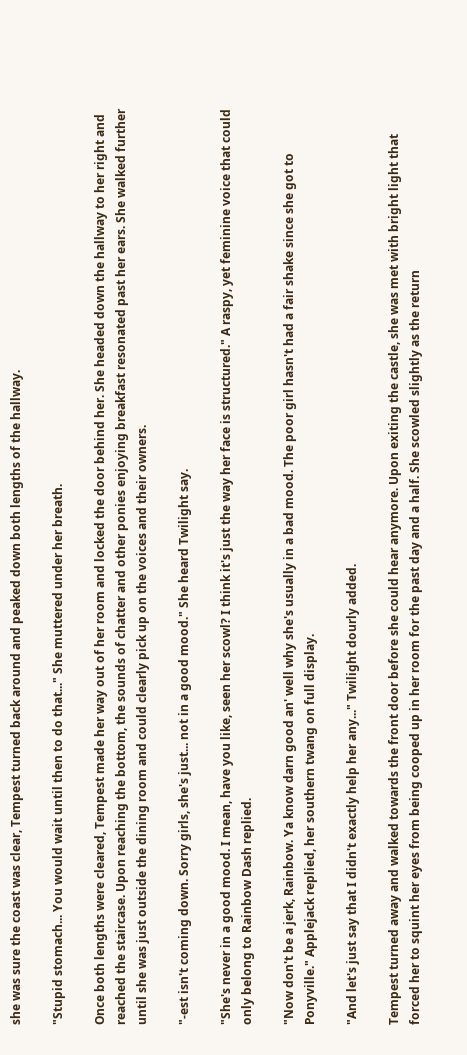she was sure the coast was clear, Tempest turned back around and peaked down both lengths of the hallway.

"Stupid stomach... You would wait until then to do that..." She muttered under her breath.

Once both lengths were cleared, Tempest made her way out of her room and locked the door behind her. She headed down the hallway to her right and reached the staircase. Upon reaching the bottom, the sounds of chatter and other ponies enjoying breakfast resonated past her ears. She walked further until she was just outside the dining room and could clearly pick up on the voices and their owners.

"-est isn't coming down. Sorry girls, she's just... not in a good mood." She heard Twilight say.

"She's never in a good mood. I mean, have you like, seen her scowl? I think it's just the way her face is structured." A raspy, yet feminine voice that could only belong to Rainbow Dash replied.

"Now don't be a jerk, Rainbow. Ya know darn good an' well why she's usually in a bad mood. The poor girl hasn't had a fair shake since she got to Ponyville." Applejack replied, her southern twang on full display.

"And let's just say that I didn't exactly help her any..." Twilight dourly added.

Tempest turned away and walked towards the front door before she could hear anymore. Upon exiting the castle, she was met with bright light that forced her to squint her eyes from being cooped up in her room for the past day and a half. She scowled slightly as the return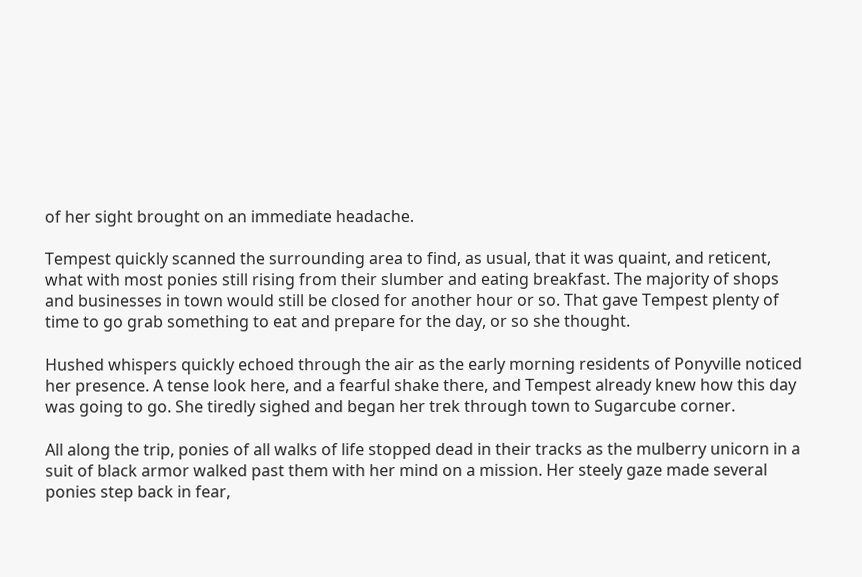of her sight brought on an immediate headache.

Tempest quickly scanned the surrounding area to find, as usual, that it was quaint, and reticent, what with most ponies still rising from their slumber and eating breakfast. The majority of shops and businesses in town would still be closed for another hour or so. That gave Tempest plenty of time to go grab something to eat and prepare for the day, or so she thought.

Hushed whispers quickly echoed through the air as the early morning residents of Ponyville noticed her presence. A tense look here, and a fearful shake there, and Tempest already knew how this day was going to go. She tiredly sighed and began her trek through town to Sugarcube corner.

All along the trip, ponies of all walks of life stopped dead in their tracks as the mulberry unicorn in a suit of black armor walked past them with her mind on a mission. Her steely gaze made several ponies step back in fear,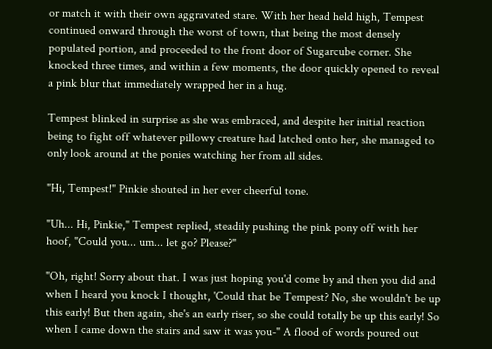or match it with their own aggravated stare. With her head held high, Tempest continued onward through the worst of town, that being the most densely populated portion, and proceeded to the front door of Sugarcube corner. She knocked three times, and within a few moments, the door quickly opened to reveal a pink blur that immediately wrapped her in a hug.

Tempest blinked in surprise as she was embraced, and despite her initial reaction being to fight off whatever pillowy creature had latched onto her, she managed to only look around at the ponies watching her from all sides.

"Hi, Tempest!" Pinkie shouted in her ever cheerful tone.

"Uh... Hi, Pinkie," Tempest replied, steadily pushing the pink pony off with her hoof, "Could you... um... let go? Please?"

"Oh, right! Sorry about that. I was just hoping you'd come by and then you did and when I heard you knock I thought, 'Could that be Tempest? No, she wouldn't be up this early! But then again, she's an early riser, so she could totally be up this early! So when I came down the stairs and saw it was you-" A flood of words poured out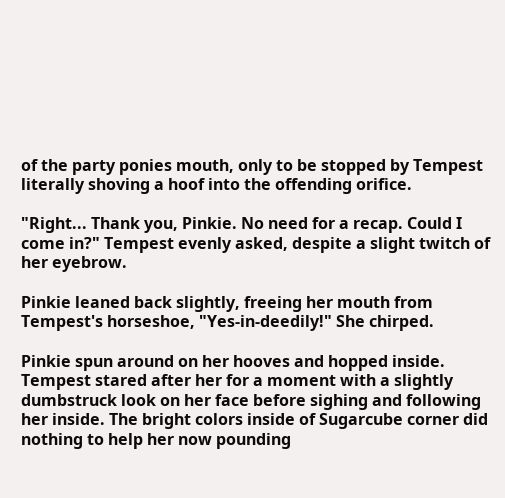of the party ponies mouth, only to be stopped by Tempest literally shoving a hoof into the offending orifice.

"Right... Thank you, Pinkie. No need for a recap. Could I come in?" Tempest evenly asked, despite a slight twitch of her eyebrow.

Pinkie leaned back slightly, freeing her mouth from Tempest's horseshoe, "Yes-in-deedily!" She chirped.

Pinkie spun around on her hooves and hopped inside. Tempest stared after her for a moment with a slightly dumbstruck look on her face before sighing and following her inside. The bright colors inside of Sugarcube corner did nothing to help her now pounding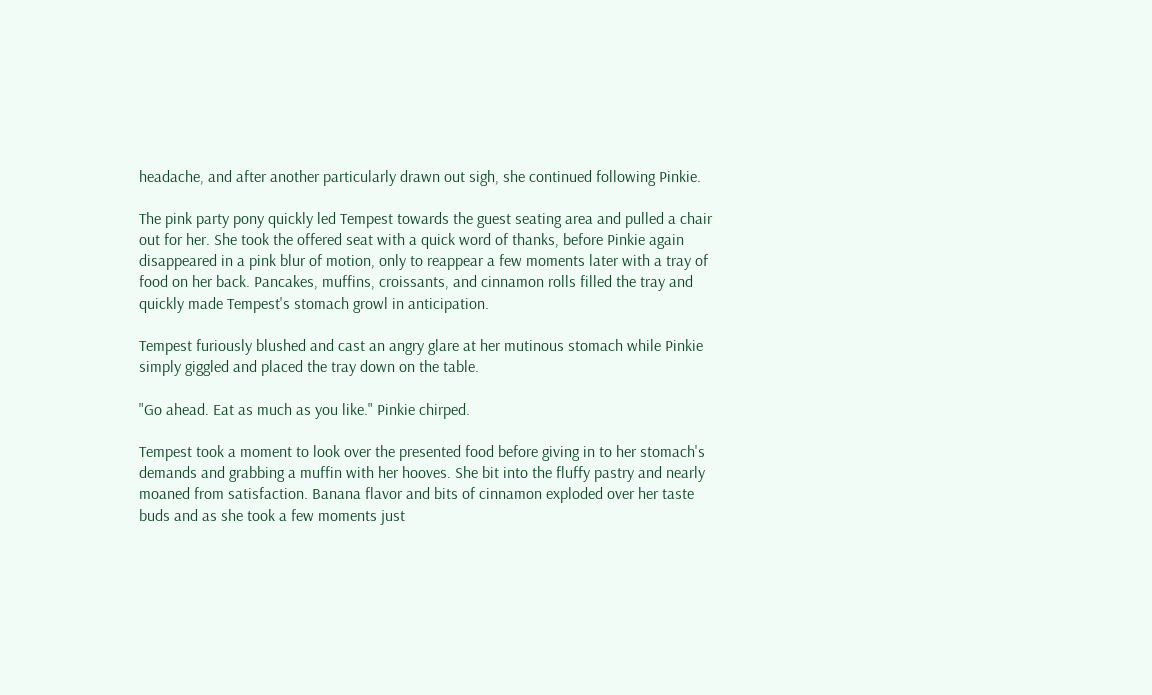headache, and after another particularly drawn out sigh, she continued following Pinkie.

The pink party pony quickly led Tempest towards the guest seating area and pulled a chair out for her. She took the offered seat with a quick word of thanks, before Pinkie again disappeared in a pink blur of motion, only to reappear a few moments later with a tray of food on her back. Pancakes, muffins, croissants, and cinnamon rolls filled the tray and quickly made Tempest's stomach growl in anticipation.

Tempest furiously blushed and cast an angry glare at her mutinous stomach while Pinkie simply giggled and placed the tray down on the table.

"Go ahead. Eat as much as you like." Pinkie chirped.

Tempest took a moment to look over the presented food before giving in to her stomach's demands and grabbing a muffin with her hooves. She bit into the fluffy pastry and nearly moaned from satisfaction. Banana flavor and bits of cinnamon exploded over her taste buds and as she took a few moments just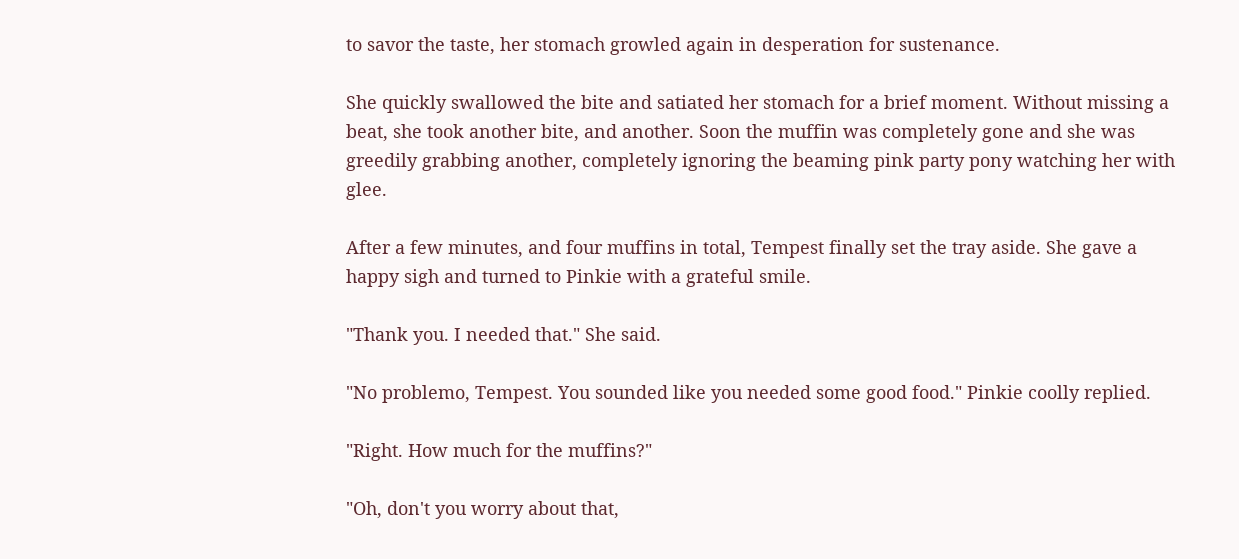to savor the taste, her stomach growled again in desperation for sustenance.

She quickly swallowed the bite and satiated her stomach for a brief moment. Without missing a beat, she took another bite, and another. Soon the muffin was completely gone and she was greedily grabbing another, completely ignoring the beaming pink party pony watching her with glee.

After a few minutes, and four muffins in total, Tempest finally set the tray aside. She gave a happy sigh and turned to Pinkie with a grateful smile.

"Thank you. I needed that." She said.

"No problemo, Tempest. You sounded like you needed some good food." Pinkie coolly replied.

"Right. How much for the muffins?"

"Oh, don't you worry about that,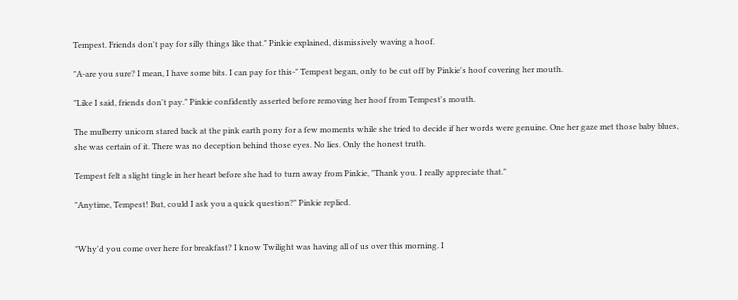Tempest. Friends don't pay for silly things like that." Pinkie explained, dismissively waving a hoof.

"A-are you sure? I mean, I have some bits. I can pay for this-" Tempest began, only to be cut off by Pinkie's hoof covering her mouth.

"Like I said, friends don't pay." Pinkie confidently asserted before removing her hoof from Tempest's mouth.

The mulberry unicorn stared back at the pink earth pony for a few moments while she tried to decide if her words were genuine. One her gaze met those baby blues, she was certain of it. There was no deception behind those eyes. No lies. Only the honest truth.

Tempest felt a slight tingle in her heart before she had to turn away from Pinkie, "Thank you. I really appreciate that."

"Anytime, Tempest! But, could I ask you a quick question?" Pinkie replied.


"Why'd you come over here for breakfast? I know Twilight was having all of us over this morning. I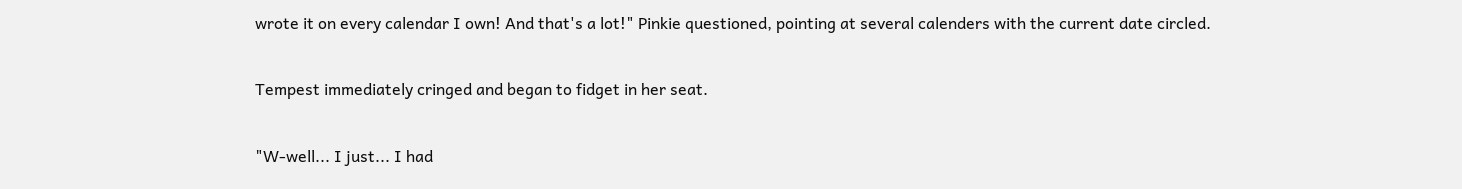wrote it on every calendar I own! And that's a lot!" Pinkie questioned, pointing at several calenders with the current date circled.

Tempest immediately cringed and began to fidget in her seat.

"W-well... I just... I had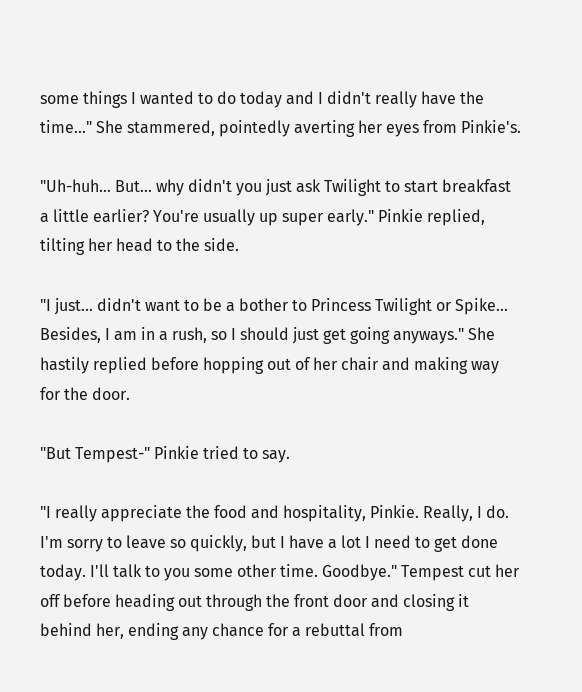some things I wanted to do today and I didn't really have the time..." She stammered, pointedly averting her eyes from Pinkie's.

"Uh-huh... But... why didn't you just ask Twilight to start breakfast a little earlier? You're usually up super early." Pinkie replied, tilting her head to the side.

"I just... didn't want to be a bother to Princess Twilight or Spike... Besides, I am in a rush, so I should just get going anyways." She hastily replied before hopping out of her chair and making way for the door.

"But Tempest-" Pinkie tried to say.

"I really appreciate the food and hospitality, Pinkie. Really, I do. I'm sorry to leave so quickly, but I have a lot I need to get done today. I'll talk to you some other time. Goodbye." Tempest cut her off before heading out through the front door and closing it behind her, ending any chance for a rebuttal from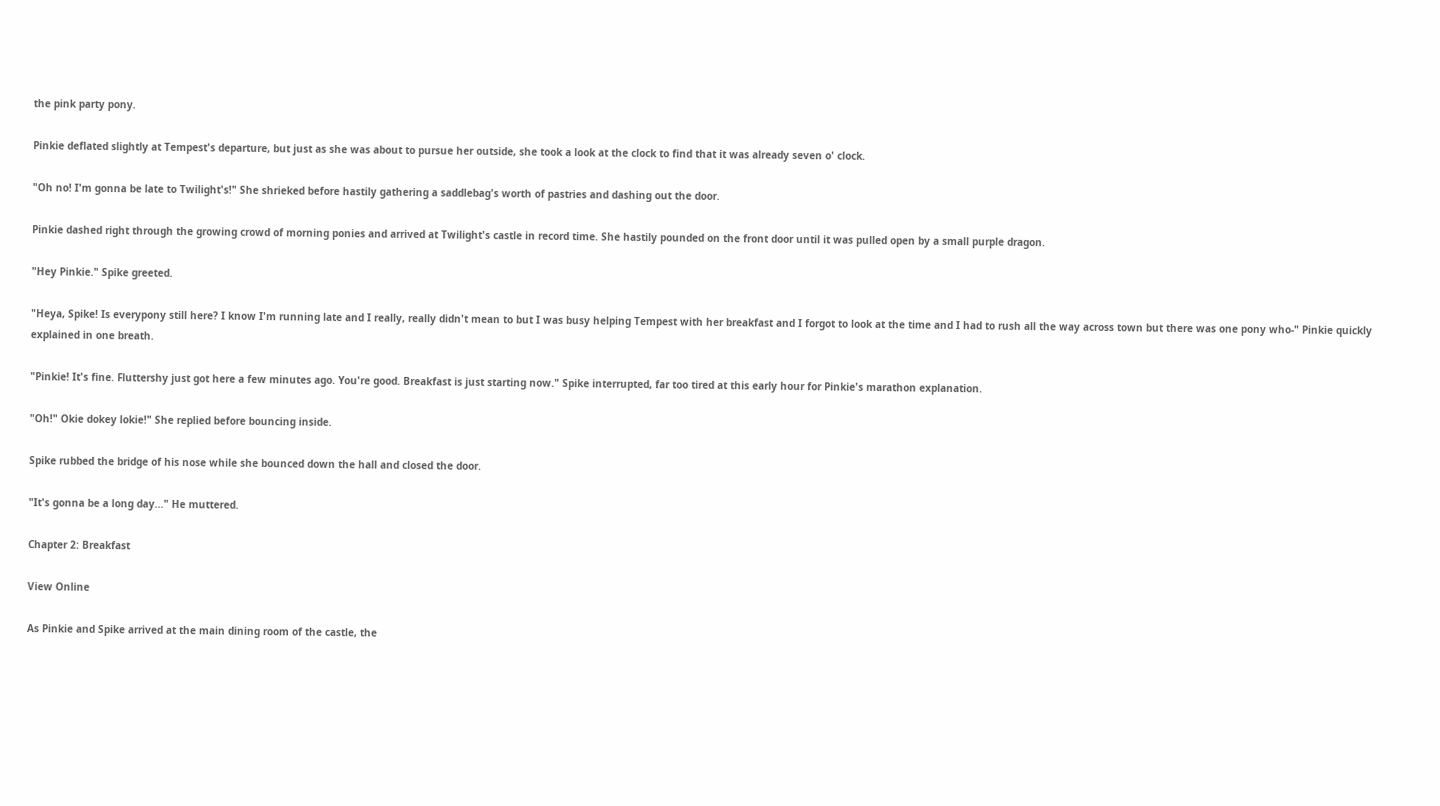the pink party pony.

Pinkie deflated slightly at Tempest's departure, but just as she was about to pursue her outside, she took a look at the clock to find that it was already seven o' clock.

"Oh no! I'm gonna be late to Twilight's!" She shrieked before hastily gathering a saddlebag's worth of pastries and dashing out the door.

Pinkie dashed right through the growing crowd of morning ponies and arrived at Twilight's castle in record time. She hastily pounded on the front door until it was pulled open by a small purple dragon.

"Hey Pinkie." Spike greeted.

"Heya, Spike! Is everypony still here? I know I'm running late and I really, really didn't mean to but I was busy helping Tempest with her breakfast and I forgot to look at the time and I had to rush all the way across town but there was one pony who-" Pinkie quickly explained in one breath.

"Pinkie! It's fine. Fluttershy just got here a few minutes ago. You're good. Breakfast is just starting now." Spike interrupted, far too tired at this early hour for Pinkie's marathon explanation.

"Oh!" Okie dokey lokie!" She replied before bouncing inside.

Spike rubbed the bridge of his nose while she bounced down the hall and closed the door.

"It's gonna be a long day..." He muttered.

Chapter 2: Breakfast

View Online

As Pinkie and Spike arrived at the main dining room of the castle, the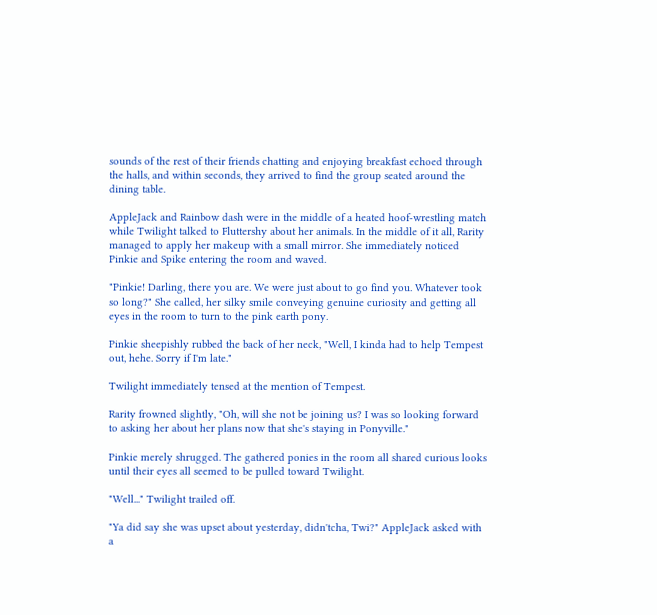sounds of the rest of their friends chatting and enjoying breakfast echoed through the halls, and within seconds, they arrived to find the group seated around the dining table.

AppleJack and Rainbow dash were in the middle of a heated hoof-wrestling match while Twilight talked to Fluttershy about her animals. In the middle of it all, Rarity managed to apply her makeup with a small mirror. She immediately noticed Pinkie and Spike entering the room and waved.

"Pinkie! Darling, there you are. We were just about to go find you. Whatever took so long?" She called, her silky smile conveying genuine curiosity and getting all eyes in the room to turn to the pink earth pony.

Pinkie sheepishly rubbed the back of her neck, "Well, I kinda had to help Tempest out, hehe. Sorry if I'm late."

Twilight immediately tensed at the mention of Tempest.

Rarity frowned slightly, "Oh, will she not be joining us? I was so looking forward to asking her about her plans now that she's staying in Ponyville."

Pinkie merely shrugged. The gathered ponies in the room all shared curious looks until their eyes all seemed to be pulled toward Twilight.

"Well..." Twilight trailed off.

"Ya did say she was upset about yesterday, didn'tcha, Twi?" AppleJack asked with a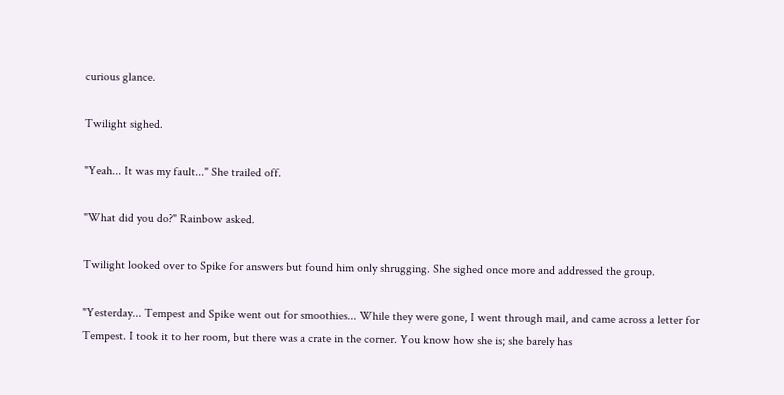curious glance.

Twilight sighed.

"Yeah... It was my fault..." She trailed off.

"What did you do?" Rainbow asked.

Twilight looked over to Spike for answers but found him only shrugging. She sighed once more and addressed the group.

"Yesterday... Tempest and Spike went out for smoothies... While they were gone, I went through mail, and came across a letter for Tempest. I took it to her room, but there was a crate in the corner. You know how she is; she barely has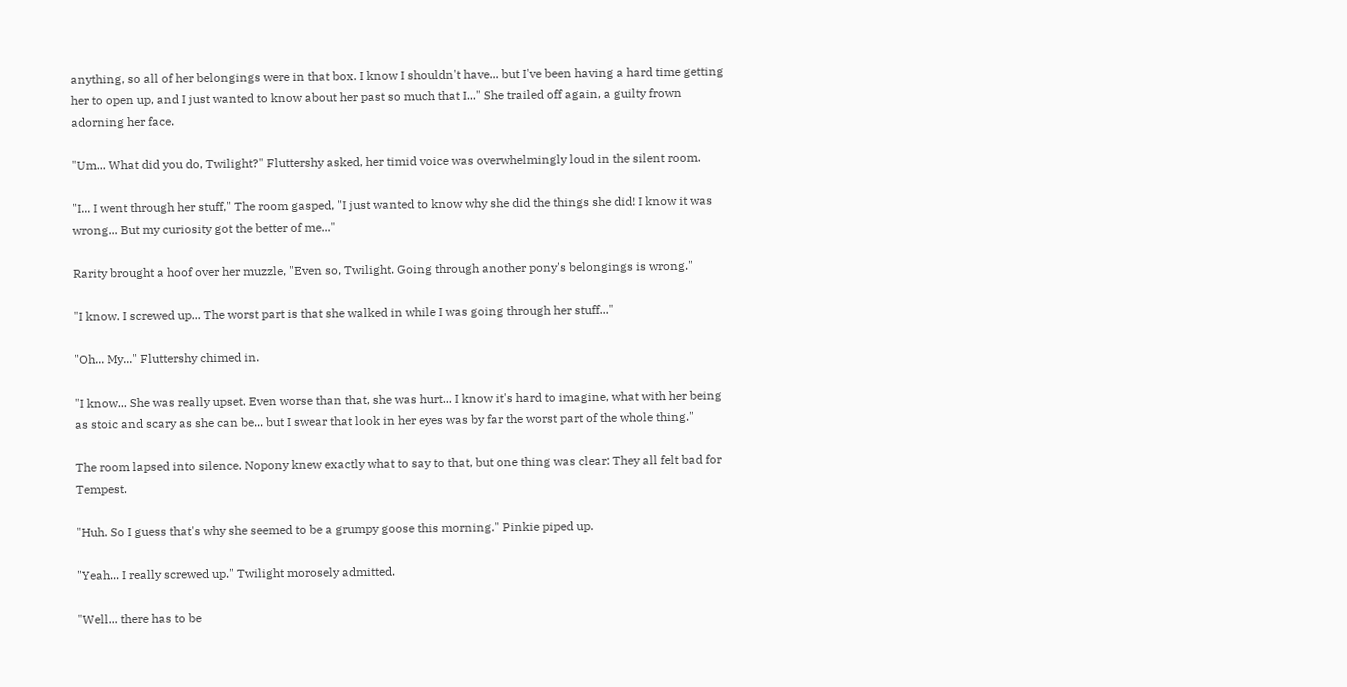anything, so all of her belongings were in that box. I know I shouldn't have... but I've been having a hard time getting her to open up, and I just wanted to know about her past so much that I..." She trailed off again, a guilty frown adorning her face.

"Um... What did you do, Twilight?" Fluttershy asked, her timid voice was overwhelmingly loud in the silent room.

"I... I went through her stuff," The room gasped, "I just wanted to know why she did the things she did! I know it was wrong... But my curiosity got the better of me..."

Rarity brought a hoof over her muzzle, "Even so, Twilight. Going through another pony's belongings is wrong."

"I know. I screwed up... The worst part is that she walked in while I was going through her stuff..."

"Oh... My..." Fluttershy chimed in.

"I know... She was really upset. Even worse than that, she was hurt... I know it's hard to imagine, what with her being as stoic and scary as she can be... but I swear that look in her eyes was by far the worst part of the whole thing."

The room lapsed into silence. Nopony knew exactly what to say to that, but one thing was clear: They all felt bad for Tempest.

"Huh. So I guess that's why she seemed to be a grumpy goose this morning." Pinkie piped up.

"Yeah... I really screwed up." Twilight morosely admitted.

"Well... there has to be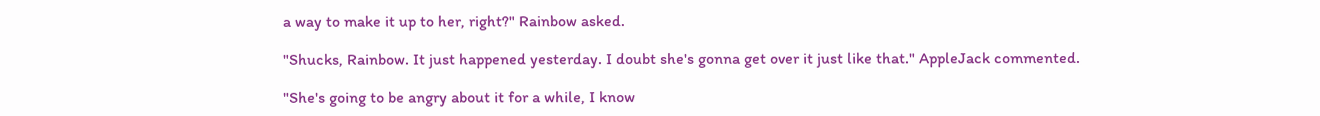a way to make it up to her, right?" Rainbow asked.

"Shucks, Rainbow. It just happened yesterday. I doubt she's gonna get over it just like that." AppleJack commented.

"She's going to be angry about it for a while, I know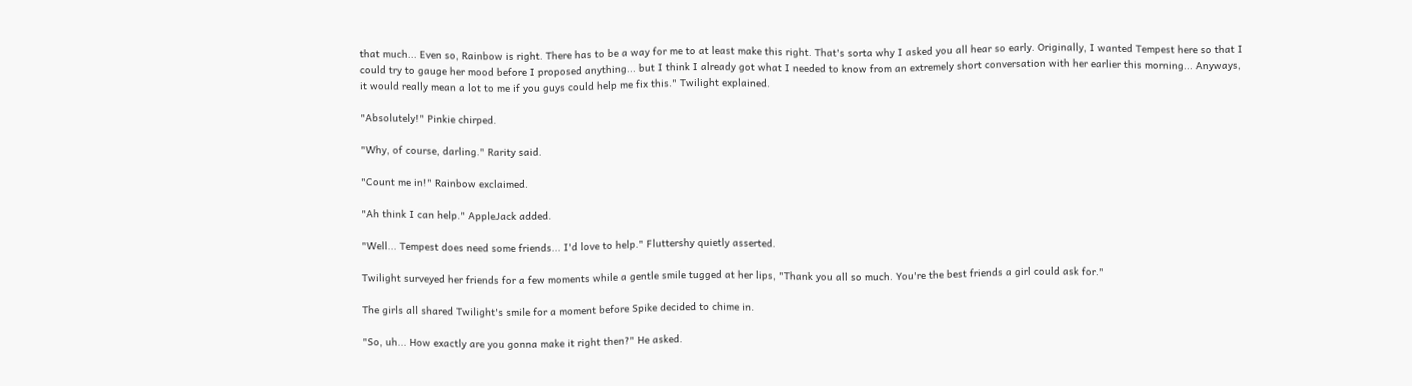that much... Even so, Rainbow is right. There has to be a way for me to at least make this right. That's sorta why I asked you all hear so early. Originally, I wanted Tempest here so that I could try to gauge her mood before I proposed anything... but I think I already got what I needed to know from an extremely short conversation with her earlier this morning... Anyways, it would really mean a lot to me if you guys could help me fix this." Twilight explained.

"Absolutely!" Pinkie chirped.

"Why, of course, darling." Rarity said.

"Count me in!" Rainbow exclaimed.

"Ah think I can help." AppleJack added.

"Well... Tempest does need some friends... I'd love to help." Fluttershy quietly asserted.

Twilight surveyed her friends for a few moments while a gentle smile tugged at her lips, "Thank you all so much. You're the best friends a girl could ask for."

The girls all shared Twilight's smile for a moment before Spike decided to chime in.

"So, uh... How exactly are you gonna make it right then?" He asked.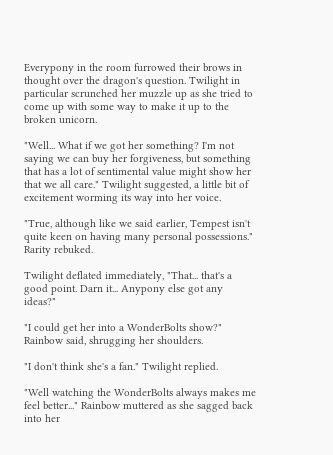Everypony in the room furrowed their brows in thought over the dragon's question. Twilight in particular scrunched her muzzle up as she tried to come up with some way to make it up to the broken unicorn.

"Well... What if we got her something? I'm not saying we can buy her forgiveness, but something that has a lot of sentimental value might show her that we all care." Twilight suggested, a little bit of excitement worming its way into her voice.

"True, although like we said earlier, Tempest isn't quite keen on having many personal possessions." Rarity rebuked.

Twilight deflated immediately, "That... that's a good point. Darn it... Anypony else got any ideas?"

"I could get her into a WonderBolts show?" Rainbow said, shrugging her shoulders.

"I don't think she's a fan." Twilight replied.

"Well watching the WonderBolts always makes me feel better..." Rainbow muttered as she sagged back into her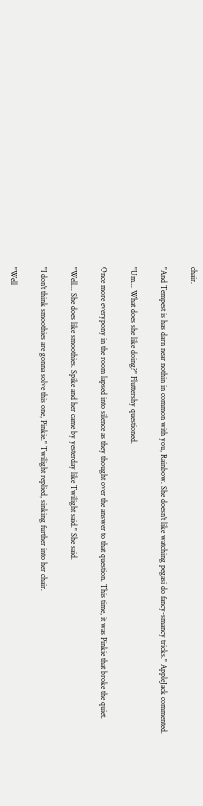chair.

"And Tempest is has darn near nothin in common with you, Rainbow. She doesn't like watching pegasi do fancy-smancy tricks." AppleJack commented.

"Um... What does she like doing?" Fluttershy questioned.

Once more everypony in the room lapsed into silence as they thought over the answer to that question. This time, it was Pinkie that broke the quiet.

"Well... She does like smoothies. Spike and her came by yesterday like Twilight said." She said.

"I don't think smoothies are gonna solve this one, Pinkie." Twilight replied, sinking further into her chair.

"Well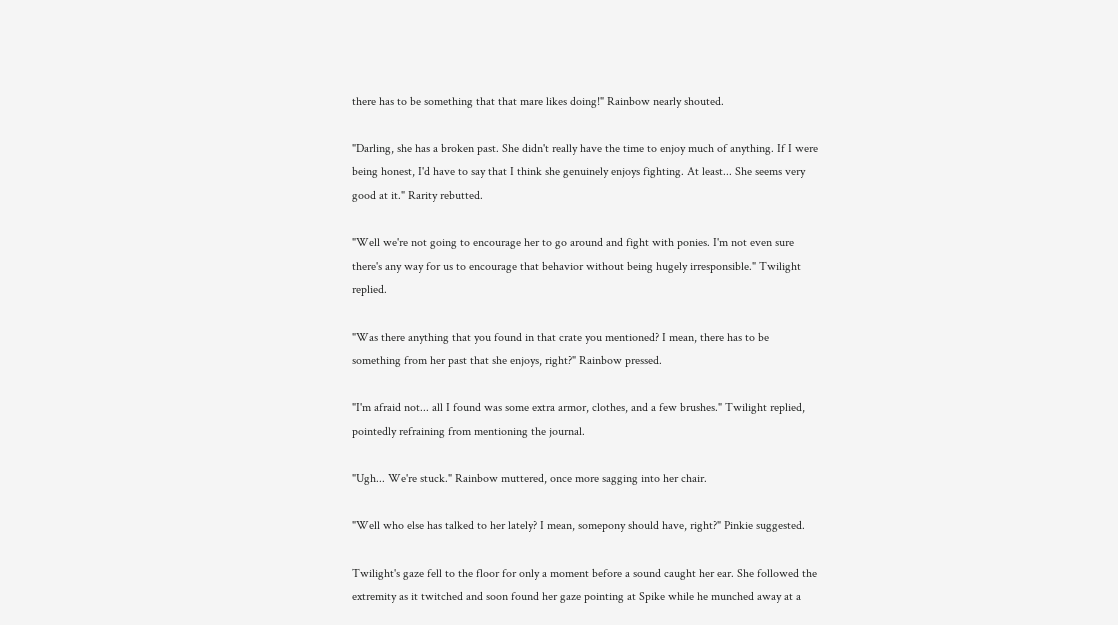there has to be something that that mare likes doing!" Rainbow nearly shouted.

"Darling, she has a broken past. She didn't really have the time to enjoy much of anything. If I were being honest, I'd have to say that I think she genuinely enjoys fighting. At least... She seems very good at it." Rarity rebutted.

"Well we're not going to encourage her to go around and fight with ponies. I'm not even sure there's any way for us to encourage that behavior without being hugely irresponsible." Twilight replied.

"Was there anything that you found in that crate you mentioned? I mean, there has to be something from her past that she enjoys, right?" Rainbow pressed.

"I'm afraid not... all I found was some extra armor, clothes, and a few brushes." Twilight replied, pointedly refraining from mentioning the journal.

"Ugh... We're stuck." Rainbow muttered, once more sagging into her chair.

"Well who else has talked to her lately? I mean, somepony should have, right?" Pinkie suggested.

Twilight's gaze fell to the floor for only a moment before a sound caught her ear. She followed the extremity as it twitched and soon found her gaze pointing at Spike while he munched away at a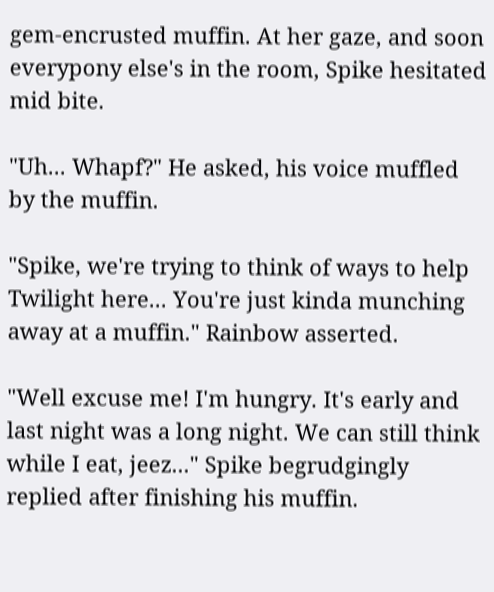gem-encrusted muffin. At her gaze, and soon everypony else's in the room, Spike hesitated mid bite.

"Uh... Whapf?" He asked, his voice muffled by the muffin.

"Spike, we're trying to think of ways to help Twilight here... You're just kinda munching away at a muffin." Rainbow asserted.

"Well excuse me! I'm hungry. It's early and last night was a long night. We can still think while I eat, jeez..." Spike begrudgingly replied after finishing his muffin.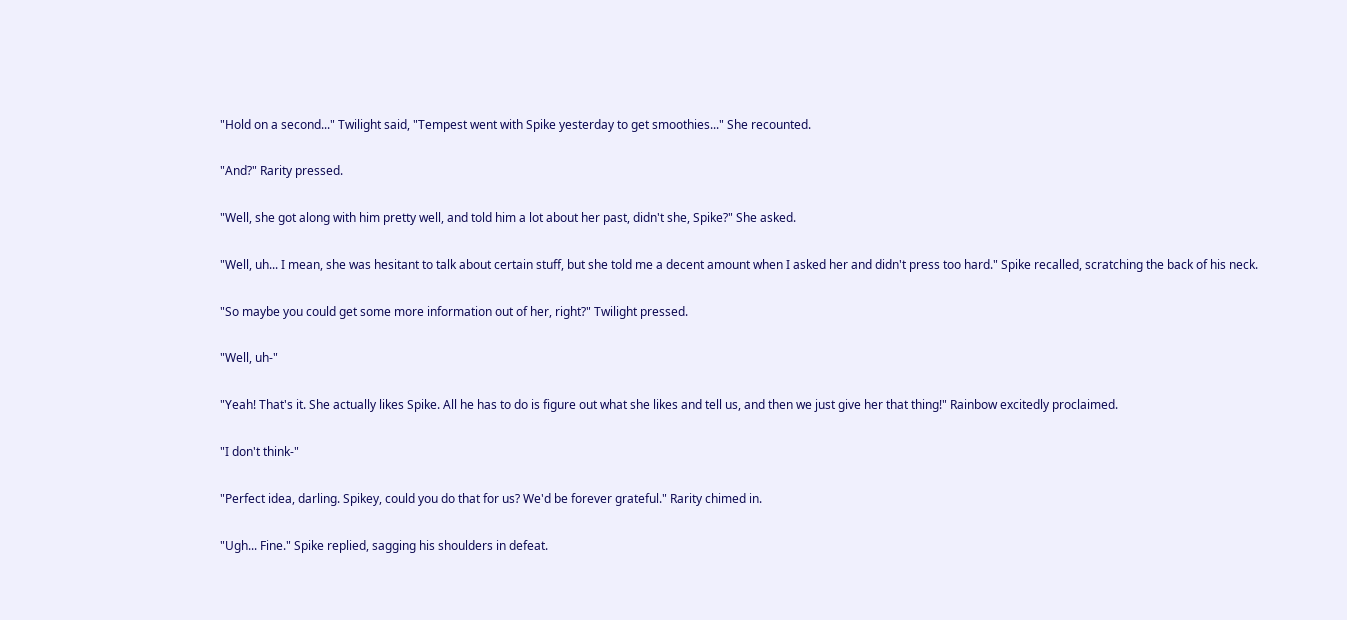"Hold on a second..." Twilight said, "Tempest went with Spike yesterday to get smoothies..." She recounted.

"And?" Rarity pressed.

"Well, she got along with him pretty well, and told him a lot about her past, didn't she, Spike?" She asked.

"Well, uh... I mean, she was hesitant to talk about certain stuff, but she told me a decent amount when I asked her and didn't press too hard." Spike recalled, scratching the back of his neck.

"So maybe you could get some more information out of her, right?" Twilight pressed.

"Well, uh-"

"Yeah! That's it. She actually likes Spike. All he has to do is figure out what she likes and tell us, and then we just give her that thing!" Rainbow excitedly proclaimed.

"I don't think-"

"Perfect idea, darling. Spikey, could you do that for us? We'd be forever grateful." Rarity chimed in.

"Ugh... Fine." Spike replied, sagging his shoulders in defeat.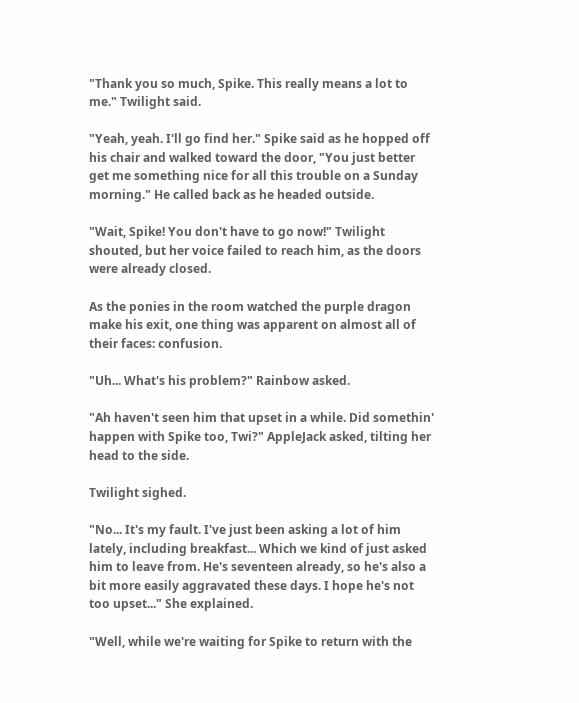"Thank you so much, Spike. This really means a lot to me." Twilight said.

"Yeah, yeah. I'll go find her." Spike said as he hopped off his chair and walked toward the door, "You just better get me something nice for all this trouble on a Sunday morning." He called back as he headed outside.

"Wait, Spike! You don't have to go now!" Twilight shouted, but her voice failed to reach him, as the doors were already closed.

As the ponies in the room watched the purple dragon make his exit, one thing was apparent on almost all of their faces: confusion.

"Uh... What's his problem?" Rainbow asked.

"Ah haven't seen him that upset in a while. Did somethin' happen with Spike too, Twi?" AppleJack asked, tilting her head to the side.

Twilight sighed.

"No... It's my fault. I've just been asking a lot of him lately, including breakfast... Which we kind of just asked him to leave from. He's seventeen already, so he's also a bit more easily aggravated these days. I hope he's not too upset..." She explained.

"Well, while we're waiting for Spike to return with the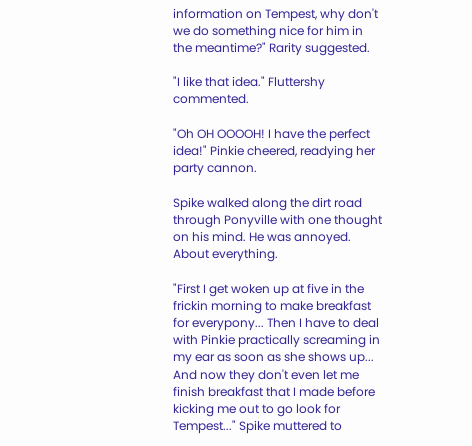information on Tempest, why don't we do something nice for him in the meantime?" Rarity suggested.

"I like that idea." Fluttershy commented.

"Oh OH OOOOH! I have the perfect idea!" Pinkie cheered, readying her party cannon.

Spike walked along the dirt road through Ponyville with one thought on his mind. He was annoyed. About everything.

"First I get woken up at five in the frickin morning to make breakfast for everypony... Then I have to deal with Pinkie practically screaming in my ear as soon as she shows up... And now they don't even let me finish breakfast that I made before kicking me out to go look for Tempest..." Spike muttered to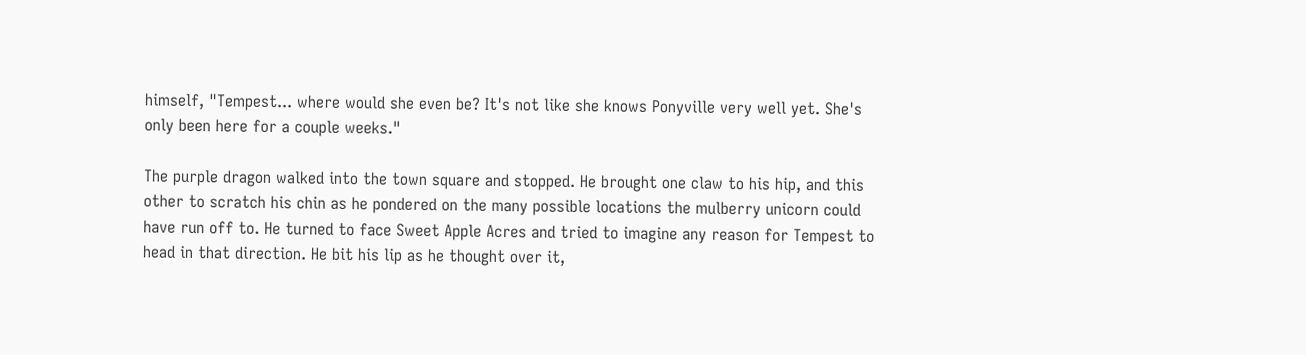himself, "Tempest... where would she even be? It's not like she knows Ponyville very well yet. She's only been here for a couple weeks."

The purple dragon walked into the town square and stopped. He brought one claw to his hip, and this other to scratch his chin as he pondered on the many possible locations the mulberry unicorn could have run off to. He turned to face Sweet Apple Acres and tried to imagine any reason for Tempest to head in that direction. He bit his lip as he thought over it,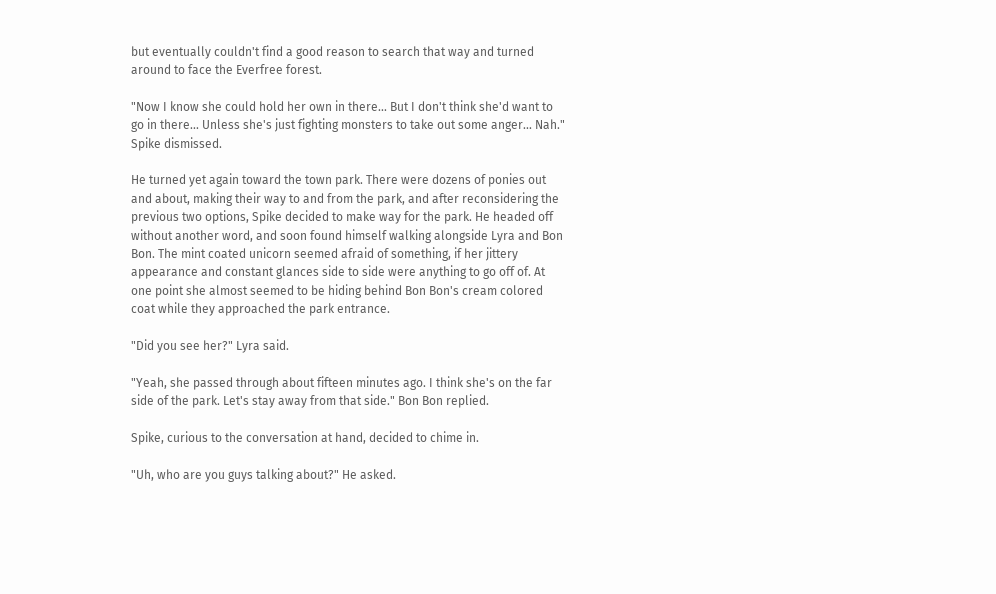but eventually couldn't find a good reason to search that way and turned around to face the Everfree forest.

"Now I know she could hold her own in there... But I don't think she'd want to go in there... Unless she's just fighting monsters to take out some anger... Nah." Spike dismissed.

He turned yet again toward the town park. There were dozens of ponies out and about, making their way to and from the park, and after reconsidering the previous two options, Spike decided to make way for the park. He headed off without another word, and soon found himself walking alongside Lyra and Bon Bon. The mint coated unicorn seemed afraid of something, if her jittery appearance and constant glances side to side were anything to go off of. At one point she almost seemed to be hiding behind Bon Bon's cream colored coat while they approached the park entrance.

"Did you see her?" Lyra said.

"Yeah, she passed through about fifteen minutes ago. I think she's on the far side of the park. Let's stay away from that side." Bon Bon replied.

Spike, curious to the conversation at hand, decided to chime in.

"Uh, who are you guys talking about?" He asked.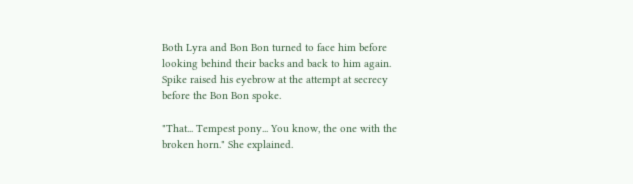Both Lyra and Bon Bon turned to face him before looking behind their backs and back to him again. Spike raised his eyebrow at the attempt at secrecy before the Bon Bon spoke.

"That... Tempest pony... You know, the one with the broken horn." She explained.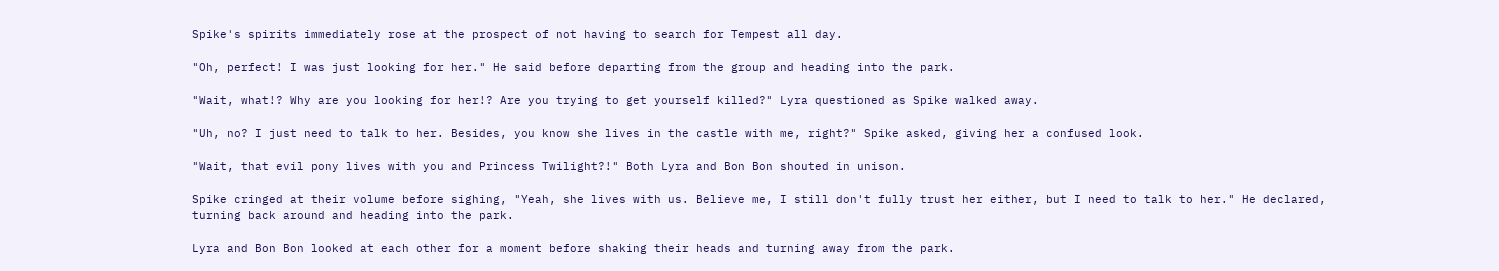Spike's spirits immediately rose at the prospect of not having to search for Tempest all day.

"Oh, perfect! I was just looking for her." He said before departing from the group and heading into the park.

"Wait, what!? Why are you looking for her!? Are you trying to get yourself killed?" Lyra questioned as Spike walked away.

"Uh, no? I just need to talk to her. Besides, you know she lives in the castle with me, right?" Spike asked, giving her a confused look.

"Wait, that evil pony lives with you and Princess Twilight?!" Both Lyra and Bon Bon shouted in unison.

Spike cringed at their volume before sighing, "Yeah, she lives with us. Believe me, I still don't fully trust her either, but I need to talk to her." He declared, turning back around and heading into the park.

Lyra and Bon Bon looked at each other for a moment before shaking their heads and turning away from the park.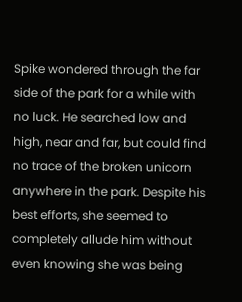Spike wondered through the far side of the park for a while with no luck. He searched low and high, near and far, but could find no trace of the broken unicorn anywhere in the park. Despite his best efforts, she seemed to completely allude him without even knowing she was being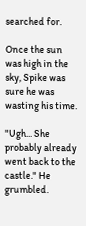searched for.

Once the sun was high in the sky, Spike was sure he was wasting his time.

"Ugh... She probably already went back to the castle." He grumbled.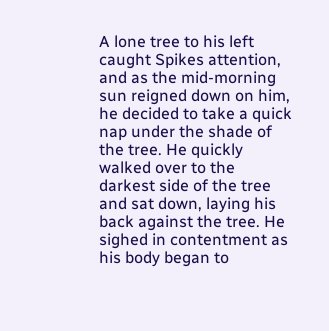A lone tree to his left caught Spikes attention, and as the mid-morning sun reigned down on him, he decided to take a quick nap under the shade of the tree. He quickly walked over to the darkest side of the tree and sat down, laying his back against the tree. He sighed in contentment as his body began to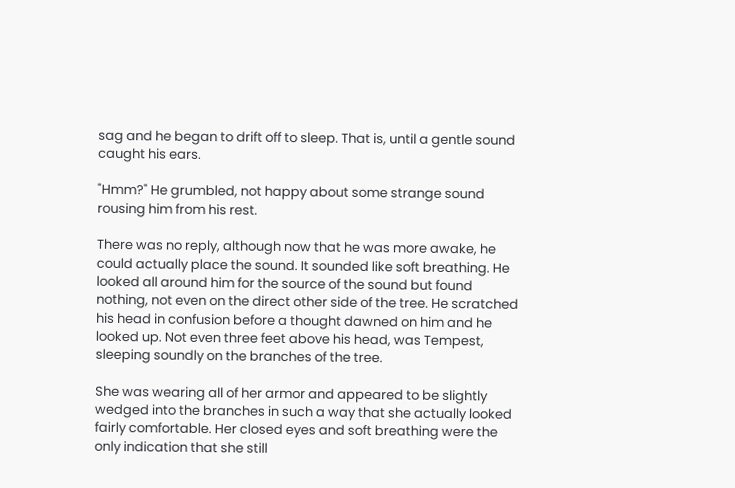sag and he began to drift off to sleep. That is, until a gentle sound caught his ears.

"Hmm?" He grumbled, not happy about some strange sound rousing him from his rest.

There was no reply, although now that he was more awake, he could actually place the sound. It sounded like soft breathing. He looked all around him for the source of the sound but found nothing, not even on the direct other side of the tree. He scratched his head in confusion before a thought dawned on him and he looked up. Not even three feet above his head, was Tempest, sleeping soundly on the branches of the tree.

She was wearing all of her armor and appeared to be slightly wedged into the branches in such a way that she actually looked fairly comfortable. Her closed eyes and soft breathing were the only indication that she still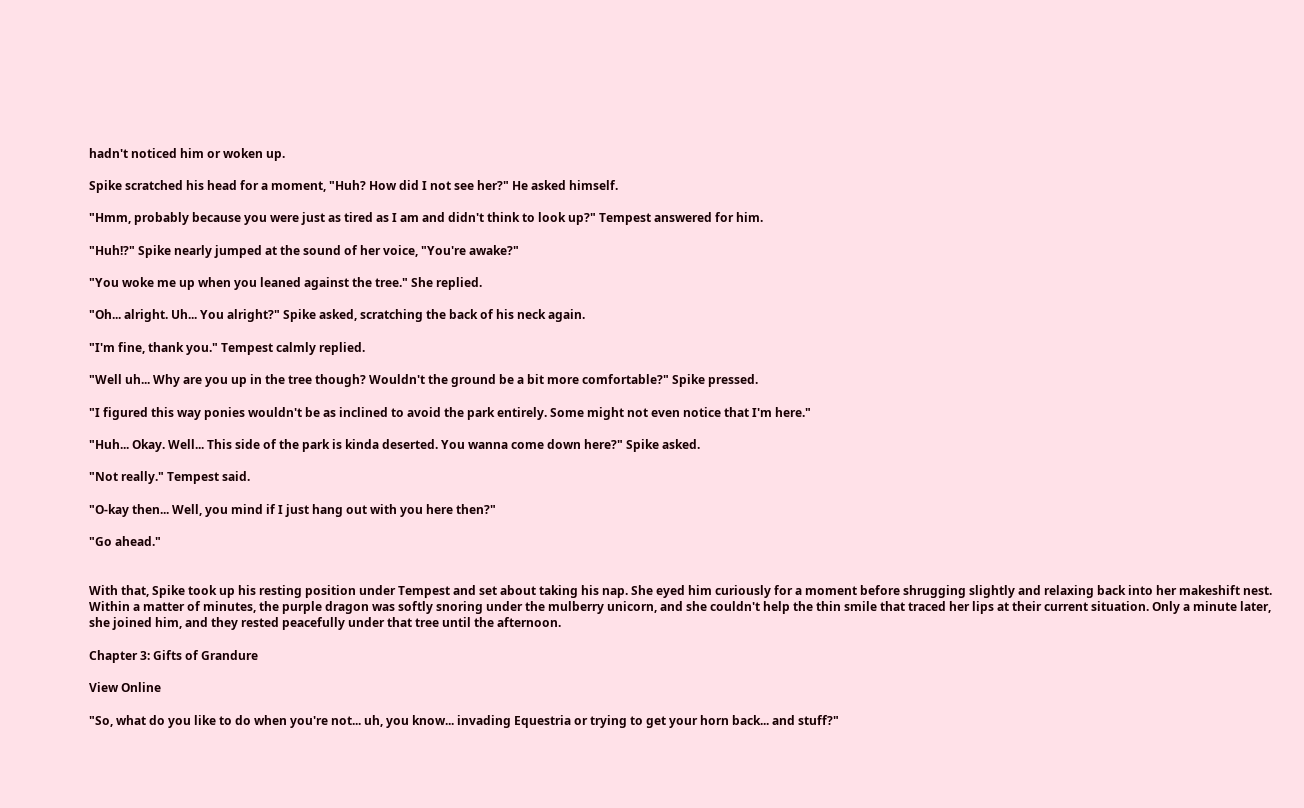hadn't noticed him or woken up.

Spike scratched his head for a moment, "Huh? How did I not see her?" He asked himself.

"Hmm, probably because you were just as tired as I am and didn't think to look up?" Tempest answered for him.

"Huh!?" Spike nearly jumped at the sound of her voice, "You're awake?"

"You woke me up when you leaned against the tree." She replied.

"Oh... alright. Uh... You alright?" Spike asked, scratching the back of his neck again.

"I'm fine, thank you." Tempest calmly replied.

"Well uh... Why are you up in the tree though? Wouldn't the ground be a bit more comfortable?" Spike pressed.

"I figured this way ponies wouldn't be as inclined to avoid the park entirely. Some might not even notice that I'm here."

"Huh... Okay. Well... This side of the park is kinda deserted. You wanna come down here?" Spike asked.

"Not really." Tempest said.

"O-kay then... Well, you mind if I just hang out with you here then?"

"Go ahead."


With that, Spike took up his resting position under Tempest and set about taking his nap. She eyed him curiously for a moment before shrugging slightly and relaxing back into her makeshift nest. Within a matter of minutes, the purple dragon was softly snoring under the mulberry unicorn, and she couldn't help the thin smile that traced her lips at their current situation. Only a minute later, she joined him, and they rested peacefully under that tree until the afternoon.

Chapter 3: Gifts of Grandure

View Online

"So, what do you like to do when you're not... uh, you know... invading Equestria or trying to get your horn back... and stuff?"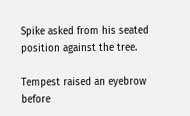Spike asked from his seated position against the tree.

Tempest raised an eyebrow before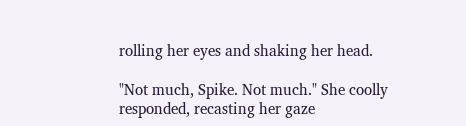rolling her eyes and shaking her head.

"Not much, Spike. Not much." She coolly responded, recasting her gaze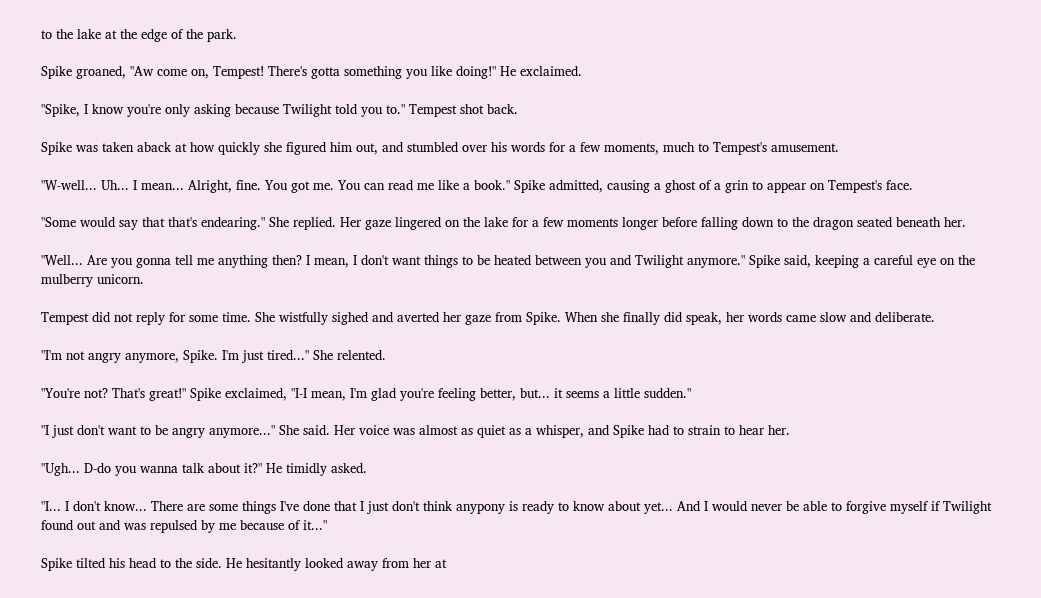to the lake at the edge of the park.

Spike groaned, "Aw come on, Tempest! There's gotta something you like doing!" He exclaimed.

"Spike, I know you're only asking because Twilight told you to." Tempest shot back.

Spike was taken aback at how quickly she figured him out, and stumbled over his words for a few moments, much to Tempest's amusement.

"W-well... Uh... I mean... Alright, fine. You got me. You can read me like a book." Spike admitted, causing a ghost of a grin to appear on Tempest's face.

"Some would say that that's endearing." She replied. Her gaze lingered on the lake for a few moments longer before falling down to the dragon seated beneath her.

"Well... Are you gonna tell me anything then? I mean, I don't want things to be heated between you and Twilight anymore." Spike said, keeping a careful eye on the mulberry unicorn.

Tempest did not reply for some time. She wistfully sighed and averted her gaze from Spike. When she finally did speak, her words came slow and deliberate.

"I'm not angry anymore, Spike. I'm just tired..." She relented.

"You're not? That's great!" Spike exclaimed, "I-I mean, I'm glad you're feeling better, but... it seems a little sudden."

"I just don't want to be angry anymore..." She said. Her voice was almost as quiet as a whisper, and Spike had to strain to hear her.

"Ugh... D-do you wanna talk about it?" He timidly asked.

"I... I don't know... There are some things I've done that I just don't think anypony is ready to know about yet... And I would never be able to forgive myself if Twilight found out and was repulsed by me because of it..."

Spike tilted his head to the side. He hesitantly looked away from her at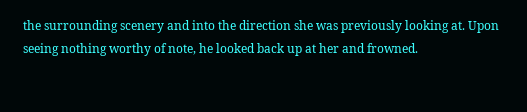the surrounding scenery and into the direction she was previously looking at. Upon seeing nothing worthy of note, he looked back up at her and frowned.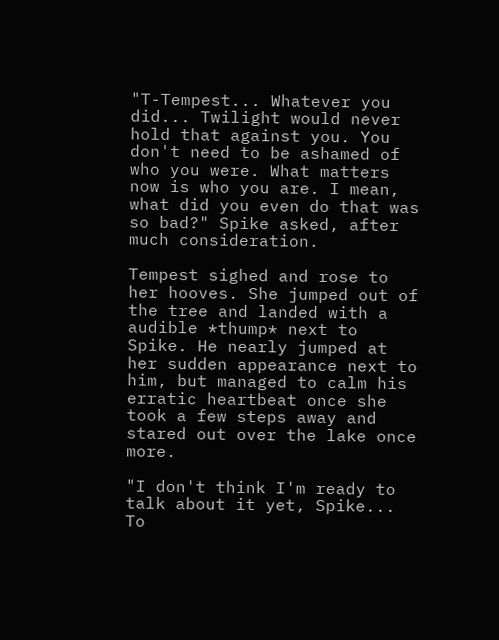"T-Tempest... Whatever you did... Twilight would never hold that against you. You don't need to be ashamed of who you were. What matters now is who you are. I mean, what did you even do that was so bad?" Spike asked, after much consideration.

Tempest sighed and rose to her hooves. She jumped out of the tree and landed with a audible *thump* next to Spike. He nearly jumped at her sudden appearance next to him, but managed to calm his erratic heartbeat once she took a few steps away and stared out over the lake once more.

"I don't think I'm ready to talk about it yet, Spike... To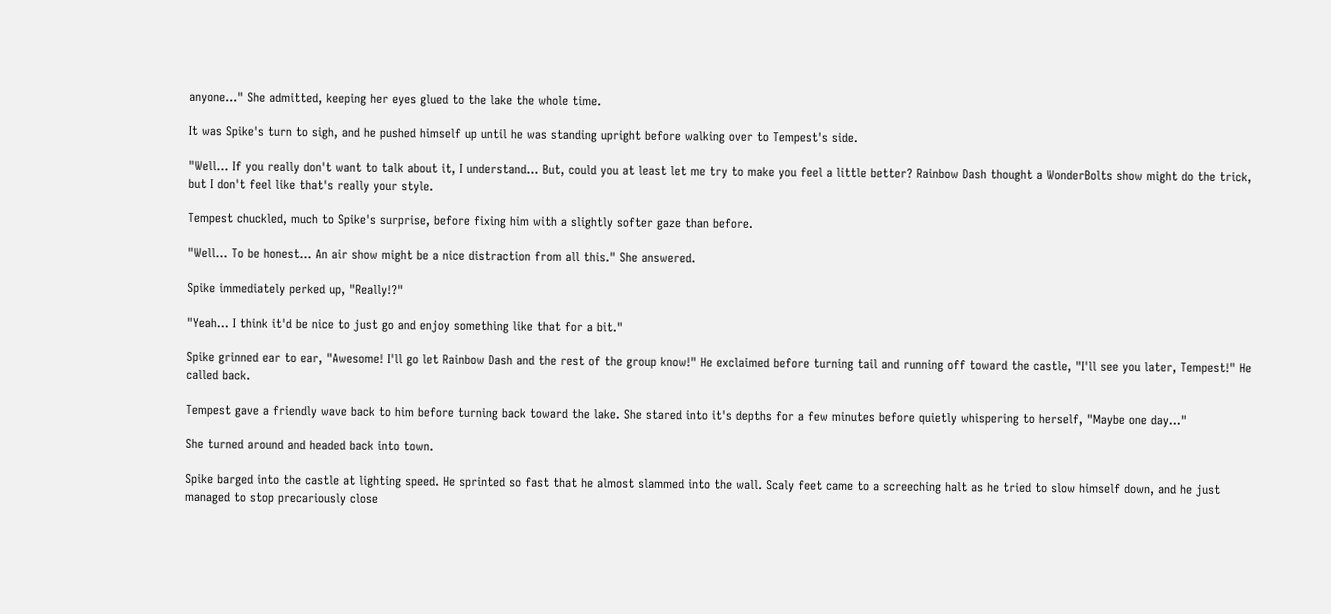anyone..." She admitted, keeping her eyes glued to the lake the whole time.

It was Spike's turn to sigh, and he pushed himself up until he was standing upright before walking over to Tempest's side.

"Well... If you really don't want to talk about it, I understand... But, could you at least let me try to make you feel a little better? Rainbow Dash thought a WonderBolts show might do the trick, but I don't feel like that's really your style.

Tempest chuckled, much to Spike's surprise, before fixing him with a slightly softer gaze than before.

"Well... To be honest... An air show might be a nice distraction from all this." She answered.

Spike immediately perked up, "Really!?"

"Yeah... I think it'd be nice to just go and enjoy something like that for a bit."

Spike grinned ear to ear, "Awesome! I'll go let Rainbow Dash and the rest of the group know!" He exclaimed before turning tail and running off toward the castle, "I'll see you later, Tempest!" He called back.

Tempest gave a friendly wave back to him before turning back toward the lake. She stared into it's depths for a few minutes before quietly whispering to herself, "Maybe one day..."

She turned around and headed back into town.

Spike barged into the castle at lighting speed. He sprinted so fast that he almost slammed into the wall. Scaly feet came to a screeching halt as he tried to slow himself down, and he just managed to stop precariously close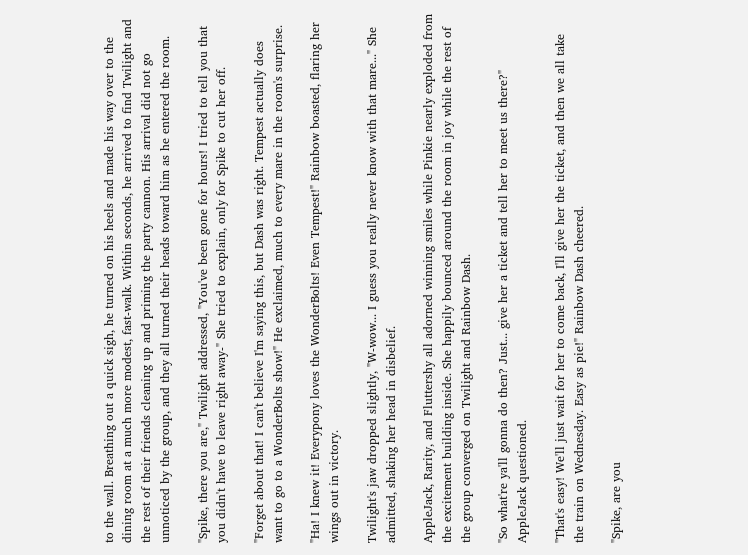to the wall. Breathing out a quick sigh, he turned on his heels and made his way over to the dining room at a much more modest, fast-walk. Within seconds, he arrived to find Twilight and the rest of their friends cleaning up and priming the party cannon. His arrival did not go unnoticed by the group, and they all turned their heads toward him as he entered the room.

"Spike, there you are," Twilight addressed, "You've been gone for hours! I tried to tell you that you didn't have to leave right away-" She tried to explain, only for Spike to cut her off.

"Forget about that! I can't believe I'm saying this, but Dash was right. Tempest actually does want to go to a WonderBolts show!" He exclaimed, much to every mare in the room's surprise.

"Ha! I knew it! Everypony loves the WonderBolts! Even Tempest!" Rainbow boasted, flaring her wings out in victory.

Twilight's jaw dropped slightly, "W-wow... I guess you really never know with that mare..." She admitted, shaking her head in disbelief.

AppleJack, Rarity, and Fluttershy all adorned winning smiles while Pinkie nearly exploded from the excitement building inside. She happily bounced around the room in joy while the rest of the group converged on Twilight and Rainbow Dash.

"So what're ya'll gonna do then? Just... give her a ticket and tell her to meet us there?" AppleJack questioned.

"That's easy! We'll just wait for her to come back, I'll give her the ticket, and then we all take the train on Wednesday. Easy as pie!" Rainbow Dash cheered.

"Spike, are you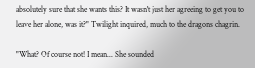absolutely sure that she wants this? It wasn't just her agreeing to get you to leave her alone, was it?" Twilight inquired, much to the dragons chagrin.

"What? Of course not! I mean... She sounded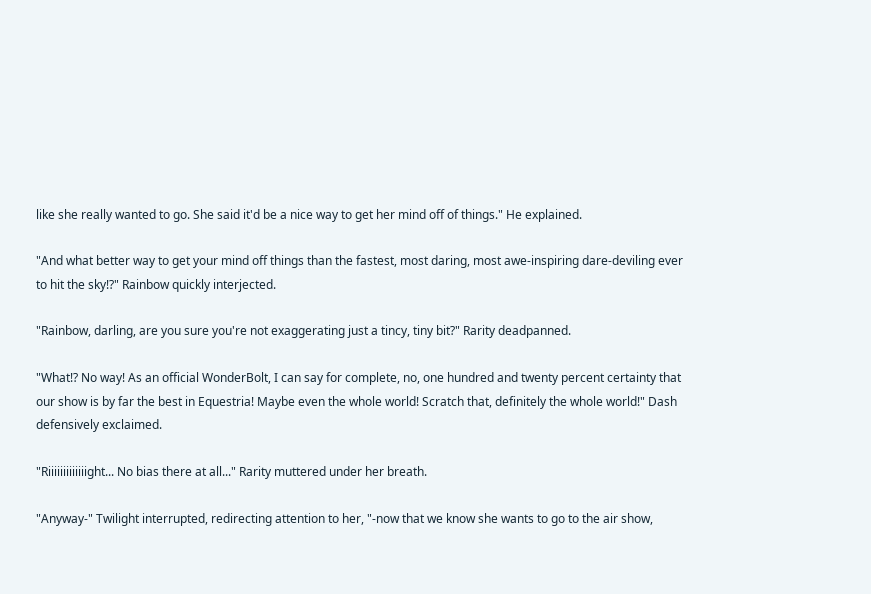like she really wanted to go. She said it'd be a nice way to get her mind off of things." He explained.

"And what better way to get your mind off things than the fastest, most daring, most awe-inspiring dare-deviling ever to hit the sky!?" Rainbow quickly interjected.

"Rainbow, darling, are you sure you're not exaggerating just a tincy, tiny bit?" Rarity deadpanned.

"What!? No way! As an official WonderBolt, I can say for complete, no, one hundred and twenty percent certainty that our show is by far the best in Equestria! Maybe even the whole world! Scratch that, definitely the whole world!" Dash defensively exclaimed.

"Riiiiiiiiiiiiight... No bias there at all..." Rarity muttered under her breath.

"Anyway-" Twilight interrupted, redirecting attention to her, "-now that we know she wants to go to the air show,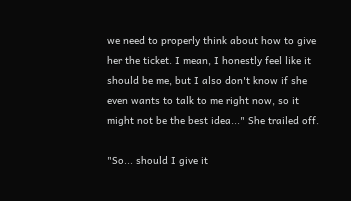we need to properly think about how to give her the ticket. I mean, I honestly feel like it should be me, but I also don't know if she even wants to talk to me right now, so it might not be the best idea..." She trailed off.

"So... should I give it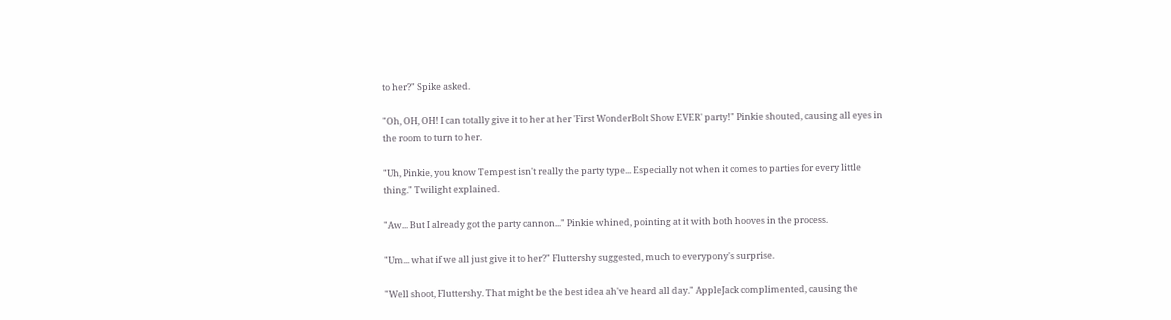to her?" Spike asked.

"Oh, OH, OH! I can totally give it to her at her 'First WonderBolt Show EVER' party!" Pinkie shouted, causing all eyes in the room to turn to her.

"Uh, Pinkie, you know Tempest isn't really the party type... Especially not when it comes to parties for every little thing." Twilight explained.

"Aw... But I already got the party cannon..." Pinkie whined, pointing at it with both hooves in the process.

"Um... what if we all just give it to her?" Fluttershy suggested, much to everypony's surprise.

"Well shoot, Fluttershy. That might be the best idea ah've heard all day." AppleJack complimented, causing the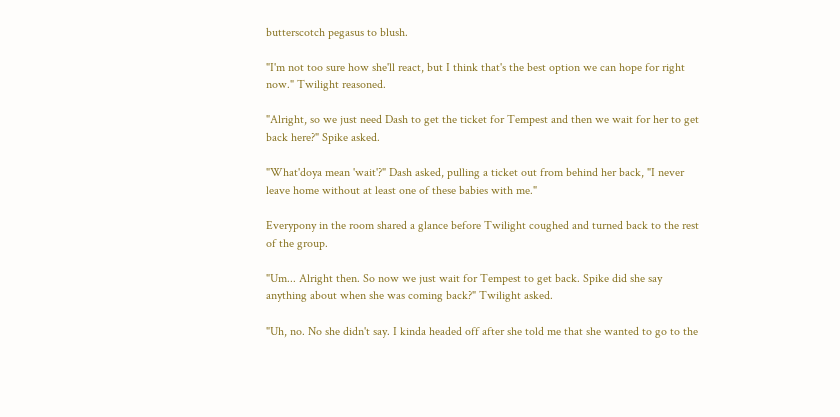butterscotch pegasus to blush.

"I'm not too sure how she'll react, but I think that's the best option we can hope for right now." Twilight reasoned.

"Alright, so we just need Dash to get the ticket for Tempest and then we wait for her to get back here?" Spike asked.

"What'doya mean 'wait'?" Dash asked, pulling a ticket out from behind her back, "I never leave home without at least one of these babies with me."

Everypony in the room shared a glance before Twilight coughed and turned back to the rest of the group.

"Um... Alright then. So now we just wait for Tempest to get back. Spike did she say anything about when she was coming back?" Twilight asked.

"Uh, no. No she didn't say. I kinda headed off after she told me that she wanted to go to the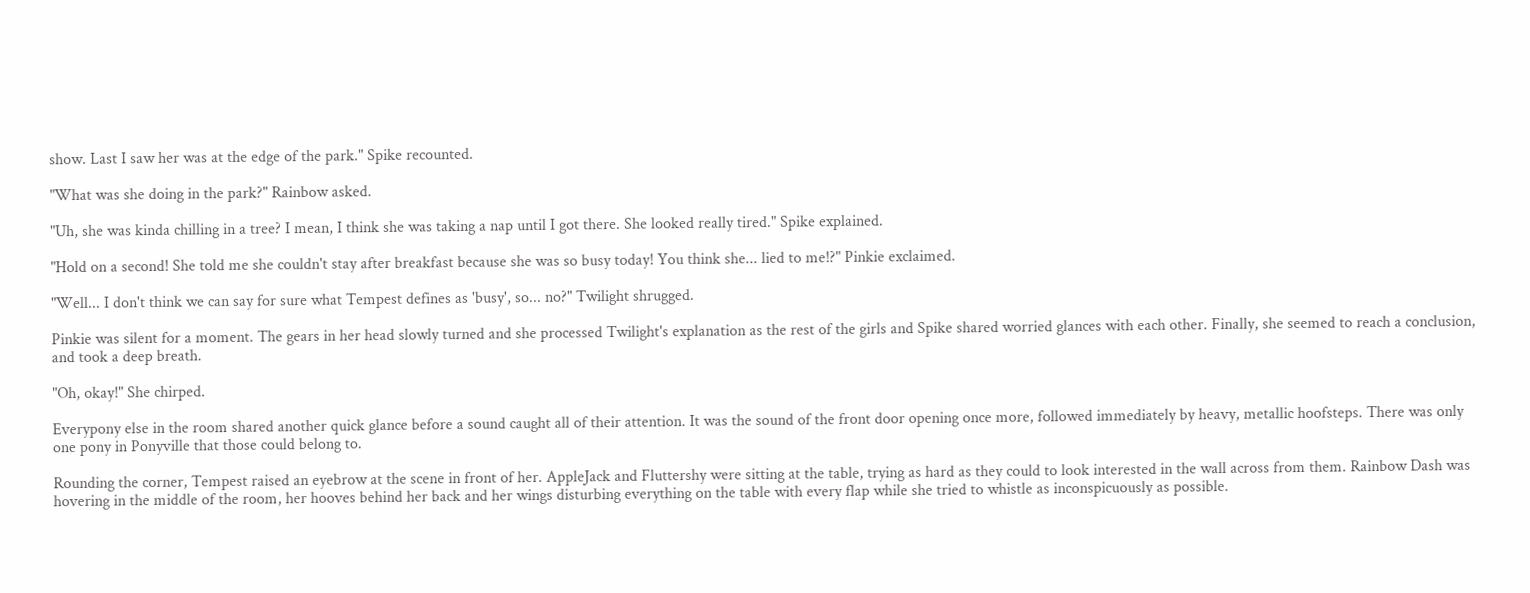show. Last I saw her was at the edge of the park." Spike recounted.

"What was she doing in the park?" Rainbow asked.

"Uh, she was kinda chilling in a tree? I mean, I think she was taking a nap until I got there. She looked really tired." Spike explained.

"Hold on a second! She told me she couldn't stay after breakfast because she was so busy today! You think she... lied to me!?" Pinkie exclaimed.

"Well... I don't think we can say for sure what Tempest defines as 'busy', so... no?" Twilight shrugged.

Pinkie was silent for a moment. The gears in her head slowly turned and she processed Twilight's explanation as the rest of the girls and Spike shared worried glances with each other. Finally, she seemed to reach a conclusion, and took a deep breath.

"Oh, okay!" She chirped.

Everypony else in the room shared another quick glance before a sound caught all of their attention. It was the sound of the front door opening once more, followed immediately by heavy, metallic hoofsteps. There was only one pony in Ponyville that those could belong to.

Rounding the corner, Tempest raised an eyebrow at the scene in front of her. AppleJack and Fluttershy were sitting at the table, trying as hard as they could to look interested in the wall across from them. Rainbow Dash was hovering in the middle of the room, her hooves behind her back and her wings disturbing everything on the table with every flap while she tried to whistle as inconspicuously as possible.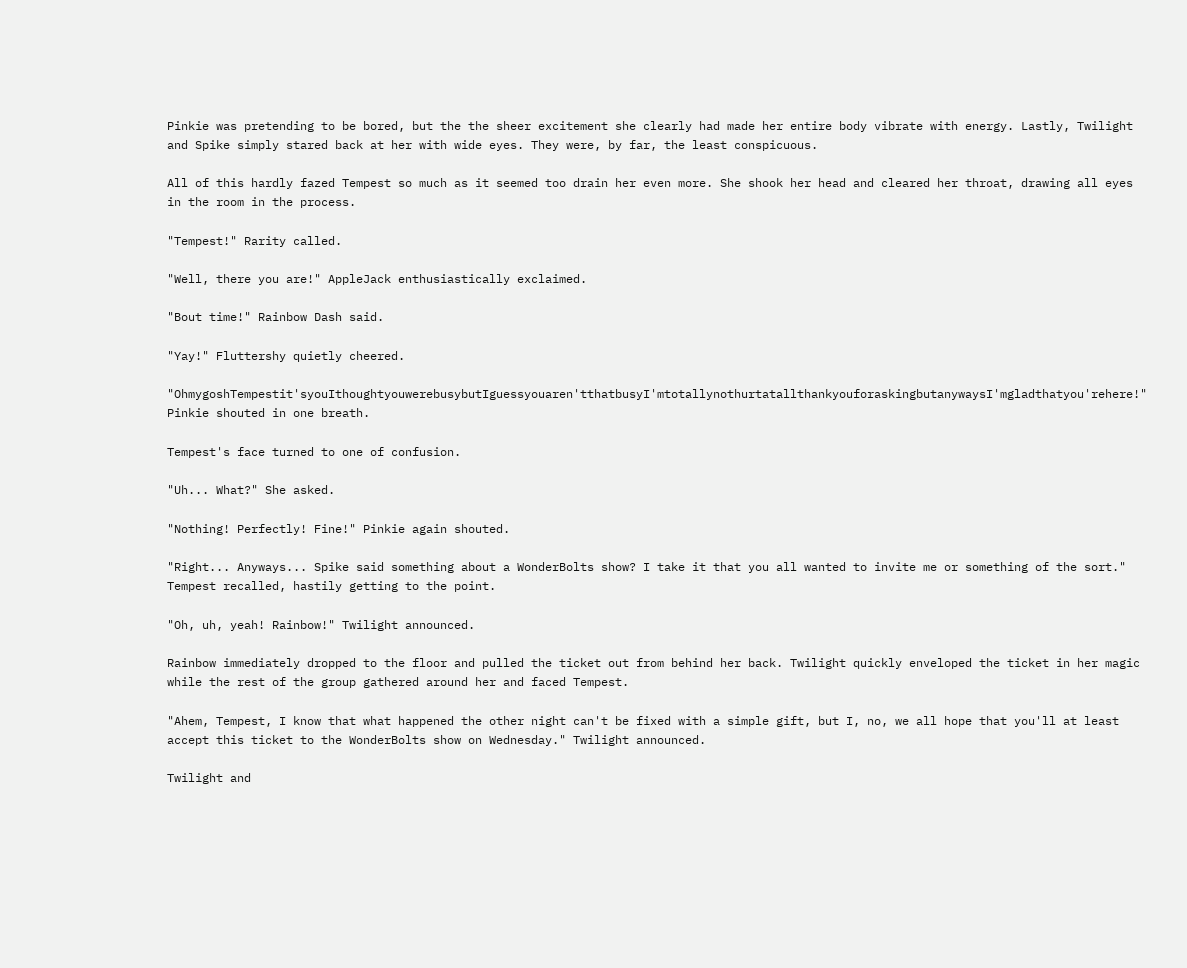Pinkie was pretending to be bored, but the the sheer excitement she clearly had made her entire body vibrate with energy. Lastly, Twilight and Spike simply stared back at her with wide eyes. They were, by far, the least conspicuous.

All of this hardly fazed Tempest so much as it seemed too drain her even more. She shook her head and cleared her throat, drawing all eyes in the room in the process.

"Tempest!" Rarity called.

"Well, there you are!" AppleJack enthusiastically exclaimed.

"Bout time!" Rainbow Dash said.

"Yay!" Fluttershy quietly cheered.

"OhmygoshTempestit'syouIthoughtyouwerebusybutIguessyouaren'tthatbusyI'mtotallynothurtatallthankyouforaskingbutanywaysI'mgladthatyou'rehere!" Pinkie shouted in one breath.

Tempest's face turned to one of confusion.

"Uh... What?" She asked.

"Nothing! Perfectly! Fine!" Pinkie again shouted.

"Right... Anyways... Spike said something about a WonderBolts show? I take it that you all wanted to invite me or something of the sort." Tempest recalled, hastily getting to the point.

"Oh, uh, yeah! Rainbow!" Twilight announced.

Rainbow immediately dropped to the floor and pulled the ticket out from behind her back. Twilight quickly enveloped the ticket in her magic while the rest of the group gathered around her and faced Tempest.

"Ahem, Tempest, I know that what happened the other night can't be fixed with a simple gift, but I, no, we all hope that you'll at least accept this ticket to the WonderBolts show on Wednesday." Twilight announced.

Twilight and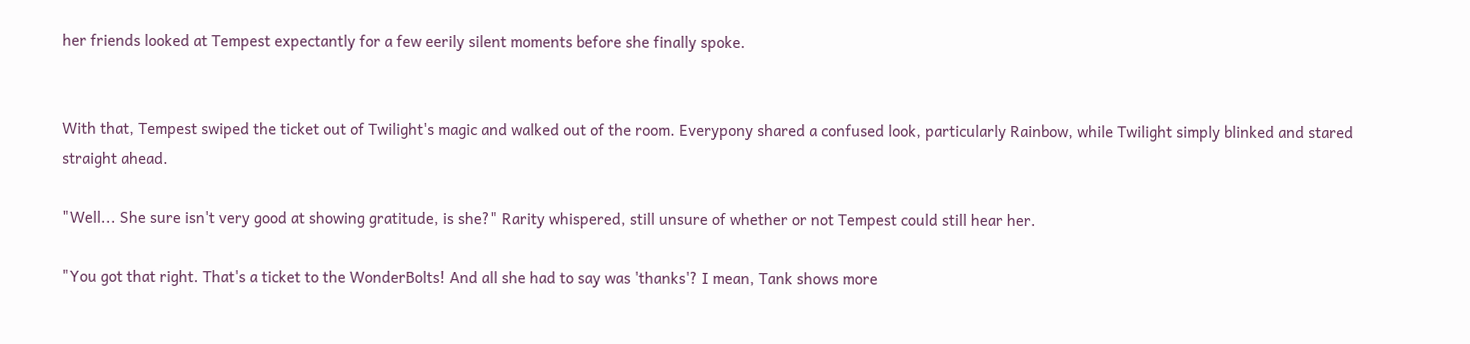her friends looked at Tempest expectantly for a few eerily silent moments before she finally spoke.


With that, Tempest swiped the ticket out of Twilight's magic and walked out of the room. Everypony shared a confused look, particularly Rainbow, while Twilight simply blinked and stared straight ahead.

"Well... She sure isn't very good at showing gratitude, is she?" Rarity whispered, still unsure of whether or not Tempest could still hear her.

"You got that right. That's a ticket to the WonderBolts! And all she had to say was 'thanks'? I mean, Tank shows more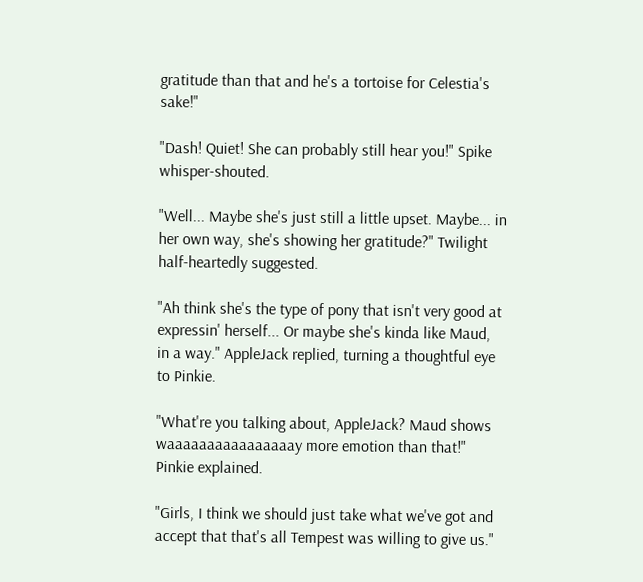gratitude than that and he's a tortoise for Celestia's sake!"

"Dash! Quiet! She can probably still hear you!" Spike whisper-shouted.

"Well... Maybe she's just still a little upset. Maybe... in her own way, she's showing her gratitude?" Twilight half-heartedly suggested.

"Ah think she's the type of pony that isn't very good at expressin' herself... Or maybe she's kinda like Maud, in a way." AppleJack replied, turning a thoughtful eye to Pinkie.

"What're you talking about, AppleJack? Maud shows waaaaaaaaaaaaaaaay more emotion than that!" Pinkie explained.

"Girls, I think we should just take what we've got and accept that that's all Tempest was willing to give us."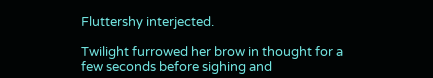Fluttershy interjected.

Twilight furrowed her brow in thought for a few seconds before sighing and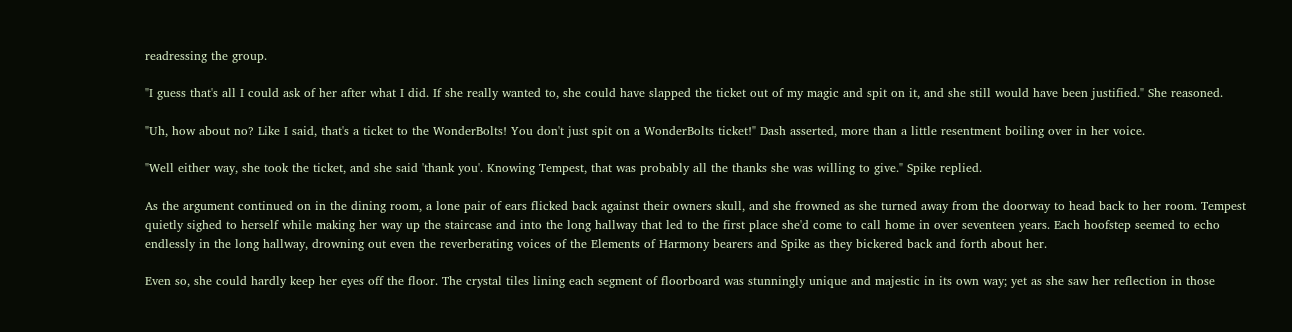readressing the group.

"I guess that's all I could ask of her after what I did. If she really wanted to, she could have slapped the ticket out of my magic and spit on it, and she still would have been justified." She reasoned.

"Uh, how about no? Like I said, that's a ticket to the WonderBolts! You don't just spit on a WonderBolts ticket!" Dash asserted, more than a little resentment boiling over in her voice.

"Well either way, she took the ticket, and she said 'thank you'. Knowing Tempest, that was probably all the thanks she was willing to give." Spike replied.

As the argument continued on in the dining room, a lone pair of ears flicked back against their owners skull, and she frowned as she turned away from the doorway to head back to her room. Tempest quietly sighed to herself while making her way up the staircase and into the long hallway that led to the first place she'd come to call home in over seventeen years. Each hoofstep seemed to echo endlessly in the long hallway, drowning out even the reverberating voices of the Elements of Harmony bearers and Spike as they bickered back and forth about her.

Even so, she could hardly keep her eyes off the floor. The crystal tiles lining each segment of floorboard was stunningly unique and majestic in its own way; yet as she saw her reflection in those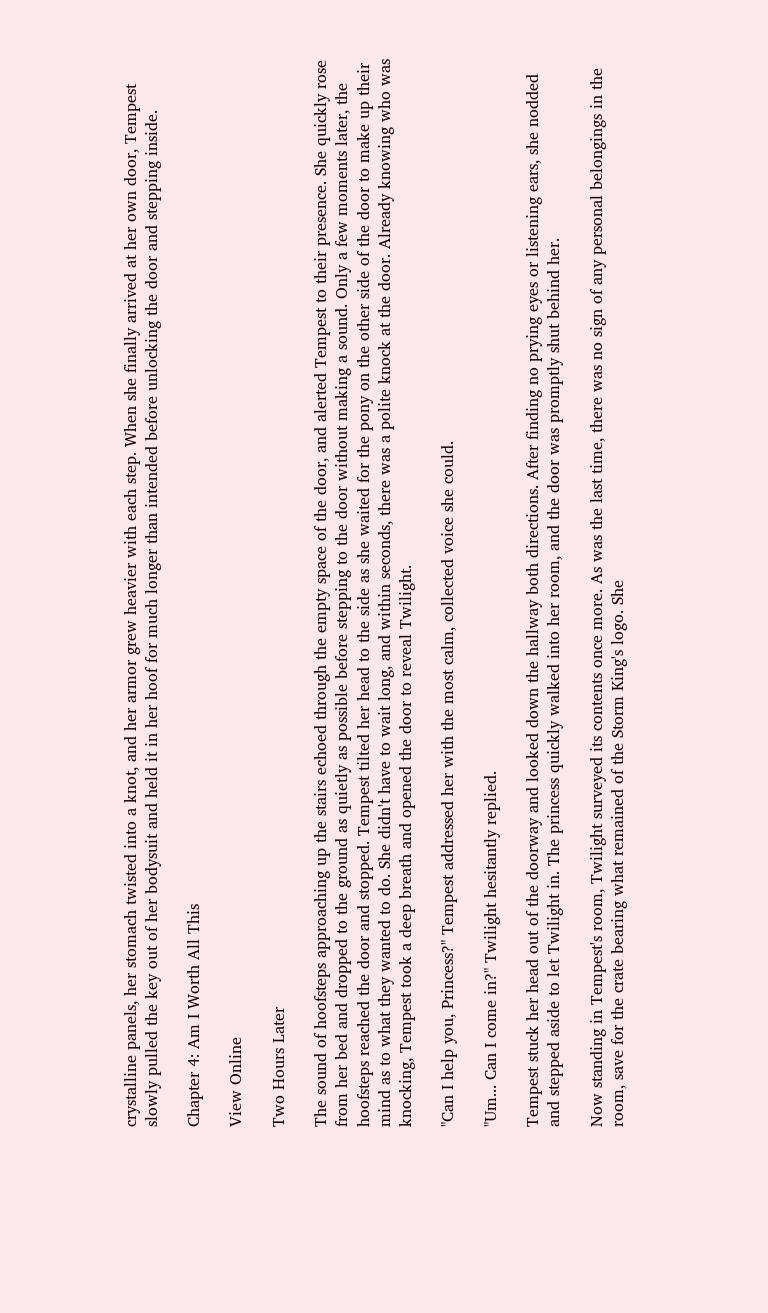crystalline panels, her stomach twisted into a knot, and her armor grew heavier with each step. When she finally arrived at her own door, Tempest slowly pulled the key out of her bodysuit and held it in her hoof for much longer than intended before unlocking the door and stepping inside.

Chapter 4: Am I Worth All This

View Online

Two Hours Later

The sound of hoofsteps approaching up the stairs echoed through the empty space of the door, and alerted Tempest to their presence. She quickly rose from her bed and dropped to the ground as quietly as possible before stepping to the door without making a sound. Only a few moments later, the hoofsteps reached the door and stopped. Tempest tilted her head to the side as she waited for the pony on the other side of the door to make up their mind as to what they wanted to do. She didn't have to wait long, and within seconds, there was a polite knock at the door. Already knowing who was knocking, Tempest took a deep breath and opened the door to reveal Twilight.

"Can I help you, Princess?" Tempest addressed her with the most calm, collected voice she could.

"Um... Can I come in?" Twilight hesitantly replied.

Tempest stuck her head out of the doorway and looked down the hallway both directions. After finding no prying eyes or listening ears, she nodded and stepped aside to let Twilight in. The princess quickly walked into her room, and the door was promptly shut behind her.

Now standing in Tempest's room, Twilight surveyed its contents once more. As was the last time, there was no sign of any personal belongings in the room, save for the crate bearing what remained of the Storm King's logo. She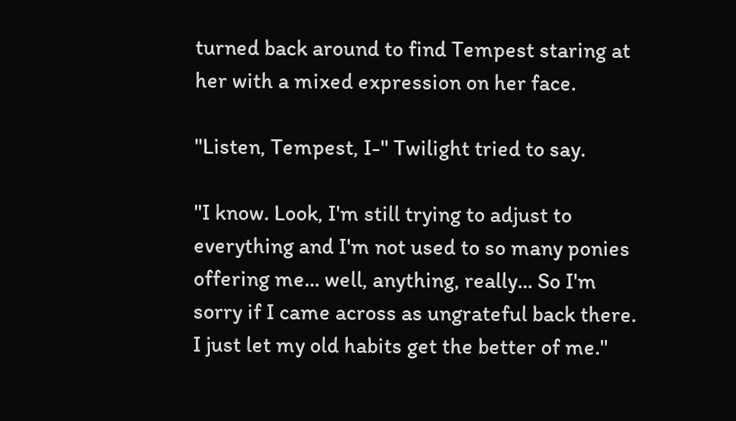turned back around to find Tempest staring at her with a mixed expression on her face.

"Listen, Tempest, I-" Twilight tried to say.

"I know. Look, I'm still trying to adjust to everything and I'm not used to so many ponies offering me... well, anything, really... So I'm sorry if I came across as ungrateful back there. I just let my old habits get the better of me."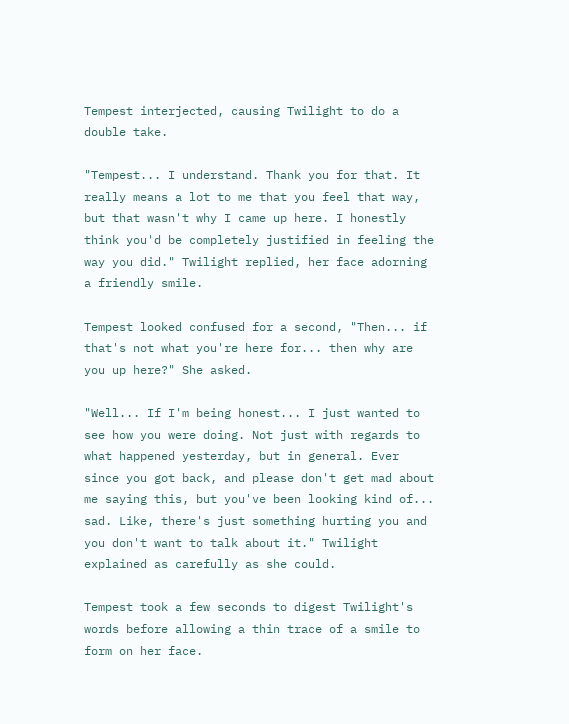Tempest interjected, causing Twilight to do a double take.

"Tempest... I understand. Thank you for that. It really means a lot to me that you feel that way, but that wasn't why I came up here. I honestly think you'd be completely justified in feeling the way you did." Twilight replied, her face adorning a friendly smile.

Tempest looked confused for a second, "Then... if that's not what you're here for... then why are you up here?" She asked.

"Well... If I'm being honest... I just wanted to see how you were doing. Not just with regards to what happened yesterday, but in general. Ever since you got back, and please don't get mad about me saying this, but you've been looking kind of... sad. Like, there's just something hurting you and you don't want to talk about it." Twilight explained as carefully as she could.

Tempest took a few seconds to digest Twilight's words before allowing a thin trace of a smile to form on her face.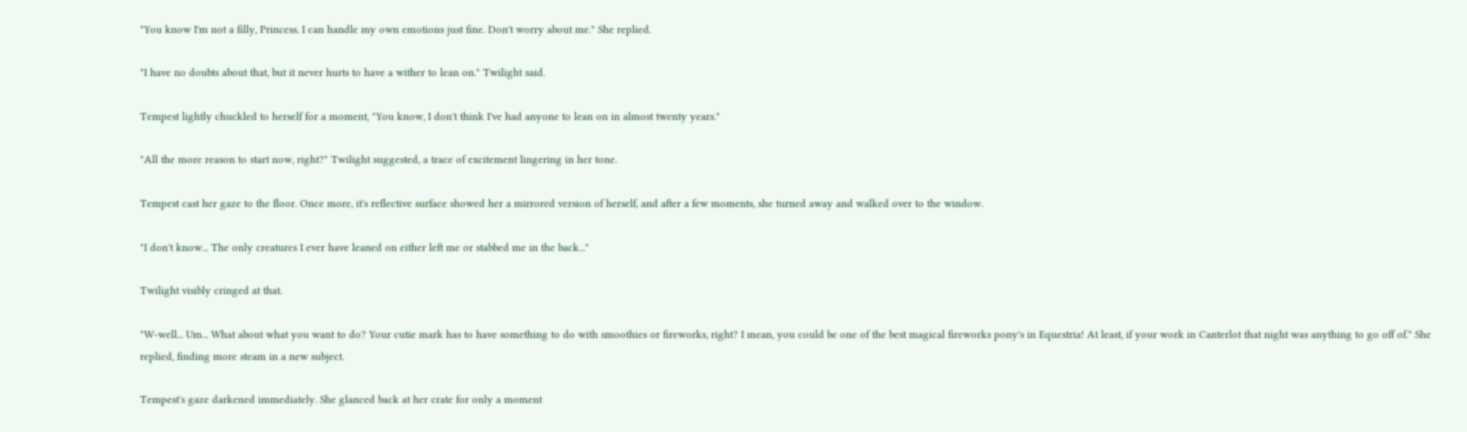"You know I'm not a filly, Princess. I can handle my own emotions just fine. Don't worry about me." She replied.

"I have no doubts about that, but it never hurts to have a wither to lean on." Twilight said.

Tempest lightly chuckled to herself for a moment, "You know, I don't think I've had anyone to lean on in almost twenty years."

"All the more reason to start now, right?" Twilight suggested, a trace of excitement lingering in her tone.

Tempest cast her gaze to the floor. Once more, it's reflective surface showed her a mirrored version of herself, and after a few moments, she turned away and walked over to the window.

"I don't know... The only creatures I ever have leaned on either left me or stabbed me in the back..."

Twilight visibly cringed at that.

"W-well... Um... What about what you want to do? Your cutie mark has to have something to do with smoothies or fireworks, right? I mean, you could be one of the best magical fireworks pony's in Equestria! At least, if your work in Canterlot that night was anything to go off of." She replied, finding more steam in a new subject.

Tempest's gaze darkened immediately. She glanced back at her crate for only a moment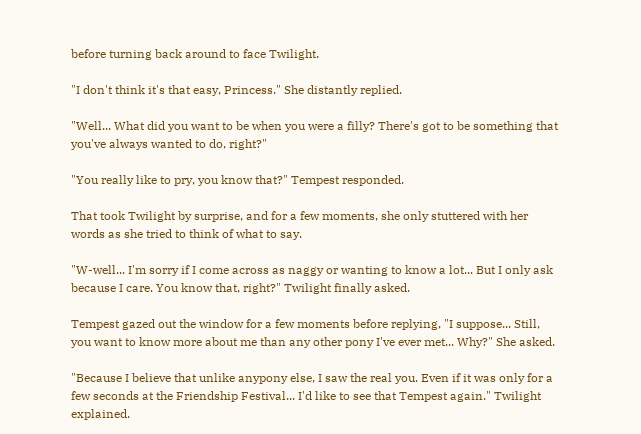before turning back around to face Twilight.

"I don't think it's that easy, Princess." She distantly replied.

"Well... What did you want to be when you were a filly? There's got to be something that you've always wanted to do, right?"

"You really like to pry, you know that?" Tempest responded.

That took Twilight by surprise, and for a few moments, she only stuttered with her words as she tried to think of what to say.

"W-well... I'm sorry if I come across as naggy or wanting to know a lot... But I only ask because I care. You know that, right?" Twilight finally asked.

Tempest gazed out the window for a few moments before replying, "I suppose... Still, you want to know more about me than any other pony I've ever met... Why?" She asked.

"Because I believe that unlike anypony else, I saw the real you. Even if it was only for a few seconds at the Friendship Festival... I'd like to see that Tempest again." Twilight explained.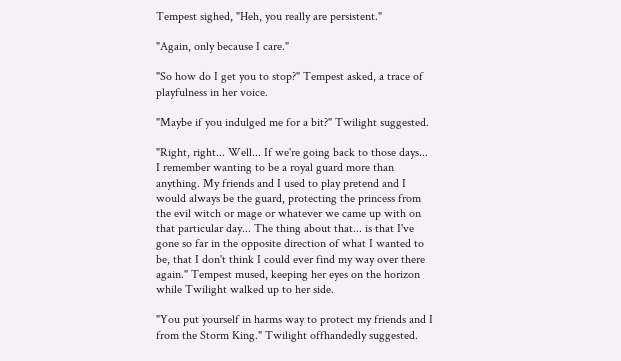Tempest sighed, "Heh, you really are persistent."

"Again, only because I care."

"So how do I get you to stop?" Tempest asked, a trace of playfulness in her voice.

"Maybe if you indulged me for a bit?" Twilight suggested.

"Right, right... Well... If we're going back to those days... I remember wanting to be a royal guard more than anything. My friends and I used to play pretend and I would always be the guard, protecting the princess from the evil witch or mage or whatever we came up with on that particular day... The thing about that... is that I've gone so far in the opposite direction of what I wanted to be, that I don't think I could ever find my way over there again." Tempest mused, keeping her eyes on the horizon while Twilight walked up to her side.

"You put yourself in harms way to protect my friends and I from the Storm King." Twilight offhandedly suggested.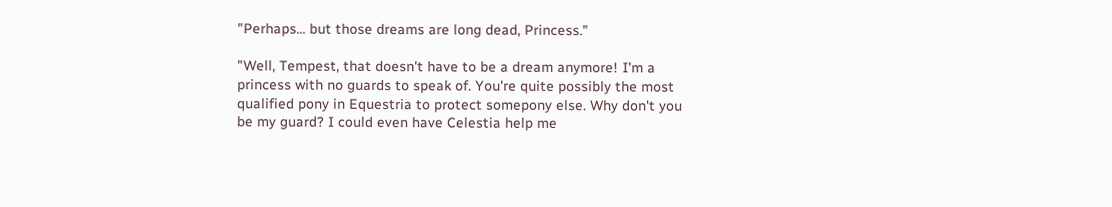"Perhaps... but those dreams are long dead, Princess."

"Well, Tempest, that doesn't have to be a dream anymore! I'm a princess with no guards to speak of. You're quite possibly the most qualified pony in Equestria to protect somepony else. Why don't you be my guard? I could even have Celestia help me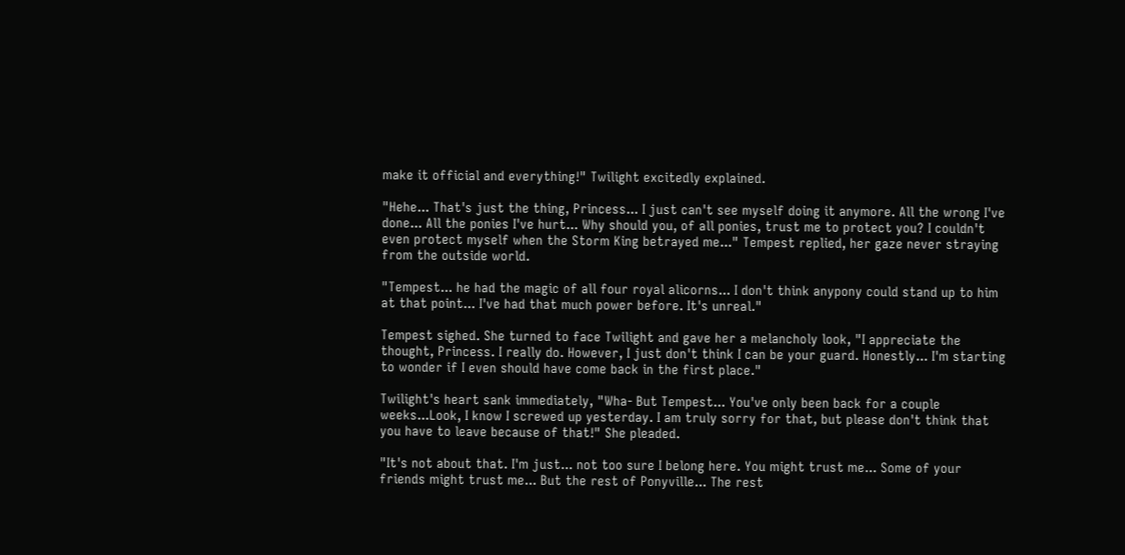make it official and everything!" Twilight excitedly explained.

"Hehe... That's just the thing, Princess... I just can't see myself doing it anymore. All the wrong I've done... All the ponies I've hurt... Why should you, of all ponies, trust me to protect you? I couldn't even protect myself when the Storm King betrayed me..." Tempest replied, her gaze never straying from the outside world.

"Tempest... he had the magic of all four royal alicorns... I don't think anypony could stand up to him at that point... I've had that much power before. It's unreal."

Tempest sighed. She turned to face Twilight and gave her a melancholy look, "I appreciate the thought, Princess. I really do. However, I just don't think I can be your guard. Honestly... I'm starting to wonder if I even should have come back in the first place."

Twilight's heart sank immediately, "Wha- But Tempest... You've only been back for a couple weeks...Look, I know I screwed up yesterday. I am truly sorry for that, but please don't think that you have to leave because of that!" She pleaded.

"It's not about that. I'm just... not too sure I belong here. You might trust me... Some of your friends might trust me... But the rest of Ponyville... The rest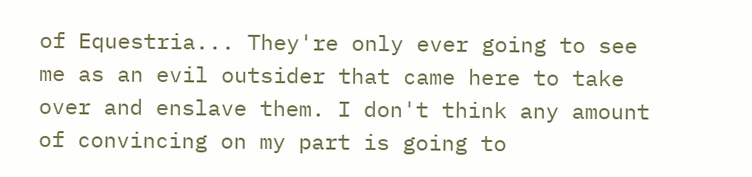of Equestria... They're only ever going to see me as an evil outsider that came here to take over and enslave them. I don't think any amount of convincing on my part is going to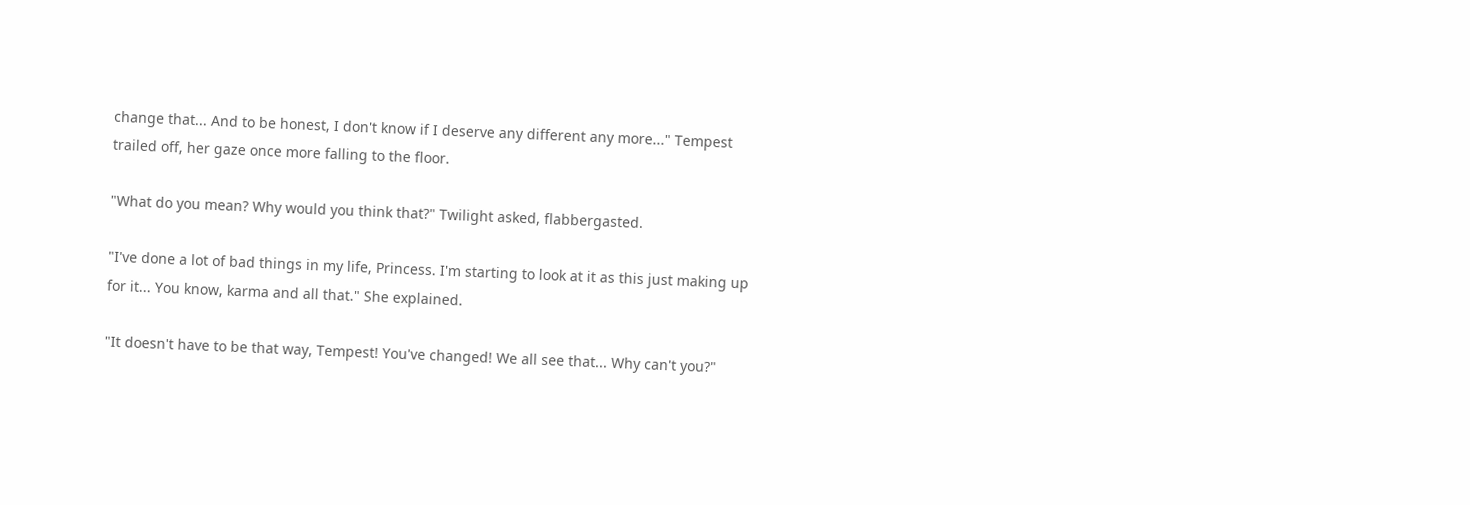change that... And to be honest, I don't know if I deserve any different any more..." Tempest trailed off, her gaze once more falling to the floor.

"What do you mean? Why would you think that?" Twilight asked, flabbergasted.

"I've done a lot of bad things in my life, Princess. I'm starting to look at it as this just making up for it... You know, karma and all that." She explained.

"It doesn't have to be that way, Tempest! You've changed! We all see that... Why can't you?"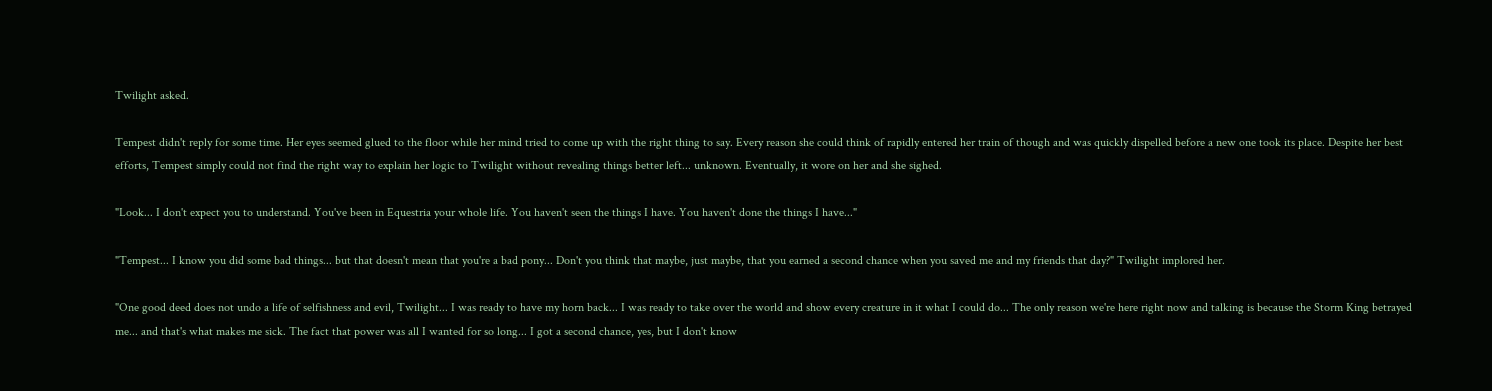Twilight asked.

Tempest didn't reply for some time. Her eyes seemed glued to the floor while her mind tried to come up with the right thing to say. Every reason she could think of rapidly entered her train of though and was quickly dispelled before a new one took its place. Despite her best efforts, Tempest simply could not find the right way to explain her logic to Twilight without revealing things better left... unknown. Eventually, it wore on her and she sighed.

"Look... I don't expect you to understand. You've been in Equestria your whole life. You haven't seen the things I have. You haven't done the things I have..."

"Tempest... I know you did some bad things... but that doesn't mean that you're a bad pony... Don't you think that maybe, just maybe, that you earned a second chance when you saved me and my friends that day?" Twilight implored her.

"One good deed does not undo a life of selfishness and evil, Twilight... I was ready to have my horn back... I was ready to take over the world and show every creature in it what I could do... The only reason we're here right now and talking is because the Storm King betrayed me... and that's what makes me sick. The fact that power was all I wanted for so long... I got a second chance, yes, but I don't know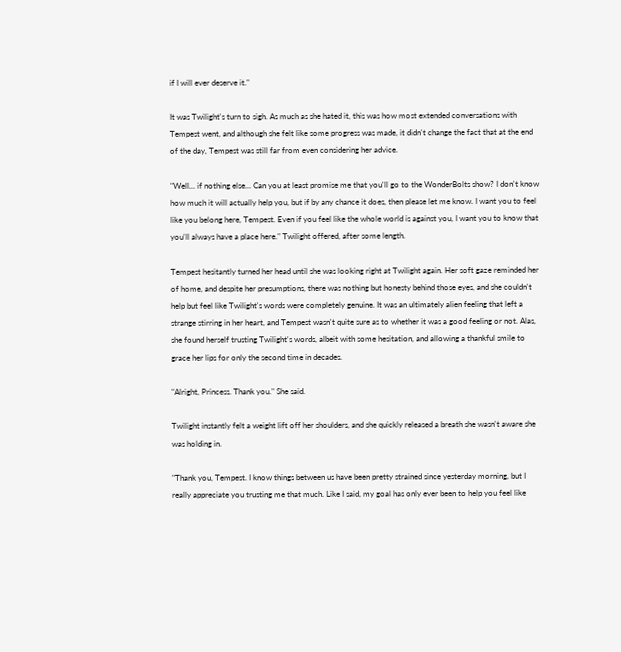if I will ever deserve it."

It was Twilight's turn to sigh. As much as she hated it, this was how most extended conversations with Tempest went, and although she felt like some progress was made, it didn't change the fact that at the end of the day, Tempest was still far from even considering her advice.

"Well... if nothing else... Can you at least promise me that you'll go to the WonderBolts show? I don't know how much it will actually help you, but if by any chance it does, then please let me know. I want you to feel like you belong here, Tempest. Even if you feel like the whole world is against you, I want you to know that you'll always have a place here." Twilight offered, after some length.

Tempest hesitantly turned her head until she was looking right at Twilight again. Her soft gaze reminded her of home, and despite her presumptions, there was nothing but honesty behind those eyes, and she couldn't help but feel like Twilight's words were completely genuine. It was an ultimately alien feeling that left a strange stirring in her heart, and Tempest wasn't quite sure as to whether it was a good feeling or not. Alas, she found herself trusting Twilight's words, albeit with some hesitation, and allowing a thankful smile to grace her lips for only the second time in decades.

"Alright, Princess. Thank you." She said.

Twilight instantly felt a weight lift off her shoulders, and she quickly released a breath she wasn't aware she was holding in.

"Thank you, Tempest. I know things between us have been pretty strained since yesterday morning, but I really appreciate you trusting me that much. Like I said, my goal has only ever been to help you feel like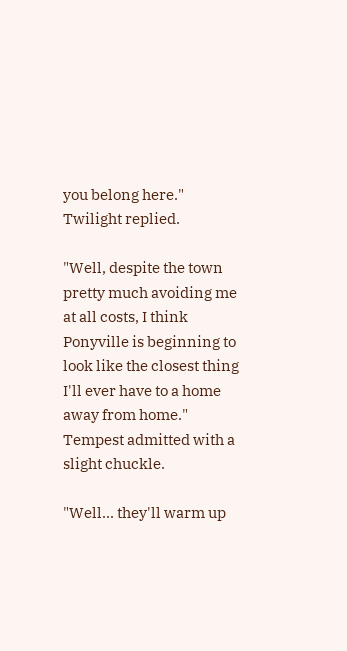you belong here." Twilight replied.

"Well, despite the town pretty much avoiding me at all costs, I think Ponyville is beginning to look like the closest thing I'll ever have to a home away from home." Tempest admitted with a slight chuckle.

"Well... they'll warm up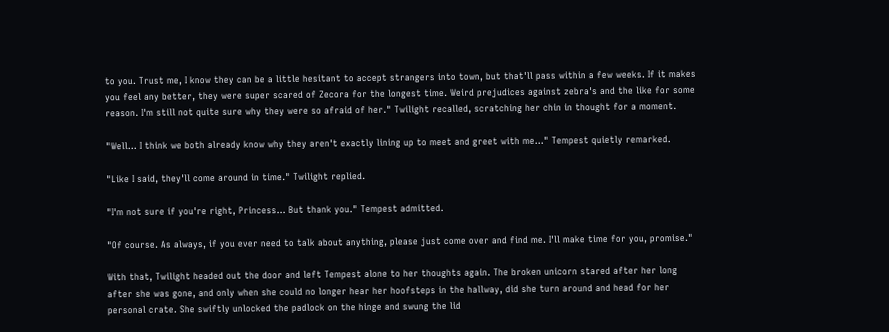to you. Trust me, I know they can be a little hesitant to accept strangers into town, but that'll pass within a few weeks. If it makes you feel any better, they were super scared of Zecora for the longest time. Weird prejudices against zebra's and the like for some reason. I'm still not quite sure why they were so afraid of her." Twilight recalled, scratching her chin in thought for a moment.

"Well... I think we both already know why they aren't exactly lining up to meet and greet with me..." Tempest quietly remarked.

"Like I said, they'll come around in time." Twilight replied.

"I'm not sure if you're right, Princess... But thank you." Tempest admitted.

"Of course. As always, if you ever need to talk about anything, please just come over and find me. I'll make time for you, promise."

With that, Twilight headed out the door and left Tempest alone to her thoughts again. The broken unicorn stared after her long after she was gone, and only when she could no longer hear her hoofsteps in the hallway, did she turn around and head for her personal crate. She swiftly unlocked the padlock on the hinge and swung the lid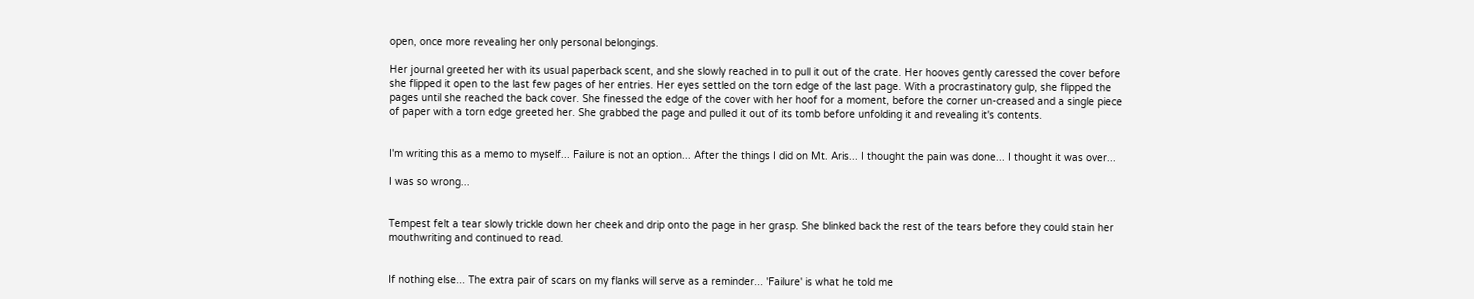open, once more revealing her only personal belongings.

Her journal greeted her with its usual paperback scent, and she slowly reached in to pull it out of the crate. Her hooves gently caressed the cover before she flipped it open to the last few pages of her entries. Her eyes settled on the torn edge of the last page. With a procrastinatory gulp, she flipped the pages until she reached the back cover. She finessed the edge of the cover with her hoof for a moment, before the corner un-creased and a single piece of paper with a torn edge greeted her. She grabbed the page and pulled it out of its tomb before unfolding it and revealing it's contents.


I'm writing this as a memo to myself... Failure is not an option... After the things I did on Mt. Aris... I thought the pain was done... I thought it was over...

I was so wrong...


Tempest felt a tear slowly trickle down her cheek and drip onto the page in her grasp. She blinked back the rest of the tears before they could stain her mouthwriting and continued to read.


If nothing else... The extra pair of scars on my flanks will serve as a reminder... 'Failure' is what he told me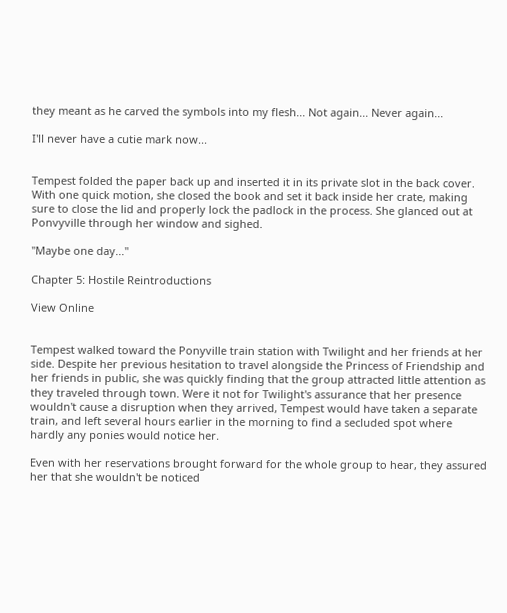they meant as he carved the symbols into my flesh... Not again... Never again...

I'll never have a cutie mark now...


Tempest folded the paper back up and inserted it in its private slot in the back cover. With one quick motion, she closed the book and set it back inside her crate, making sure to close the lid and properly lock the padlock in the process. She glanced out at Ponvyville through her window and sighed.

"Maybe one day..."

Chapter 5: Hostile Reintroductions

View Online


Tempest walked toward the Ponyville train station with Twilight and her friends at her side. Despite her previous hesitation to travel alongside the Princess of Friendship and her friends in public, she was quickly finding that the group attracted little attention as they traveled through town. Were it not for Twilight's assurance that her presence wouldn't cause a disruption when they arrived, Tempest would have taken a separate train, and left several hours earlier in the morning to find a secluded spot where hardly any ponies would notice her.

Even with her reservations brought forward for the whole group to hear, they assured her that she wouldn't be noticed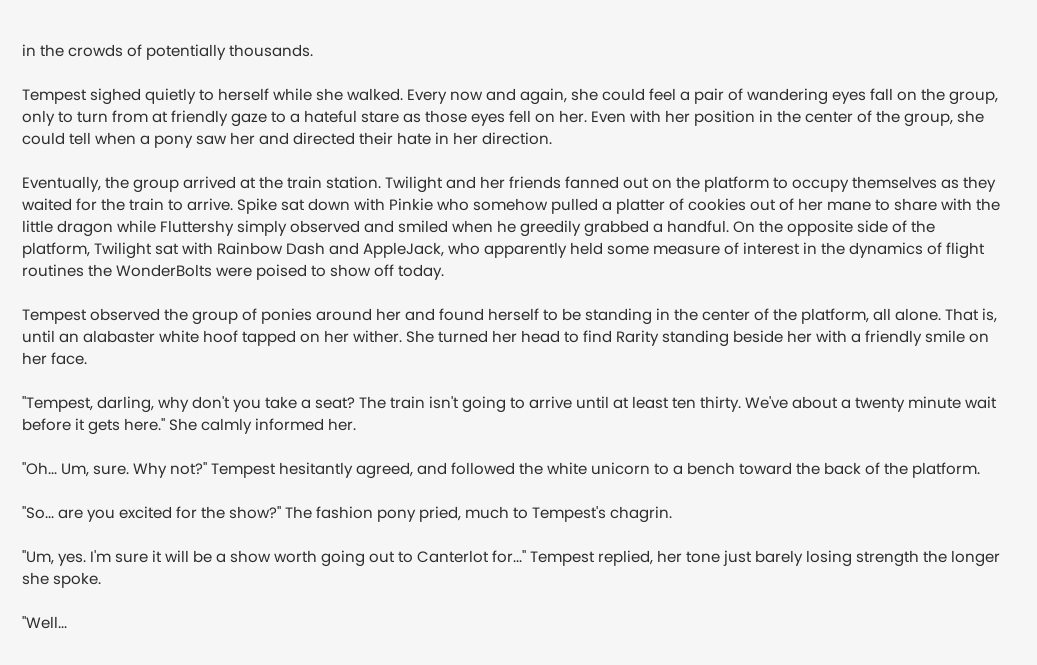in the crowds of potentially thousands.

Tempest sighed quietly to herself while she walked. Every now and again, she could feel a pair of wandering eyes fall on the group, only to turn from at friendly gaze to a hateful stare as those eyes fell on her. Even with her position in the center of the group, she could tell when a pony saw her and directed their hate in her direction.

Eventually, the group arrived at the train station. Twilight and her friends fanned out on the platform to occupy themselves as they waited for the train to arrive. Spike sat down with Pinkie who somehow pulled a platter of cookies out of her mane to share with the little dragon while Fluttershy simply observed and smiled when he greedily grabbed a handful. On the opposite side of the platform, Twilight sat with Rainbow Dash and AppleJack, who apparently held some measure of interest in the dynamics of flight routines the WonderBolts were poised to show off today.

Tempest observed the group of ponies around her and found herself to be standing in the center of the platform, all alone. That is, until an alabaster white hoof tapped on her wither. She turned her head to find Rarity standing beside her with a friendly smile on her face.

"Tempest, darling, why don't you take a seat? The train isn't going to arrive until at least ten thirty. We've about a twenty minute wait before it gets here." She calmly informed her.

"Oh... Um, sure. Why not?" Tempest hesitantly agreed, and followed the white unicorn to a bench toward the back of the platform.

"So... are you excited for the show?" The fashion pony pried, much to Tempest's chagrin.

"Um, yes. I'm sure it will be a show worth going out to Canterlot for..." Tempest replied, her tone just barely losing strength the longer she spoke.

"Well...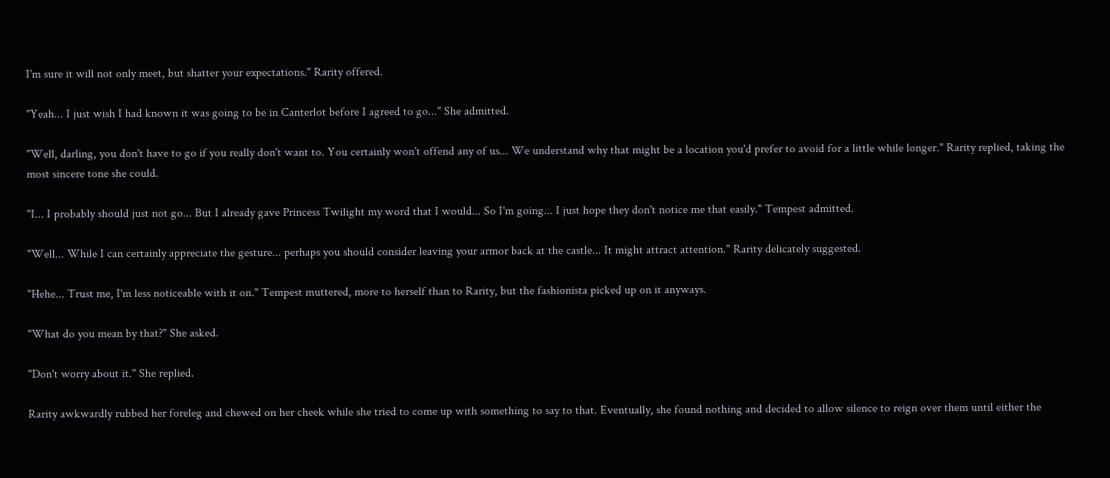I'm sure it will not only meet, but shatter your expectations." Rarity offered.

"Yeah... I just wish I had known it was going to be in Canterlot before I agreed to go..." She admitted.

"Well, darling, you don't have to go if you really don't want to. You certainly won't offend any of us... We understand why that might be a location you'd prefer to avoid for a little while longer." Rarity replied, taking the most sincere tone she could.

"I... I probably should just not go... But I already gave Princess Twilight my word that I would... So I'm going... I just hope they don't notice me that easily." Tempest admitted.

"Well... While I can certainly appreciate the gesture... perhaps you should consider leaving your armor back at the castle... It might attract attention." Rarity delicately suggested.

"Hehe... Trust me, I'm less noticeable with it on." Tempest muttered, more to herself than to Rarity, but the fashionista picked up on it anyways.

"What do you mean by that?" She asked.

"Don't worry about it." She replied.

Rarity awkwardly rubbed her foreleg and chewed on her cheek while she tried to come up with something to say to that. Eventually, she found nothing and decided to allow silence to reign over them until either the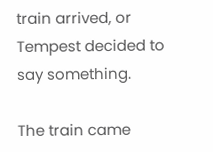train arrived, or Tempest decided to say something.

The train came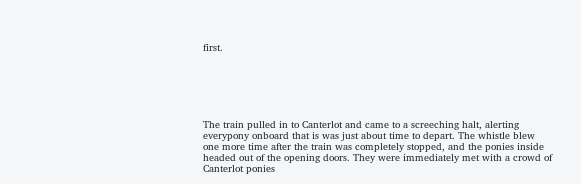first.






The train pulled in to Canterlot and came to a screeching halt, alerting everypony onboard that is was just about time to depart. The whistle blew one more time after the train was completely stopped, and the ponies inside headed out of the opening doors. They were immediately met with a crowd of Canterlot ponies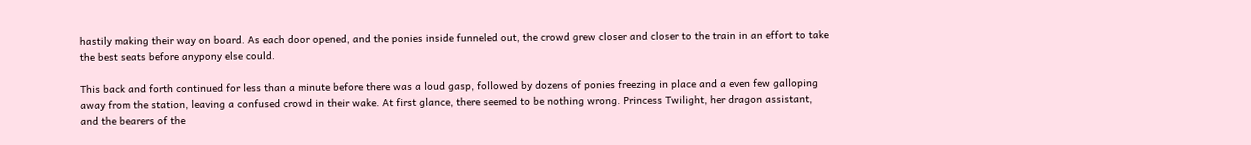hastily making their way on board. As each door opened, and the ponies inside funneled out, the crowd grew closer and closer to the train in an effort to take the best seats before anypony else could.

This back and forth continued for less than a minute before there was a loud gasp, followed by dozens of ponies freezing in place and a even few galloping away from the station, leaving a confused crowd in their wake. At first glance, there seemed to be nothing wrong. Princess Twilight, her dragon assistant, and the bearers of the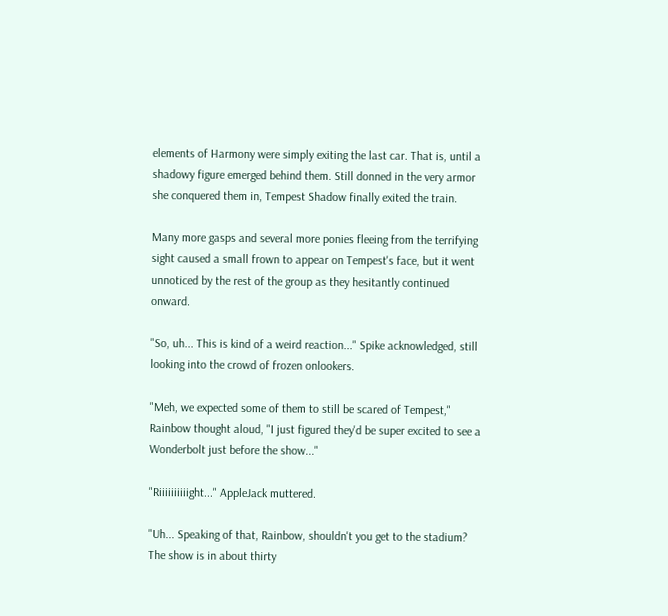elements of Harmony were simply exiting the last car. That is, until a shadowy figure emerged behind them. Still donned in the very armor she conquered them in, Tempest Shadow finally exited the train.

Many more gasps and several more ponies fleeing from the terrifying sight caused a small frown to appear on Tempest's face, but it went unnoticed by the rest of the group as they hesitantly continued onward.

"So, uh... This is kind of a weird reaction..." Spike acknowledged, still looking into the crowd of frozen onlookers.

"Meh, we expected some of them to still be scared of Tempest," Rainbow thought aloud, "I just figured they'd be super excited to see a Wonderbolt just before the show..."

"Riiiiiiiiiight..." AppleJack muttered.

"Uh... Speaking of that, Rainbow, shouldn't you get to the stadium? The show is in about thirty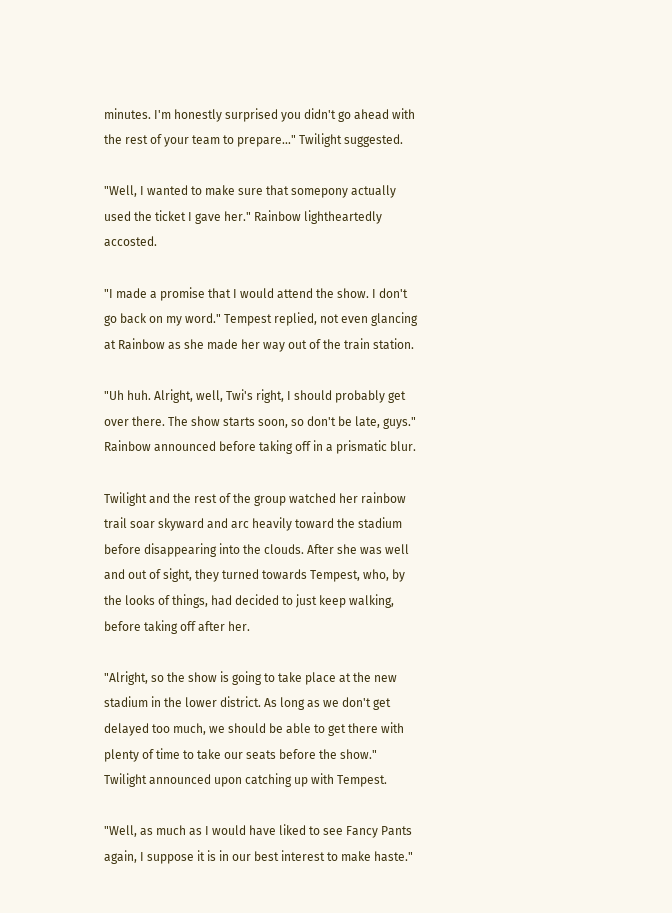minutes. I'm honestly surprised you didn't go ahead with the rest of your team to prepare..." Twilight suggested.

"Well, I wanted to make sure that somepony actually used the ticket I gave her." Rainbow lightheartedly accosted.

"I made a promise that I would attend the show. I don't go back on my word." Tempest replied, not even glancing at Rainbow as she made her way out of the train station.

"Uh huh. Alright, well, Twi's right, I should probably get over there. The show starts soon, so don't be late, guys." Rainbow announced before taking off in a prismatic blur.

Twilight and the rest of the group watched her rainbow trail soar skyward and arc heavily toward the stadium before disappearing into the clouds. After she was well and out of sight, they turned towards Tempest, who, by the looks of things, had decided to just keep walking, before taking off after her.

"Alright, so the show is going to take place at the new stadium in the lower district. As long as we don't get delayed too much, we should be able to get there with plenty of time to take our seats before the show." Twilight announced upon catching up with Tempest.

"Well, as much as I would have liked to see Fancy Pants again, I suppose it is in our best interest to make haste."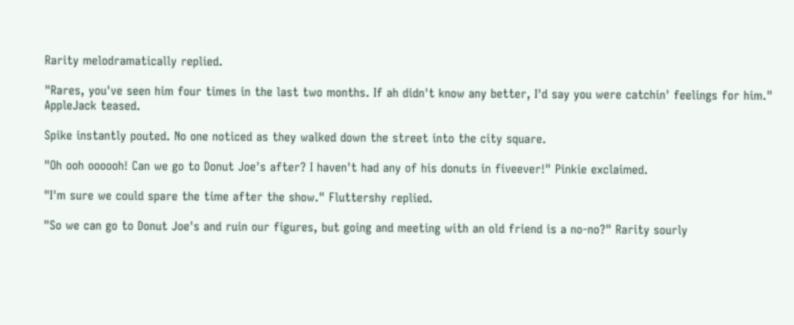Rarity melodramatically replied.

"Rares, you've seen him four times in the last two months. If ah didn't know any better, I'd say you were catchin' feelings for him." AppleJack teased.

Spike instantly pouted. No one noticed as they walked down the street into the city square.

"Oh ooh oooooh! Can we go to Donut Joe's after? I haven't had any of his donuts in fiveever!" Pinkie exclaimed.

"I'm sure we could spare the time after the show." Fluttershy replied.

"So we can go to Donut Joe's and ruin our figures, but going and meeting with an old friend is a no-no?" Rarity sourly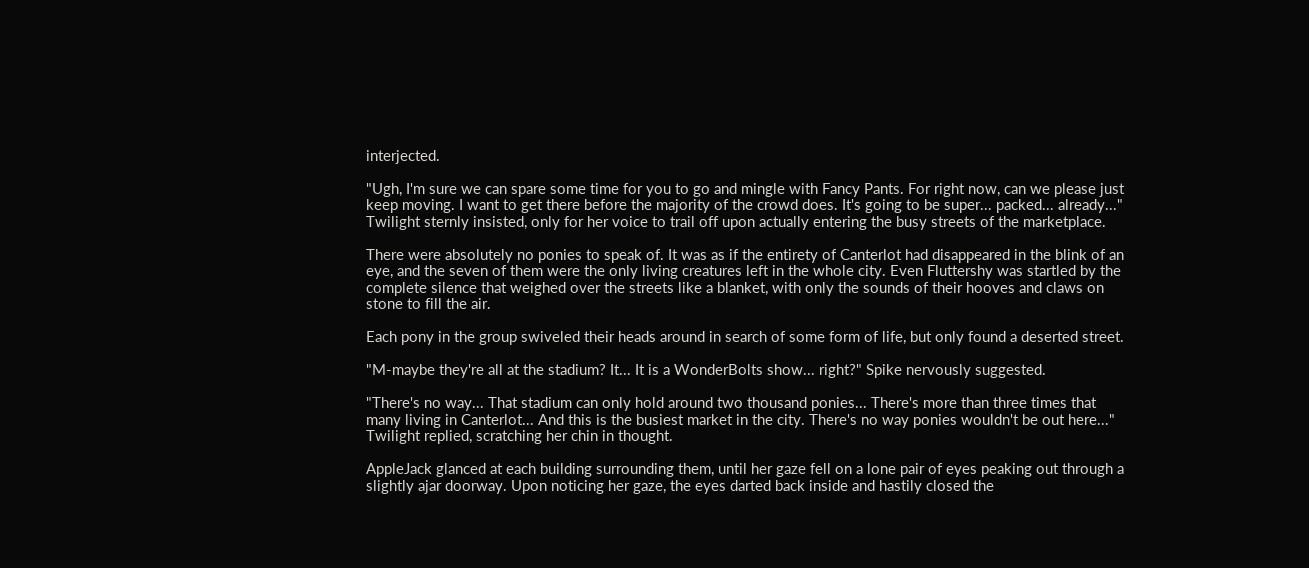interjected.

"Ugh, I'm sure we can spare some time for you to go and mingle with Fancy Pants. For right now, can we please just keep moving. I want to get there before the majority of the crowd does. It's going to be super... packed... already..." Twilight sternly insisted, only for her voice to trail off upon actually entering the busy streets of the marketplace.

There were absolutely no ponies to speak of. It was as if the entirety of Canterlot had disappeared in the blink of an eye, and the seven of them were the only living creatures left in the whole city. Even Fluttershy was startled by the complete silence that weighed over the streets like a blanket, with only the sounds of their hooves and claws on stone to fill the air.

Each pony in the group swiveled their heads around in search of some form of life, but only found a deserted street.

"M-maybe they're all at the stadium? It... It is a WonderBolts show... right?" Spike nervously suggested.

"There's no way... That stadium can only hold around two thousand ponies... There's more than three times that many living in Canterlot... And this is the busiest market in the city. There's no way ponies wouldn't be out here..." Twilight replied, scratching her chin in thought.

AppleJack glanced at each building surrounding them, until her gaze fell on a lone pair of eyes peaking out through a slightly ajar doorway. Upon noticing her gaze, the eyes darted back inside and hastily closed the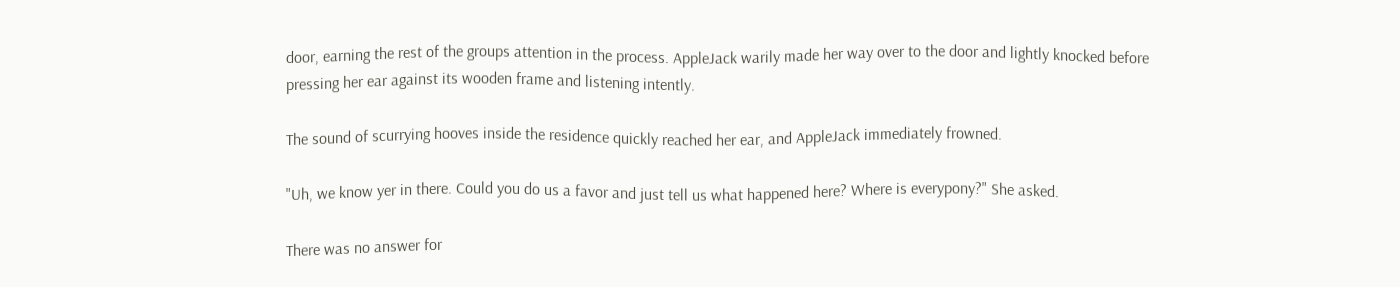door, earning the rest of the groups attention in the process. AppleJack warily made her way over to the door and lightly knocked before pressing her ear against its wooden frame and listening intently.

The sound of scurrying hooves inside the residence quickly reached her ear, and AppleJack immediately frowned.

"Uh, we know yer in there. Could you do us a favor and just tell us what happened here? Where is everypony?" She asked.

There was no answer for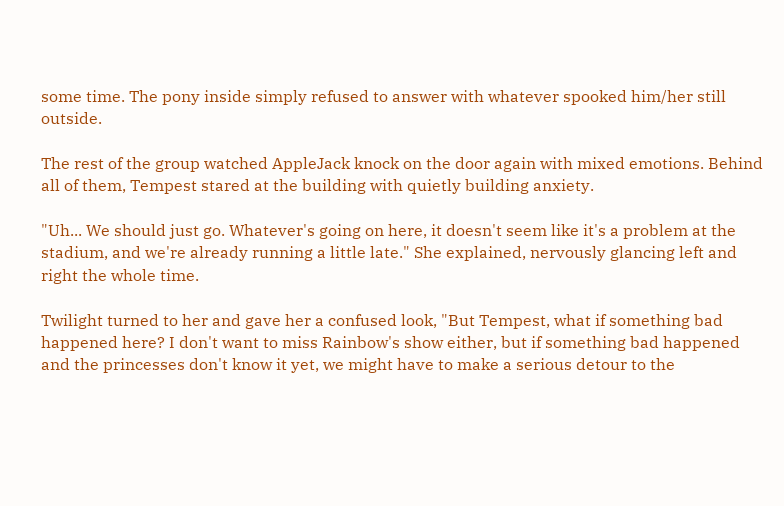some time. The pony inside simply refused to answer with whatever spooked him/her still outside.

The rest of the group watched AppleJack knock on the door again with mixed emotions. Behind all of them, Tempest stared at the building with quietly building anxiety.

"Uh... We should just go. Whatever's going on here, it doesn't seem like it's a problem at the stadium, and we're already running a little late." She explained, nervously glancing left and right the whole time.

Twilight turned to her and gave her a confused look, "But Tempest, what if something bad happened here? I don't want to miss Rainbow's show either, but if something bad happened and the princesses don't know it yet, we might have to make a serious detour to the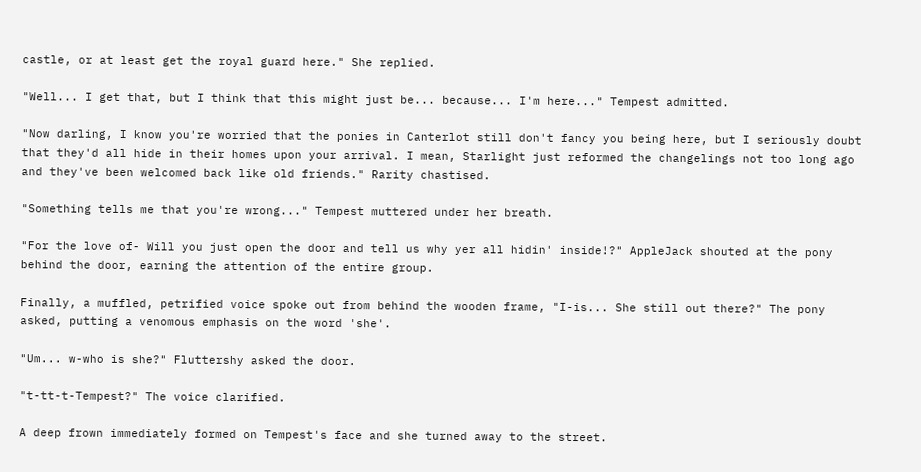castle, or at least get the royal guard here." She replied.

"Well... I get that, but I think that this might just be... because... I'm here..." Tempest admitted.

"Now darling, I know you're worried that the ponies in Canterlot still don't fancy you being here, but I seriously doubt that they'd all hide in their homes upon your arrival. I mean, Starlight just reformed the changelings not too long ago and they've been welcomed back like old friends." Rarity chastised.

"Something tells me that you're wrong..." Tempest muttered under her breath.

"For the love of- Will you just open the door and tell us why yer all hidin' inside!?" AppleJack shouted at the pony behind the door, earning the attention of the entire group.

Finally, a muffled, petrified voice spoke out from behind the wooden frame, "I-is... She still out there?" The pony asked, putting a venomous emphasis on the word 'she'.

"Um... w-who is she?" Fluttershy asked the door.

"t-tt-t-Tempest?" The voice clarified.

A deep frown immediately formed on Tempest's face and she turned away to the street.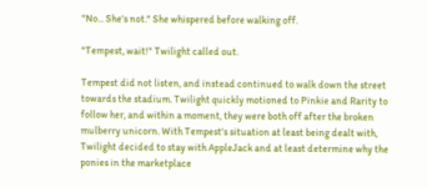"No... She's not." She whispered before walking off.

"Tempest, wait!" Twilight called out.

Tempest did not listen, and instead continued to walk down the street towards the stadium. Twilight quickly motioned to Pinkie and Rarity to follow her, and within a moment, they were both off after the broken mulberry unicorn. With Tempest's situation at least being dealt with, Twilight decided to stay with AppleJack and at least determine why the ponies in the marketplace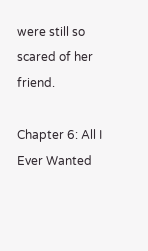were still so scared of her friend.

Chapter 6: All I Ever Wanted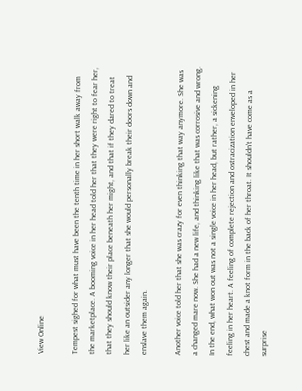View Online

Tempest sighed for what must have been the tenth time in her short walk away from the marketplace. A booming voice in her head told her that they were right to fear her, that they should know their place beneath her might, and that if they dared to treat her like an outsider any longer that she would personally break their doors down and enslave them again.

Another voice told her that she was crazy for even thinking that way anymore. She was a changed mare now. She had a new life, and thinking like that was corrosive and wrong. In the end, what won out was not a single voice in her head, but rather, a sickening feeling in her heart. A feeling of complete rejection and ostracization enveloped in her chest and made a knot form in the back of her throat. It shouldn't have come as a surprise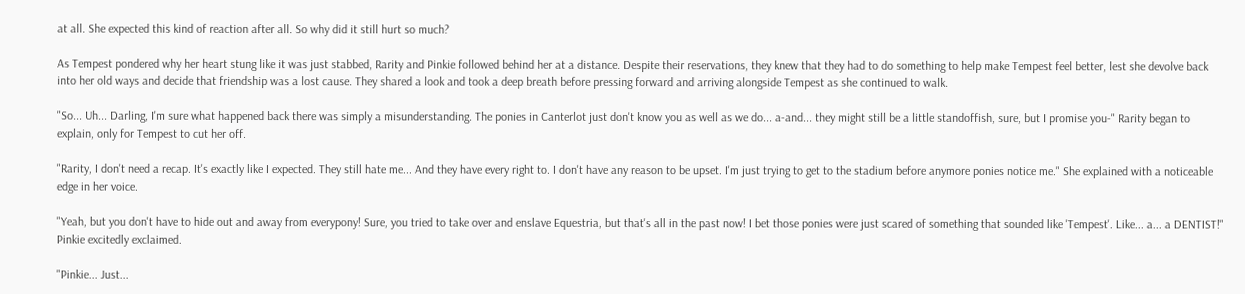at all. She expected this kind of reaction after all. So why did it still hurt so much?

As Tempest pondered why her heart stung like it was just stabbed, Rarity and Pinkie followed behind her at a distance. Despite their reservations, they knew that they had to do something to help make Tempest feel better, lest she devolve back into her old ways and decide that friendship was a lost cause. They shared a look and took a deep breath before pressing forward and arriving alongside Tempest as she continued to walk.

"So... Uh... Darling, I'm sure what happened back there was simply a misunderstanding. The ponies in Canterlot just don't know you as well as we do... a-and... they might still be a little standoffish, sure, but I promise you-" Rarity began to explain, only for Tempest to cut her off.

"Rarity, I don't need a recap. It's exactly like I expected. They still hate me... And they have every right to. I don't have any reason to be upset. I'm just trying to get to the stadium before anymore ponies notice me." She explained with a noticeable edge in her voice.

"Yeah, but you don't have to hide out and away from everypony! Sure, you tried to take over and enslave Equestria, but that's all in the past now! I bet those ponies were just scared of something that sounded like 'Tempest'. Like... a... a DENTIST!" Pinkie excitedly exclaimed.

"Pinkie... Just...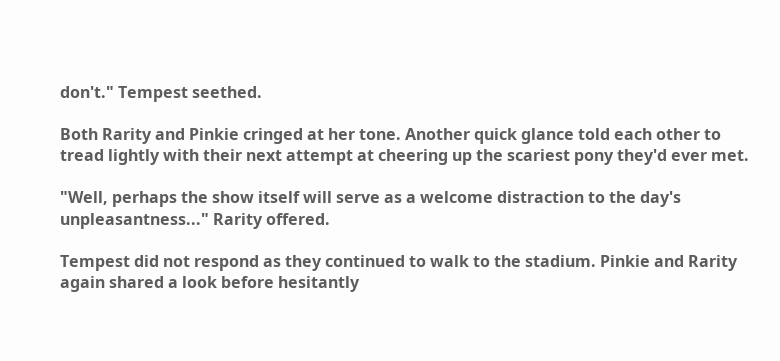don't." Tempest seethed.

Both Rarity and Pinkie cringed at her tone. Another quick glance told each other to tread lightly with their next attempt at cheering up the scariest pony they'd ever met.

"Well, perhaps the show itself will serve as a welcome distraction to the day's unpleasantness..." Rarity offered.

Tempest did not respond as they continued to walk to the stadium. Pinkie and Rarity again shared a look before hesitantly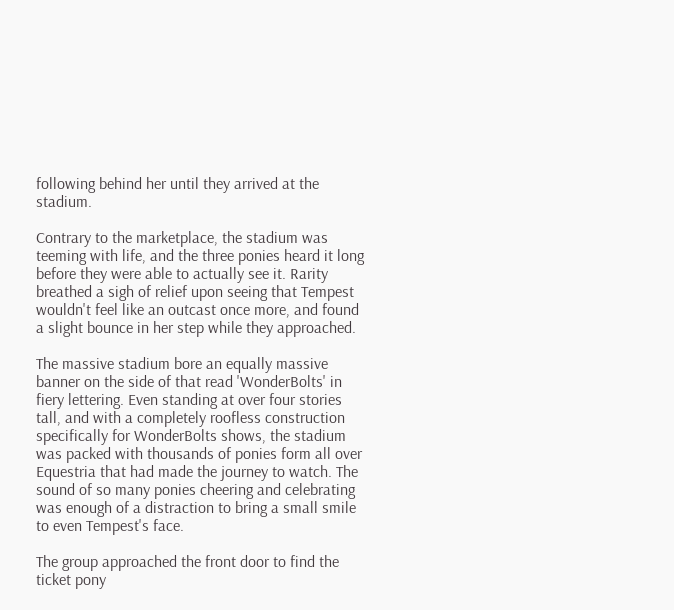following behind her until they arrived at the stadium.

Contrary to the marketplace, the stadium was teeming with life, and the three ponies heard it long before they were able to actually see it. Rarity breathed a sigh of relief upon seeing that Tempest wouldn't feel like an outcast once more, and found a slight bounce in her step while they approached.

The massive stadium bore an equally massive banner on the side of that read 'WonderBolts' in fiery lettering. Even standing at over four stories tall, and with a completely roofless construction specifically for WonderBolts shows, the stadium was packed with thousands of ponies form all over Equestria that had made the journey to watch. The sound of so many ponies cheering and celebrating was enough of a distraction to bring a small smile to even Tempest's face.

The group approached the front door to find the ticket pony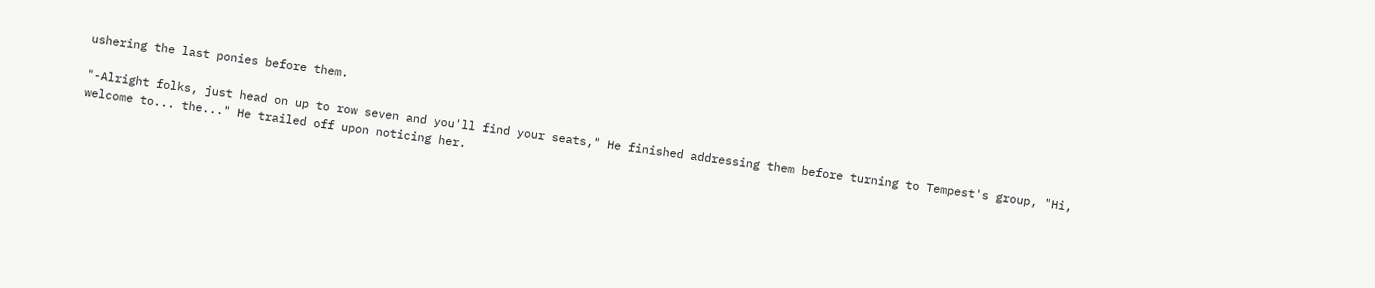ushering the last ponies before them.

"-Alright folks, just head on up to row seven and you'll find your seats," He finished addressing them before turning to Tempest's group, "Hi, welcome to... the..." He trailed off upon noticing her.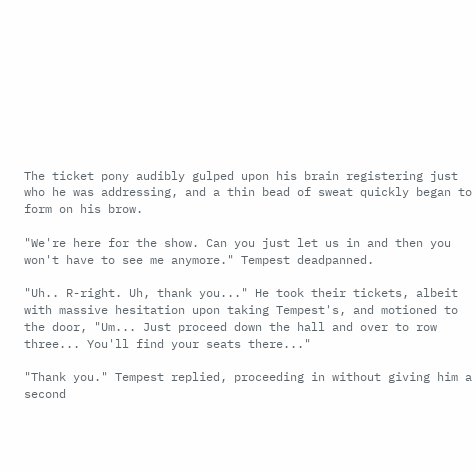The ticket pony audibly gulped upon his brain registering just who he was addressing, and a thin bead of sweat quickly began to form on his brow.

"We're here for the show. Can you just let us in and then you won't have to see me anymore." Tempest deadpanned.

"Uh.. R-right. Uh, thank you..." He took their tickets, albeit with massive hesitation upon taking Tempest's, and motioned to the door, "Um... Just proceed down the hall and over to row three... You'll find your seats there..."

"Thank you." Tempest replied, proceeding in without giving him a second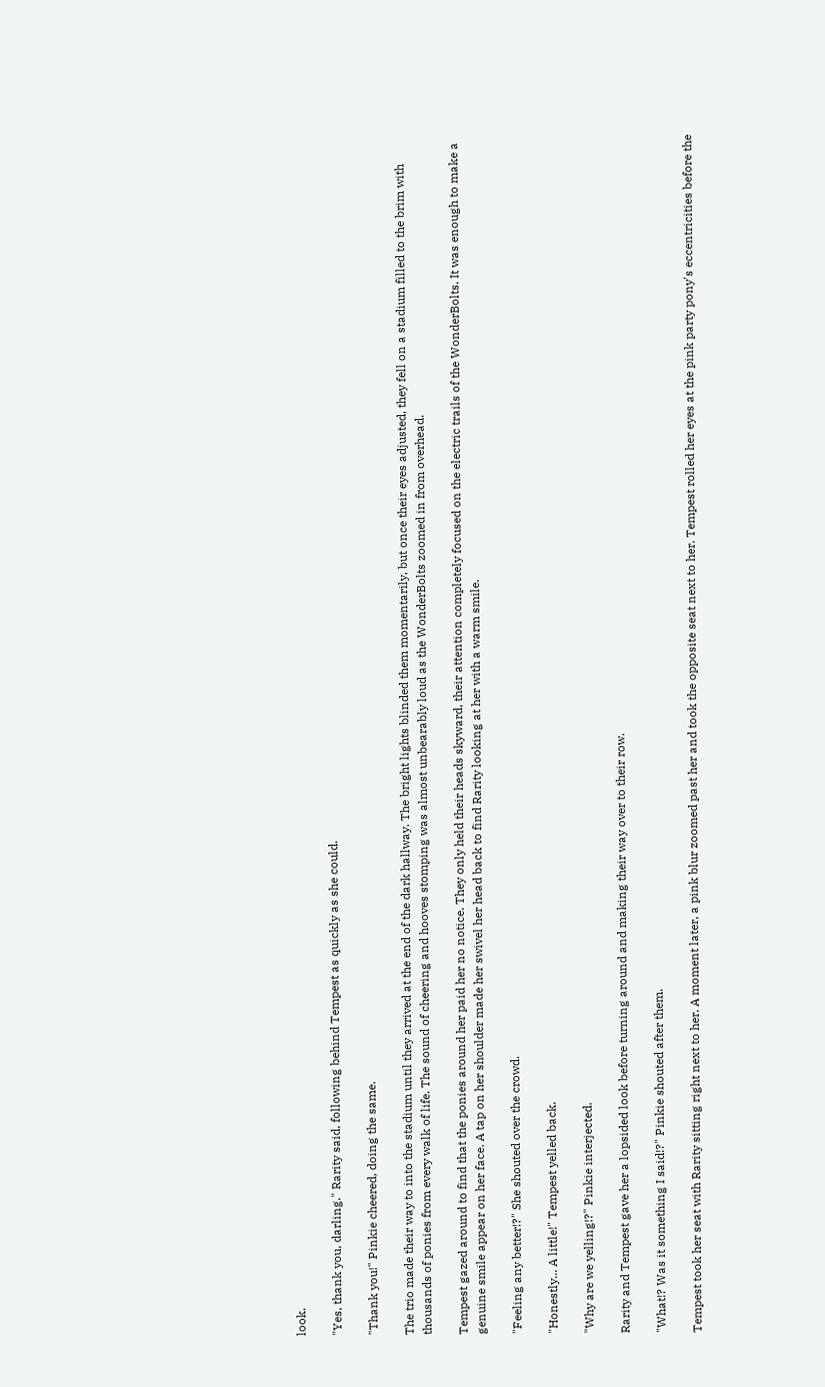look.

"Yes, thank you, darling." Rarity said, following behind Tempest as quickly as she could.

"Thank you!" Pinkie cheered, doing the same.

The trio made their way to into the stadium until they arrived at the end of the dark hallway. The bright lights blinded them momentarily, but once their eyes adjusted, they fell on a stadium filled to the brim with thousands of ponies from every walk of life. The sound of cheering and hooves stomping was almost unbearably loud as the WonderBolts zoomed in from overhead.

Tempest gazed around to find that the ponies around her paid her no notice. They only held their heads skyward, their attention completely focused on the electric trails of the WonderBolts. It was enough to make a genuine smile appear on her face. A tap on her shoulder made her swivel her head back to find Rarity looking at her with a warm smile.

"Feeling any better!?" She shouted over the crowd.

"Honestly... A little!" Tempest yelled back.

"Why are we yelling!?" Pinkie interjected.

Rarity and Tempest gave her a lopsided look before turning around and making their way over to their row.

"What!? Was it something I said!?" Pinkie shouted after them.

Tempest took her seat with Rarity sitting right next to her. A moment later, a pink blur zoomed past her and took the opposite seat next to her. Tempest rolled her eyes at the pink party pony's eccentricities before the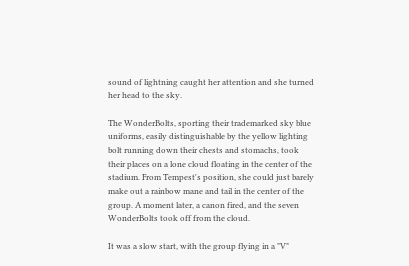sound of lightning caught her attention and she turned her head to the sky.

The WonderBolts, sporting their trademarked sky blue uniforms, easily distinguishable by the yellow lighting bolt running down their chests and stomachs, took their places on a lone cloud floating in the center of the stadium. From Tempest's position, she could just barely make out a rainbow mane and tail in the center of the group. A moment later, a canon fired, and the seven WonderBolts took off from the cloud.

It was a slow start, with the group flying in a "V"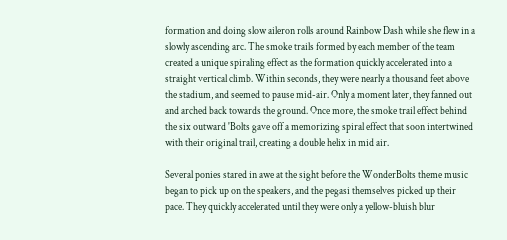formation and doing slow aileron rolls around Rainbow Dash while she flew in a slowly ascending arc. The smoke trails formed by each member of the team created a unique spiraling effect as the formation quickly accelerated into a straight vertical climb. Within seconds, they were nearly a thousand feet above the stadium, and seemed to pause mid-air. Only a moment later, they fanned out and arched back towards the ground. Once more, the smoke trail effect behind the six outward 'Bolts gave off a memorizing spiral effect that soon intertwined with their original trail, creating a double helix in mid air.

Several ponies stared in awe at the sight before the WonderBolts theme music began to pick up on the speakers, and the pegasi themselves picked up their pace. They quickly accelerated until they were only a yellow-bluish blur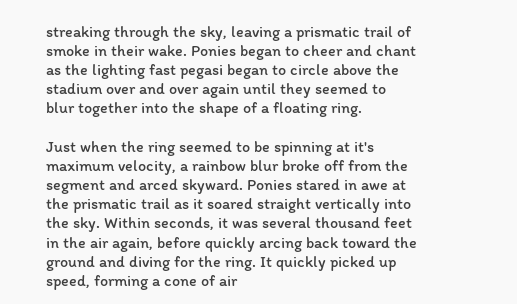streaking through the sky, leaving a prismatic trail of smoke in their wake. Ponies began to cheer and chant as the lighting fast pegasi began to circle above the stadium over and over again until they seemed to blur together into the shape of a floating ring.

Just when the ring seemed to be spinning at it's maximum velocity, a rainbow blur broke off from the segment and arced skyward. Ponies stared in awe at the prismatic trail as it soared straight vertically into the sky. Within seconds, it was several thousand feet in the air again, before quickly arcing back toward the ground and diving for the ring. It quickly picked up speed, forming a cone of air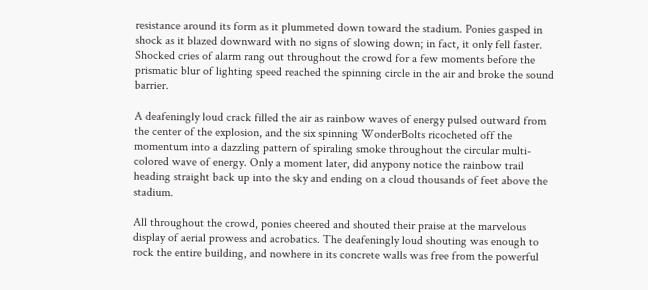resistance around its form as it plummeted down toward the stadium. Ponies gasped in shock as it blazed downward with no signs of slowing down; in fact, it only fell faster. Shocked cries of alarm rang out throughout the crowd for a few moments before the prismatic blur of lighting speed reached the spinning circle in the air and broke the sound barrier.

A deafeningly loud crack filled the air as rainbow waves of energy pulsed outward from the center of the explosion, and the six spinning WonderBolts ricocheted off the momentum into a dazzling pattern of spiraling smoke throughout the circular multi-colored wave of energy. Only a moment later, did anypony notice the rainbow trail heading straight back up into the sky and ending on a cloud thousands of feet above the stadium.

All throughout the crowd, ponies cheered and shouted their praise at the marvelous display of aerial prowess and acrobatics. The deafeningly loud shouting was enough to rock the entire building, and nowhere in its concrete walls was free from the powerful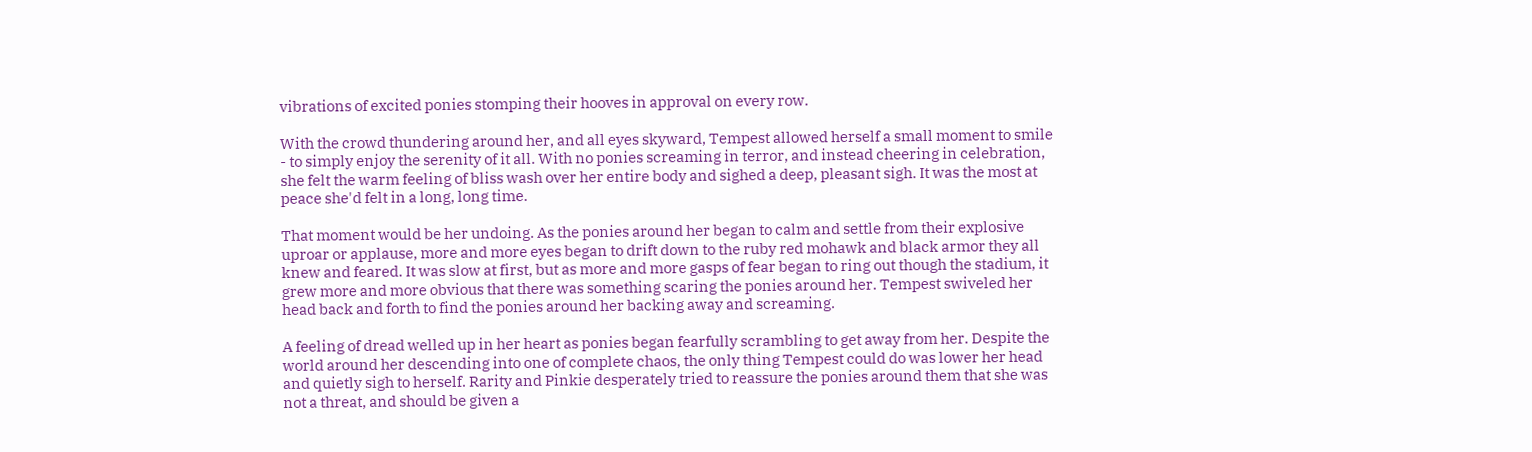vibrations of excited ponies stomping their hooves in approval on every row.

With the crowd thundering around her, and all eyes skyward, Tempest allowed herself a small moment to smile - to simply enjoy the serenity of it all. With no ponies screaming in terror, and instead cheering in celebration, she felt the warm feeling of bliss wash over her entire body and sighed a deep, pleasant sigh. It was the most at peace she'd felt in a long, long time.

That moment would be her undoing. As the ponies around her began to calm and settle from their explosive uproar or applause, more and more eyes began to drift down to the ruby red mohawk and black armor they all knew and feared. It was slow at first, but as more and more gasps of fear began to ring out though the stadium, it grew more and more obvious that there was something scaring the ponies around her. Tempest swiveled her head back and forth to find the ponies around her backing away and screaming.

A feeling of dread welled up in her heart as ponies began fearfully scrambling to get away from her. Despite the world around her descending into one of complete chaos, the only thing Tempest could do was lower her head and quietly sigh to herself. Rarity and Pinkie desperately tried to reassure the ponies around them that she was not a threat, and should be given a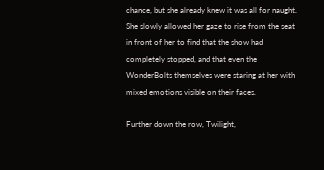chance, but she already knew it was all for naught. She slowly allowed her gaze to rise from the seat in front of her to find that the show had completely stopped, and that even the WonderBolts themselves were staring at her with mixed emotions visible on their faces.

Further down the row, Twilight,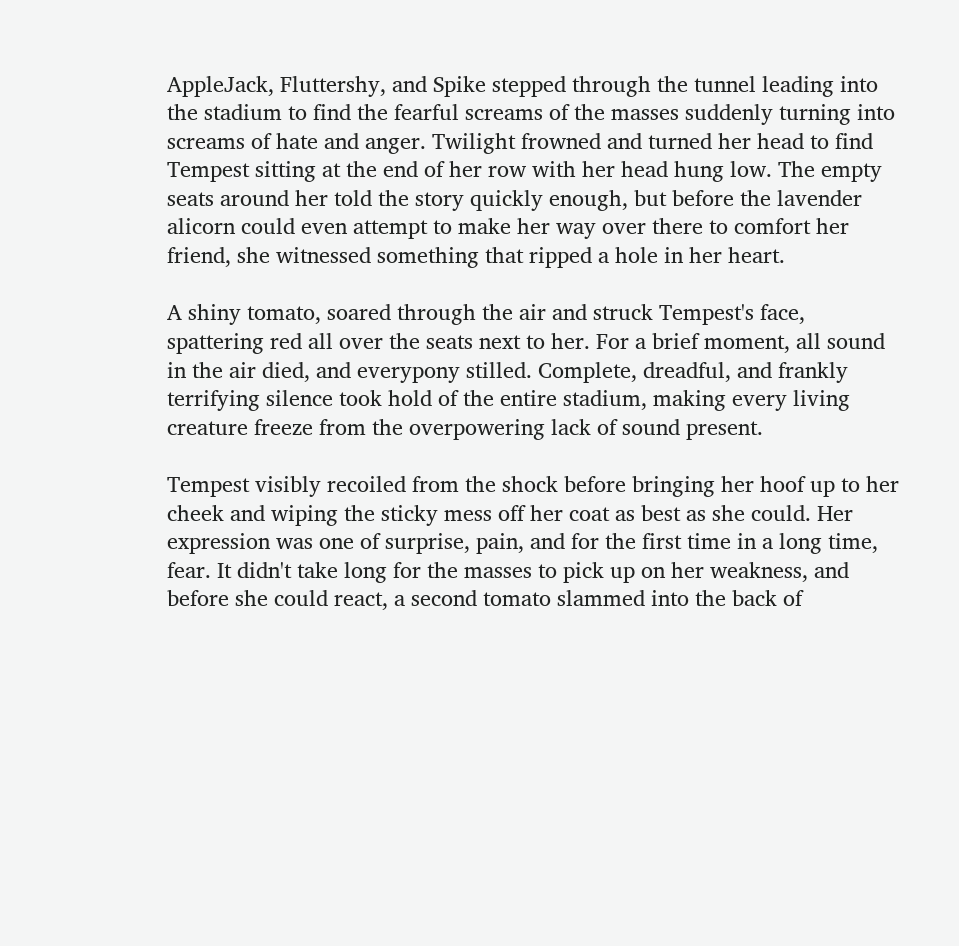AppleJack, Fluttershy, and Spike stepped through the tunnel leading into the stadium to find the fearful screams of the masses suddenly turning into screams of hate and anger. Twilight frowned and turned her head to find Tempest sitting at the end of her row with her head hung low. The empty seats around her told the story quickly enough, but before the lavender alicorn could even attempt to make her way over there to comfort her friend, she witnessed something that ripped a hole in her heart.

A shiny tomato, soared through the air and struck Tempest's face, spattering red all over the seats next to her. For a brief moment, all sound in the air died, and everypony stilled. Complete, dreadful, and frankly terrifying silence took hold of the entire stadium, making every living creature freeze from the overpowering lack of sound present.

Tempest visibly recoiled from the shock before bringing her hoof up to her cheek and wiping the sticky mess off her coat as best as she could. Her expression was one of surprise, pain, and for the first time in a long time, fear. It didn't take long for the masses to pick up on her weakness, and before she could react, a second tomato slammed into the back of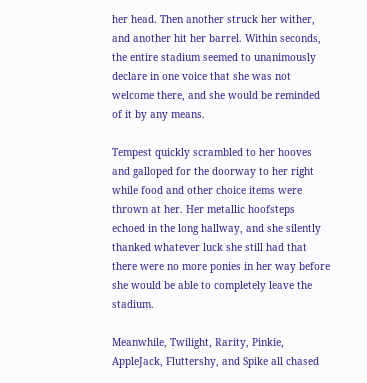her head. Then another struck her wither, and another hit her barrel. Within seconds, the entire stadium seemed to unanimously declare in one voice that she was not welcome there, and she would be reminded of it by any means.

Tempest quickly scrambled to her hooves and galloped for the doorway to her right while food and other choice items were thrown at her. Her metallic hoofsteps echoed in the long hallway, and she silently thanked whatever luck she still had that there were no more ponies in her way before she would be able to completely leave the stadium.

Meanwhile, Twilight, Rarity, Pinkie, AppleJack, Fluttershy, and Spike all chased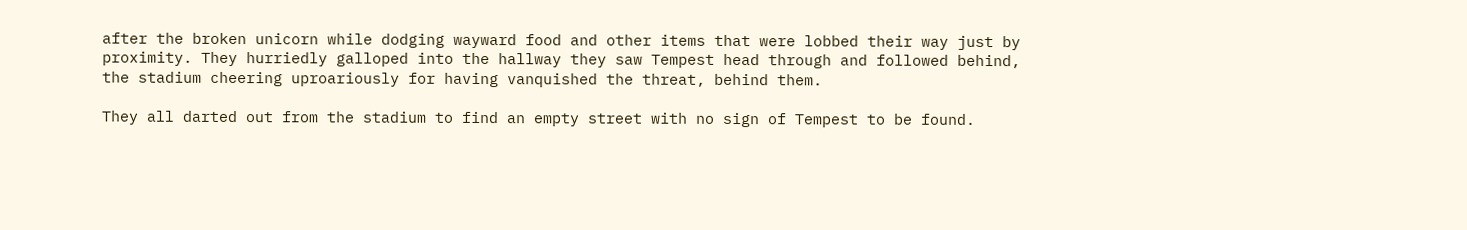after the broken unicorn while dodging wayward food and other items that were lobbed their way just by proximity. They hurriedly galloped into the hallway they saw Tempest head through and followed behind, the stadium cheering uproariously for having vanquished the threat, behind them.

They all darted out from the stadium to find an empty street with no sign of Tempest to be found.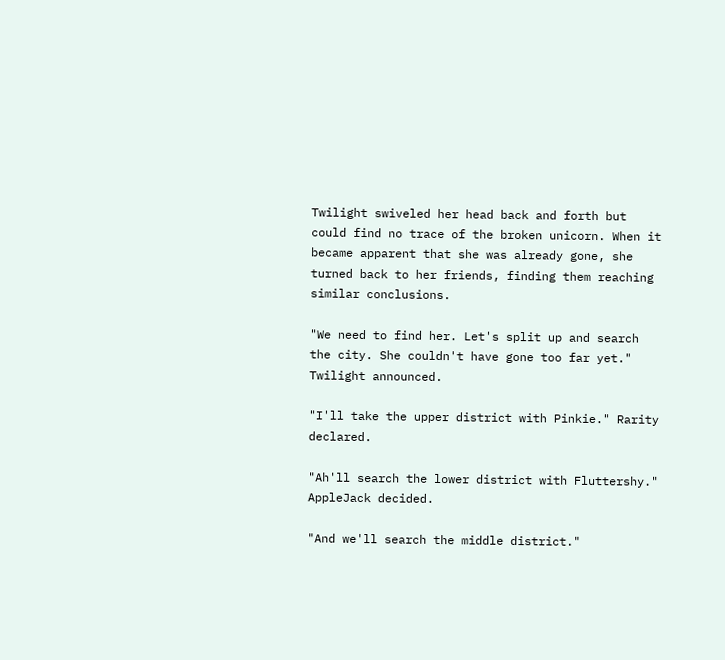Twilight swiveled her head back and forth but could find no trace of the broken unicorn. When it became apparent that she was already gone, she turned back to her friends, finding them reaching similar conclusions.

"We need to find her. Let's split up and search the city. She couldn't have gone too far yet." Twilight announced.

"I'll take the upper district with Pinkie." Rarity declared.

"Ah'll search the lower district with Fluttershy." AppleJack decided.

"And we'll search the middle district."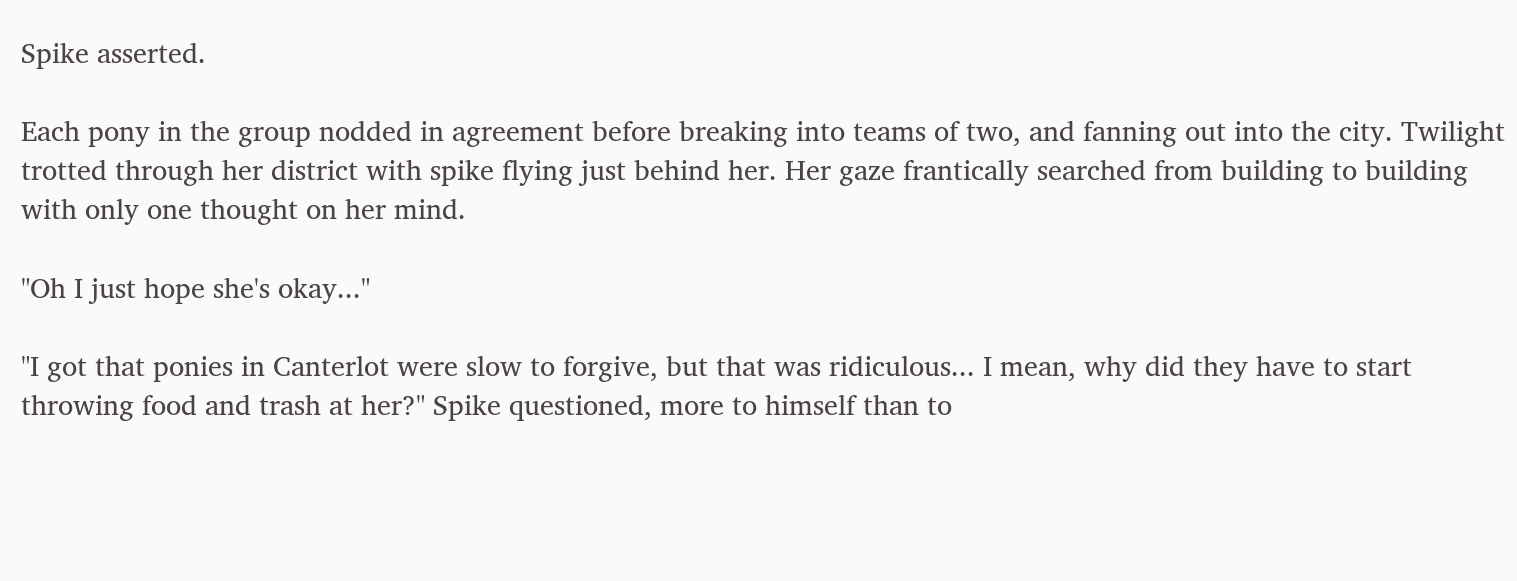Spike asserted.

Each pony in the group nodded in agreement before breaking into teams of two, and fanning out into the city. Twilight trotted through her district with spike flying just behind her. Her gaze frantically searched from building to building with only one thought on her mind.

"Oh I just hope she's okay..."

"I got that ponies in Canterlot were slow to forgive, but that was ridiculous... I mean, why did they have to start throwing food and trash at her?" Spike questioned, more to himself than to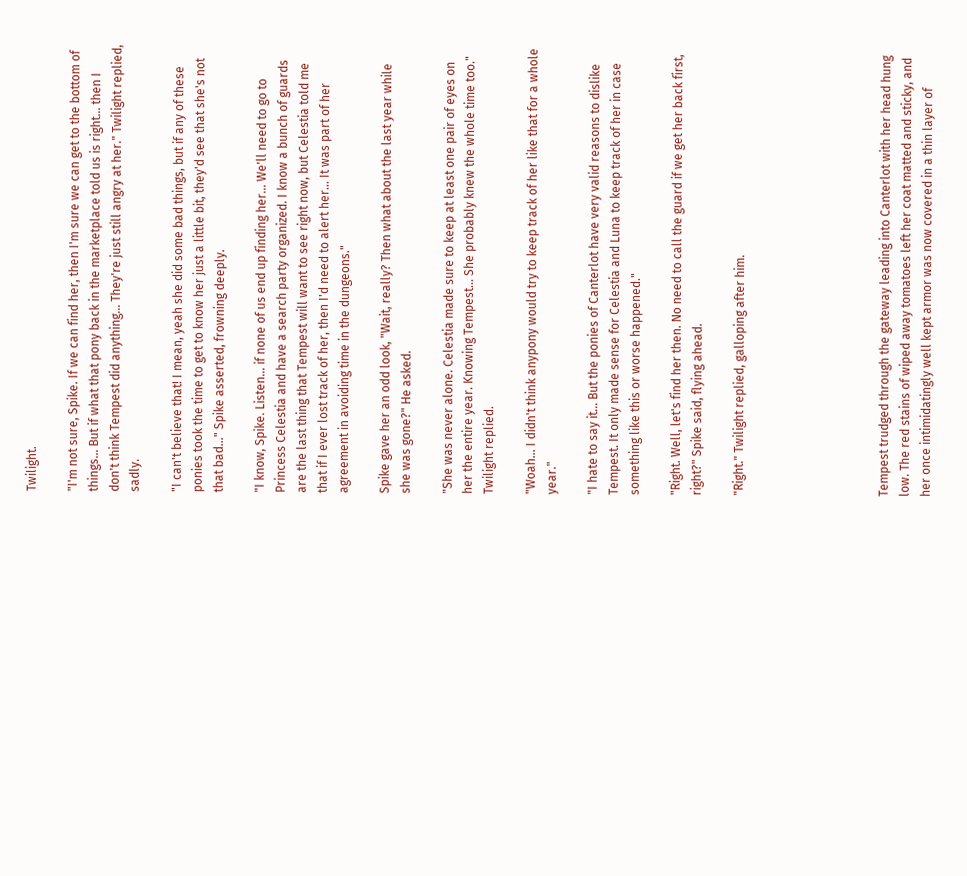Twilight.

"I'm not sure, Spike. If we can find her, then I'm sure we can get to the bottom of things... But if what that pony back in the marketplace told us is right... then I don't think Tempest did anything... They're just still angry at her." Twilight replied, sadly.

"I can't believe that! I mean, yeah she did some bad things, but if any of these ponies took the time to get to know her just a little bit, they'd see that she's not that bad..." Spike asserted, frowning deeply.

"I know, Spike. Listen... if none of us end up finding her... We'll need to go to Princess Celestia and have a search party organized. I know a bunch of guards are the last thing that Tempest will want to see right now, but Celestia told me that if I ever lost track of her, then I'd need to alert her... It was part of her agreement in avoiding time in the dungeons."

Spike gave her an odd look, "Wait, really? Then what about the last year while she was gone?" He asked.

"She was never alone. Celestia made sure to keep at least one pair of eyes on her the entire year. Knowing Tempest... She probably knew the whole time too." Twilight replied.

"Woah... I didn't think anypony would try to keep track of her like that for a whole year."

"I hate to say it... But the ponies of Canterlot have very valid reasons to dislike Tempest. It only made sense for Celestia and Luna to keep track of her in case something like this or worse happened."

"Right. Well, let's find her then. No need to call the guard if we get her back first, right?" Spike said, flying ahead.

"Right." Twilight replied, galloping after him.






Tempest trudged through the gateway leading into Canterlot with her head hung low. The red stains of wiped away tomatoes left her coat matted and sticky, and her once intimidatingly well kept armor was now covered in a thin layer of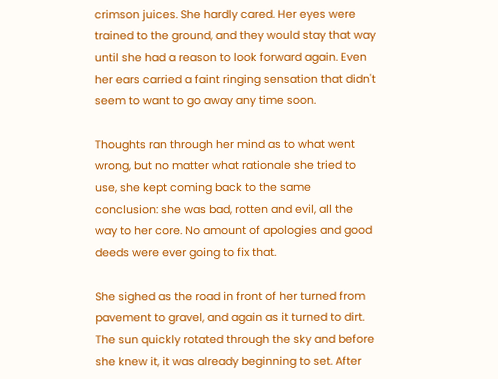crimson juices. She hardly cared. Her eyes were trained to the ground, and they would stay that way until she had a reason to look forward again. Even her ears carried a faint ringing sensation that didn't seem to want to go away any time soon.

Thoughts ran through her mind as to what went wrong, but no matter what rationale she tried to use, she kept coming back to the same conclusion: she was bad, rotten and evil, all the way to her core. No amount of apologies and good deeds were ever going to fix that.

She sighed as the road in front of her turned from pavement to gravel, and again as it turned to dirt. The sun quickly rotated through the sky and before she knew it, it was already beginning to set. After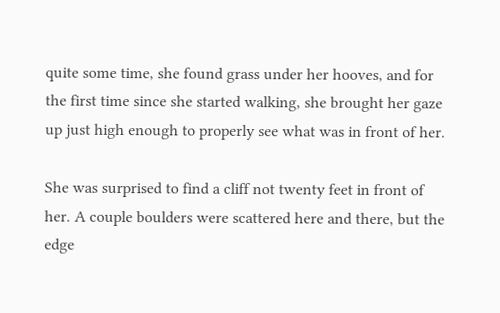quite some time, she found grass under her hooves, and for the first time since she started walking, she brought her gaze up just high enough to properly see what was in front of her.

She was surprised to find a cliff not twenty feet in front of her. A couple boulders were scattered here and there, but the edge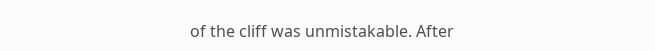of the cliff was unmistakable. After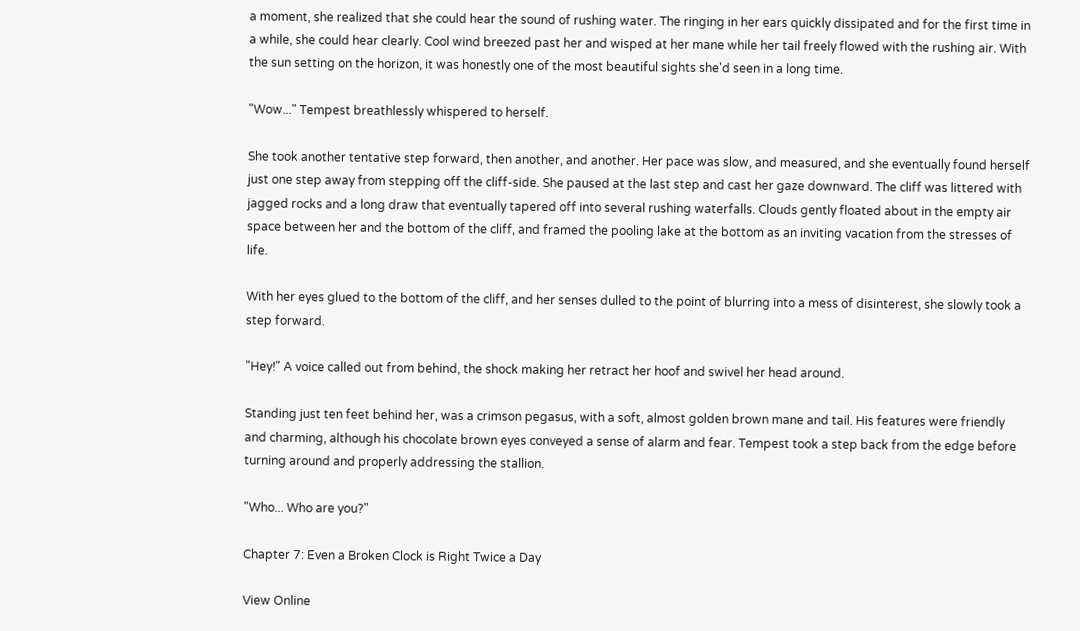a moment, she realized that she could hear the sound of rushing water. The ringing in her ears quickly dissipated and for the first time in a while, she could hear clearly. Cool wind breezed past her and wisped at her mane while her tail freely flowed with the rushing air. With the sun setting on the horizon, it was honestly one of the most beautiful sights she'd seen in a long time.

"Wow..." Tempest breathlessly whispered to herself.

She took another tentative step forward, then another, and another. Her pace was slow, and measured, and she eventually found herself just one step away from stepping off the cliff-side. She paused at the last step and cast her gaze downward. The cliff was littered with jagged rocks and a long draw that eventually tapered off into several rushing waterfalls. Clouds gently floated about in the empty air space between her and the bottom of the cliff, and framed the pooling lake at the bottom as an inviting vacation from the stresses of life.

With her eyes glued to the bottom of the cliff, and her senses dulled to the point of blurring into a mess of disinterest, she slowly took a step forward.

"Hey!" A voice called out from behind, the shock making her retract her hoof and swivel her head around.

Standing just ten feet behind her, was a crimson pegasus, with a soft, almost golden brown mane and tail. His features were friendly and charming, although his chocolate brown eyes conveyed a sense of alarm and fear. Tempest took a step back from the edge before turning around and properly addressing the stallion.

"Who... Who are you?"

Chapter 7: Even a Broken Clock is Right Twice a Day

View Online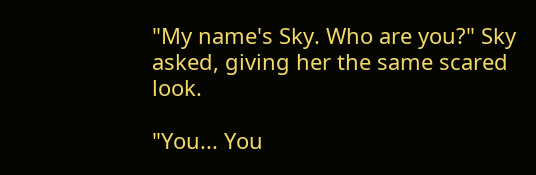"My name's Sky. Who are you?" Sky asked, giving her the same scared look.

"You... You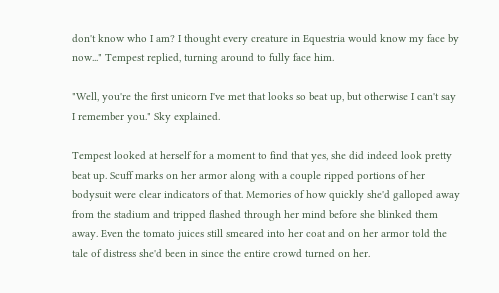don't know who I am? I thought every creature in Equestria would know my face by now..." Tempest replied, turning around to fully face him.

"Well, you're the first unicorn I've met that looks so beat up, but otherwise I can't say I remember you." Sky explained.

Tempest looked at herself for a moment to find that yes, she did indeed look pretty beat up. Scuff marks on her armor along with a couple ripped portions of her bodysuit were clear indicators of that. Memories of how quickly she'd galloped away from the stadium and tripped flashed through her mind before she blinked them away. Even the tomato juices still smeared into her coat and on her armor told the tale of distress she'd been in since the entire crowd turned on her.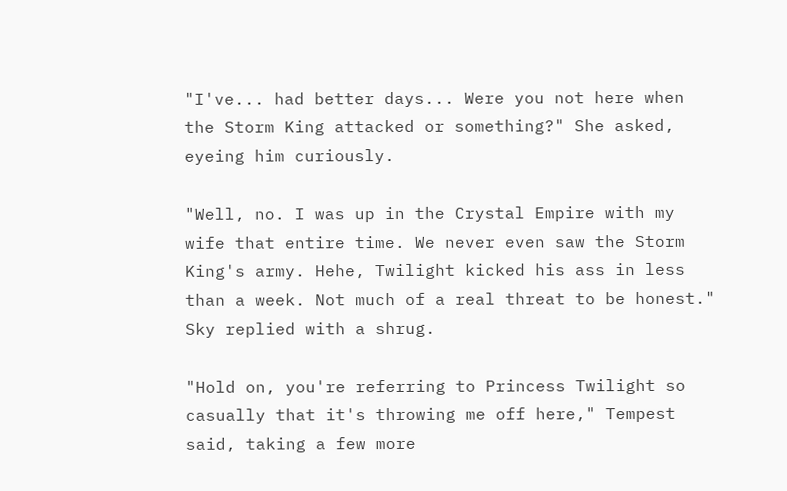"I've... had better days... Were you not here when the Storm King attacked or something?" She asked, eyeing him curiously.

"Well, no. I was up in the Crystal Empire with my wife that entire time. We never even saw the Storm King's army. Hehe, Twilight kicked his ass in less than a week. Not much of a real threat to be honest." Sky replied with a shrug.

"Hold on, you're referring to Princess Twilight so casually that it's throwing me off here," Tempest said, taking a few more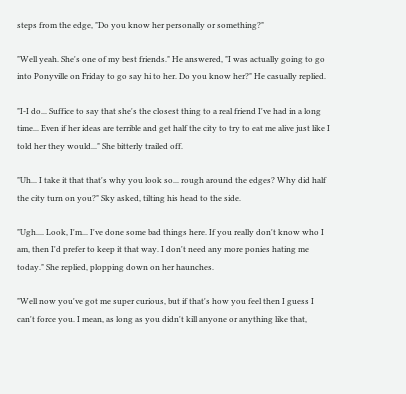steps from the edge, "Do you know her personally or something?"

"Well yeah. She's one of my best friends." He answered, "I was actually going to go into Ponyville on Friday to go say hi to her. Do you know her?" He casually replied.

"I-I do... Suffice to say that she's the closest thing to a real friend I've had in a long time... Even if her ideas are terrible and get half the city to try to eat me alive just like I told her they would..." She bitterly trailed off.

"Uh... I take it that that's why you look so... rough around the edges? Why did half the city turn on you?" Sky asked, tilting his head to the side.

"Ugh.... Look, I'm... I've done some bad things here. If you really don't know who I am, then I'd prefer to keep it that way. I don't need any more ponies hating me today." She replied, plopping down on her haunches.

"Well now you've got me super curious, but if that's how you feel then I guess I can't force you. I mean, as long as you didn't kill anyone or anything like that,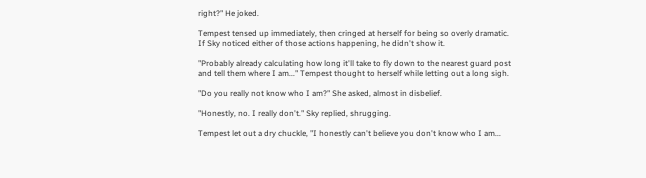right?" He joked.

Tempest tensed up immediately, then cringed at herself for being so overly dramatic. If Sky noticed either of those actions happening, he didn't show it.

"Probably already calculating how long it'll take to fly down to the nearest guard post and tell them where I am..." Tempest thought to herself while letting out a long sigh.

"Do you really not know who I am?" She asked, almost in disbelief.

"Honestly, no. I really don't." Sky replied, shrugging.

Tempest let out a dry chuckle, "I honestly can't believe you don't know who I am...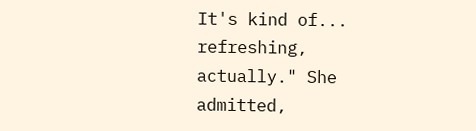It's kind of... refreshing, actually." She admitted,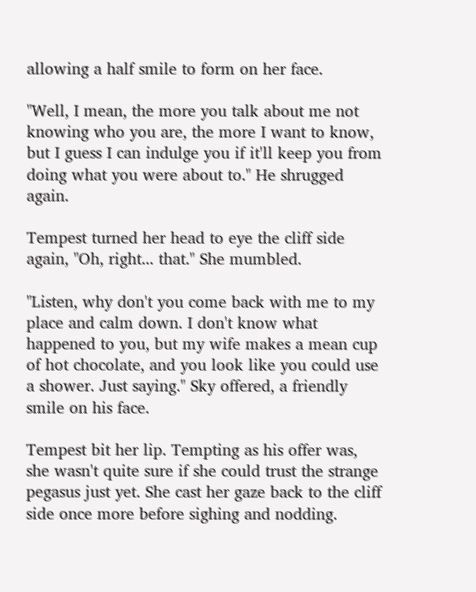allowing a half smile to form on her face.

"Well, I mean, the more you talk about me not knowing who you are, the more I want to know, but I guess I can indulge you if it'll keep you from doing what you were about to." He shrugged again.

Tempest turned her head to eye the cliff side again, "Oh, right... that." She mumbled.

"Listen, why don't you come back with me to my place and calm down. I don't know what happened to you, but my wife makes a mean cup of hot chocolate, and you look like you could use a shower. Just saying." Sky offered, a friendly smile on his face.

Tempest bit her lip. Tempting as his offer was, she wasn't quite sure if she could trust the strange pegasus just yet. She cast her gaze back to the cliff side once more before sighing and nodding.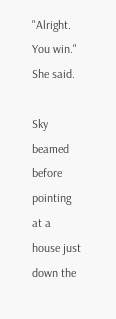"Alright. You win." She said.

Sky beamed before pointing at a house just down the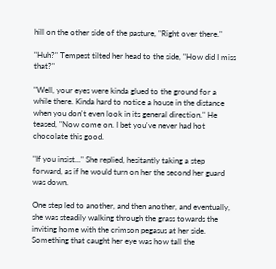hill on the other side of the pasture, "Right over there."

"Huh?" Tempest tilted her head to the side, "How did I miss that?"

"Well, your eyes were kinda glued to the ground for a while there. Kinda hard to notice a house in the distance when you don't even look in its general direction." He teased, "Now come on. I bet you've never had hot chocolate this good.

"If you insist..." She replied, hesitantly taking a step forward, as if he would turn on her the second her guard was down.

One step led to another, and then another, and eventually, she was steadily walking through the grass towards the inviting home with the crimson pegasus at her side. Something that caught her eye was how tall the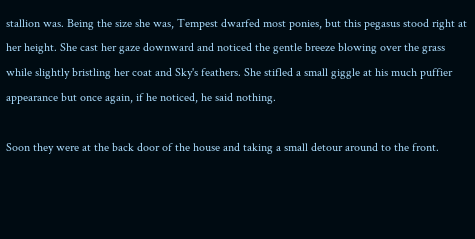stallion was. Being the size she was, Tempest dwarfed most ponies, but this pegasus stood right at her height. She cast her gaze downward and noticed the gentle breeze blowing over the grass while slightly bristling her coat and Sky's feathers. She stifled a small giggle at his much puffier appearance but once again, if he noticed, he said nothing.

Soon they were at the back door of the house and taking a small detour around to the front.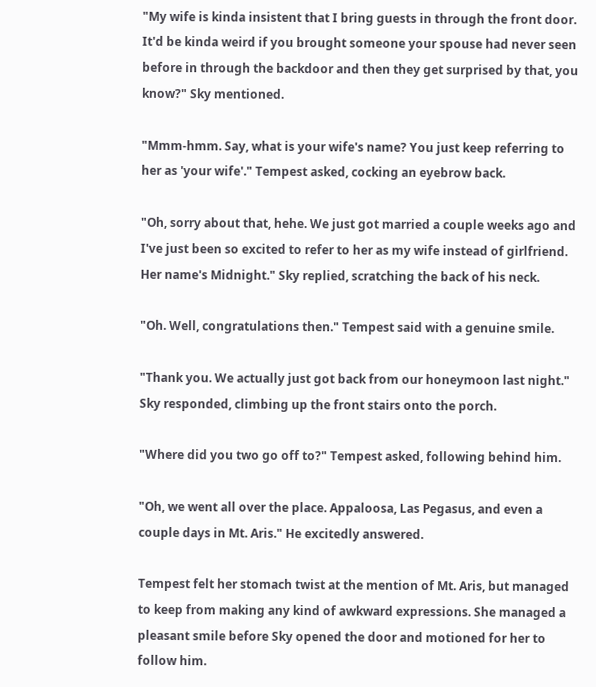"My wife is kinda insistent that I bring guests in through the front door. It'd be kinda weird if you brought someone your spouse had never seen before in through the backdoor and then they get surprised by that, you know?" Sky mentioned.

"Mmm-hmm. Say, what is your wife's name? You just keep referring to her as 'your wife'." Tempest asked, cocking an eyebrow back.

"Oh, sorry about that, hehe. We just got married a couple weeks ago and I've just been so excited to refer to her as my wife instead of girlfriend. Her name's Midnight." Sky replied, scratching the back of his neck.

"Oh. Well, congratulations then." Tempest said with a genuine smile.

"Thank you. We actually just got back from our honeymoon last night." Sky responded, climbing up the front stairs onto the porch.

"Where did you two go off to?" Tempest asked, following behind him.

"Oh, we went all over the place. Appaloosa, Las Pegasus, and even a couple days in Mt. Aris." He excitedly answered.

Tempest felt her stomach twist at the mention of Mt. Aris, but managed to keep from making any kind of awkward expressions. She managed a pleasant smile before Sky opened the door and motioned for her to follow him.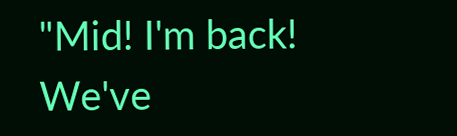"Mid! I'm back! We've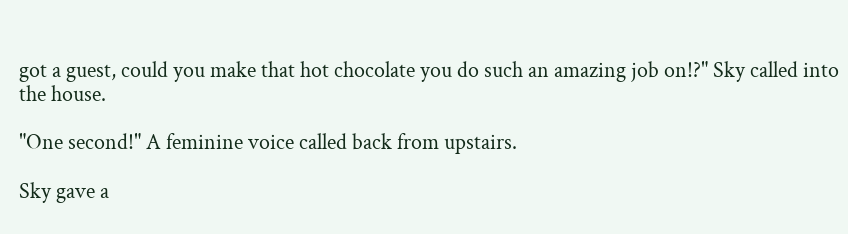got a guest, could you make that hot chocolate you do such an amazing job on!?" Sky called into the house.

"One second!" A feminine voice called back from upstairs.

Sky gave a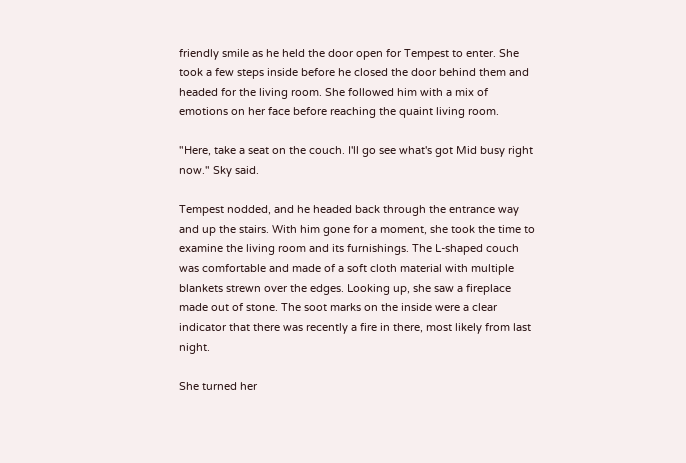friendly smile as he held the door open for Tempest to enter. She took a few steps inside before he closed the door behind them and headed for the living room. She followed him with a mix of emotions on her face before reaching the quaint living room.

"Here, take a seat on the couch. I'll go see what's got Mid busy right now." Sky said.

Tempest nodded, and he headed back through the entrance way and up the stairs. With him gone for a moment, she took the time to examine the living room and its furnishings. The L-shaped couch was comfortable and made of a soft cloth material with multiple blankets strewn over the edges. Looking up, she saw a fireplace made out of stone. The soot marks on the inside were a clear indicator that there was recently a fire in there, most likely from last night.

She turned her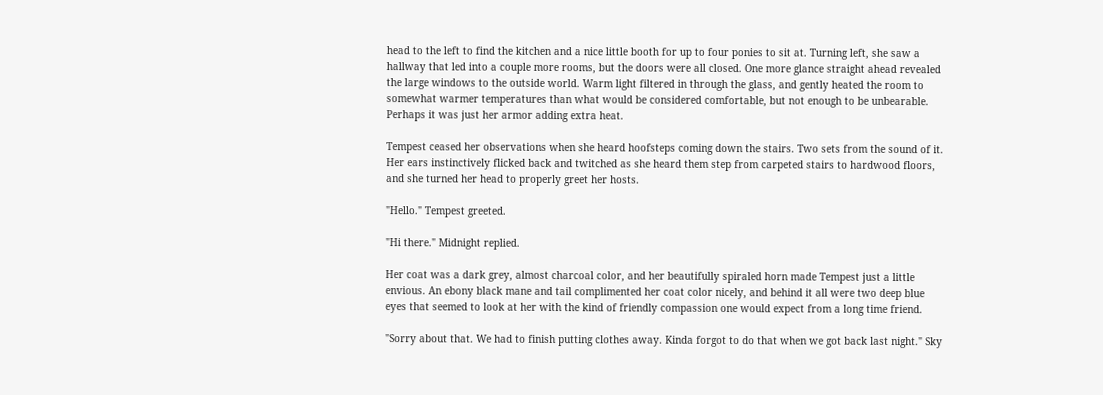head to the left to find the kitchen and a nice little booth for up to four ponies to sit at. Turning left, she saw a hallway that led into a couple more rooms, but the doors were all closed. One more glance straight ahead revealed the large windows to the outside world. Warm light filtered in through the glass, and gently heated the room to somewhat warmer temperatures than what would be considered comfortable, but not enough to be unbearable. Perhaps it was just her armor adding extra heat.

Tempest ceased her observations when she heard hoofsteps coming down the stairs. Two sets from the sound of it. Her ears instinctively flicked back and twitched as she heard them step from carpeted stairs to hardwood floors, and she turned her head to properly greet her hosts.

"Hello." Tempest greeted.

"Hi there." Midnight replied.

Her coat was a dark grey, almost charcoal color, and her beautifully spiraled horn made Tempest just a little envious. An ebony black mane and tail complimented her coat color nicely, and behind it all were two deep blue eyes that seemed to look at her with the kind of friendly compassion one would expect from a long time friend.

"Sorry about that. We had to finish putting clothes away. Kinda forgot to do that when we got back last night." Sky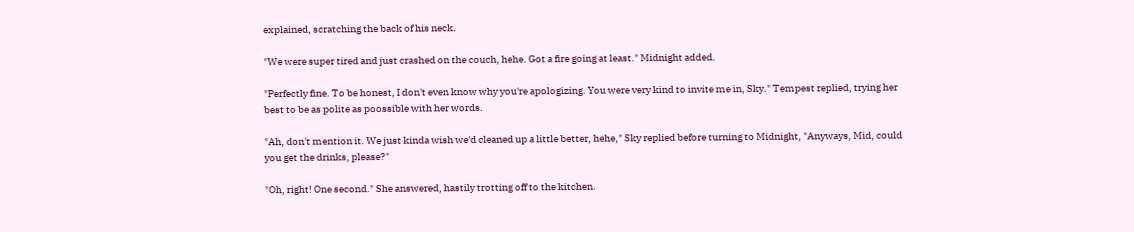explained, scratching the back of his neck.

"We were super tired and just crashed on the couch, hehe. Got a fire going at least." Midnight added.

"Perfectly fine. To be honest, I don't even know why you're apologizing. You were very kind to invite me in, Sky." Tempest replied, trying her best to be as polite as poossible with her words.

"Ah, don't mention it. We just kinda wish we'd cleaned up a little better, hehe," Sky replied before turning to Midnight, "Anyways, Mid, could you get the drinks, please?"

"Oh, right! One second." She answered, hastily trotting off to the kitchen.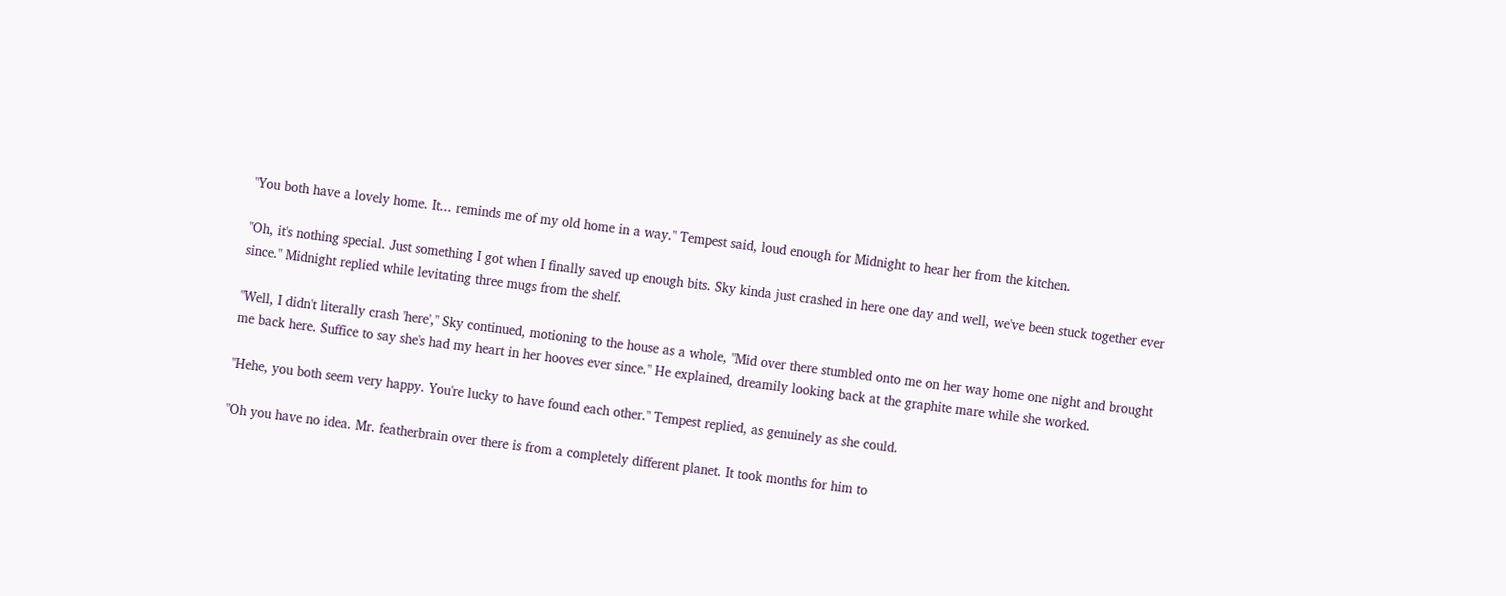"You both have a lovely home. It... reminds me of my old home in a way." Tempest said, loud enough for Midnight to hear her from the kitchen.

"Oh, it's nothing special. Just something I got when I finally saved up enough bits. Sky kinda just crashed in here one day and well, we've been stuck together ever since." Midnight replied while levitating three mugs from the shelf.

"Well, I didn't literally crash 'here'," Sky continued, motioning to the house as a whole, "Mid over there stumbled onto me on her way home one night and brought me back here. Suffice to say she's had my heart in her hooves ever since." He explained, dreamily looking back at the graphite mare while she worked.

"Hehe, you both seem very happy. You're lucky to have found each other." Tempest replied, as genuinely as she could.

"Oh you have no idea. Mr. featherbrain over there is from a completely different planet. It took months for him to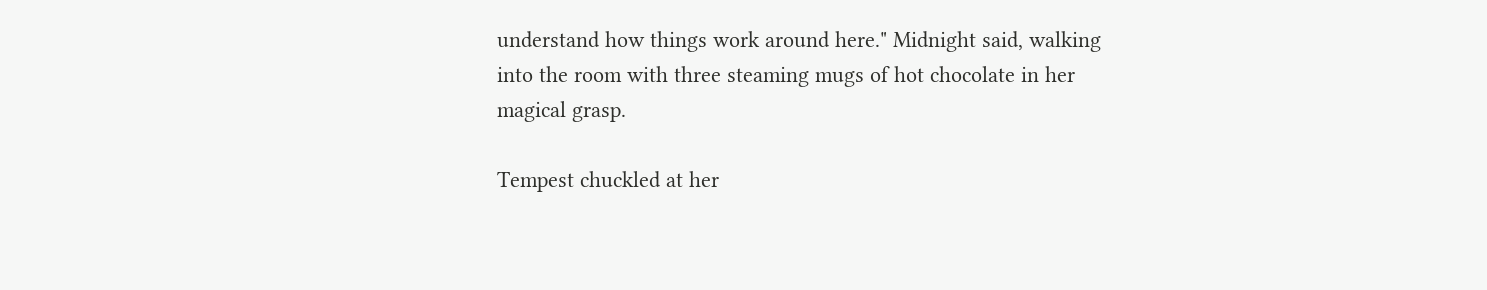understand how things work around here." Midnight said, walking into the room with three steaming mugs of hot chocolate in her magical grasp.

Tempest chuckled at her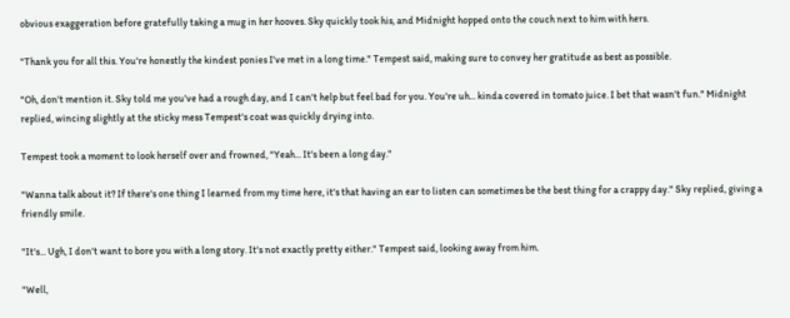obvious exaggeration before gratefully taking a mug in her hooves. Sky quickly took his, and Midnight hopped onto the couch next to him with hers.

"Thank you for all this. You're honestly the kindest ponies I've met in a long time." Tempest said, making sure to convey her gratitude as best as possible.

"Oh, don't mention it. Sky told me you've had a rough day, and I can't help but feel bad for you. You're uh... kinda covered in tomato juice. I bet that wasn't fun." Midnight replied, wincing slightly at the sticky mess Tempest's coat was quickly drying into.

Tempest took a moment to look herself over and frowned, "Yeah... It's been a long day."

"Wanna talk about it? If there's one thing I learned from my time here, it's that having an ear to listen can sometimes be the best thing for a crappy day." Sky replied, giving a friendly smile.

"It's... Ugh, I don't want to bore you with a long story. It's not exactly pretty either." Tempest said, looking away from him.

"Well,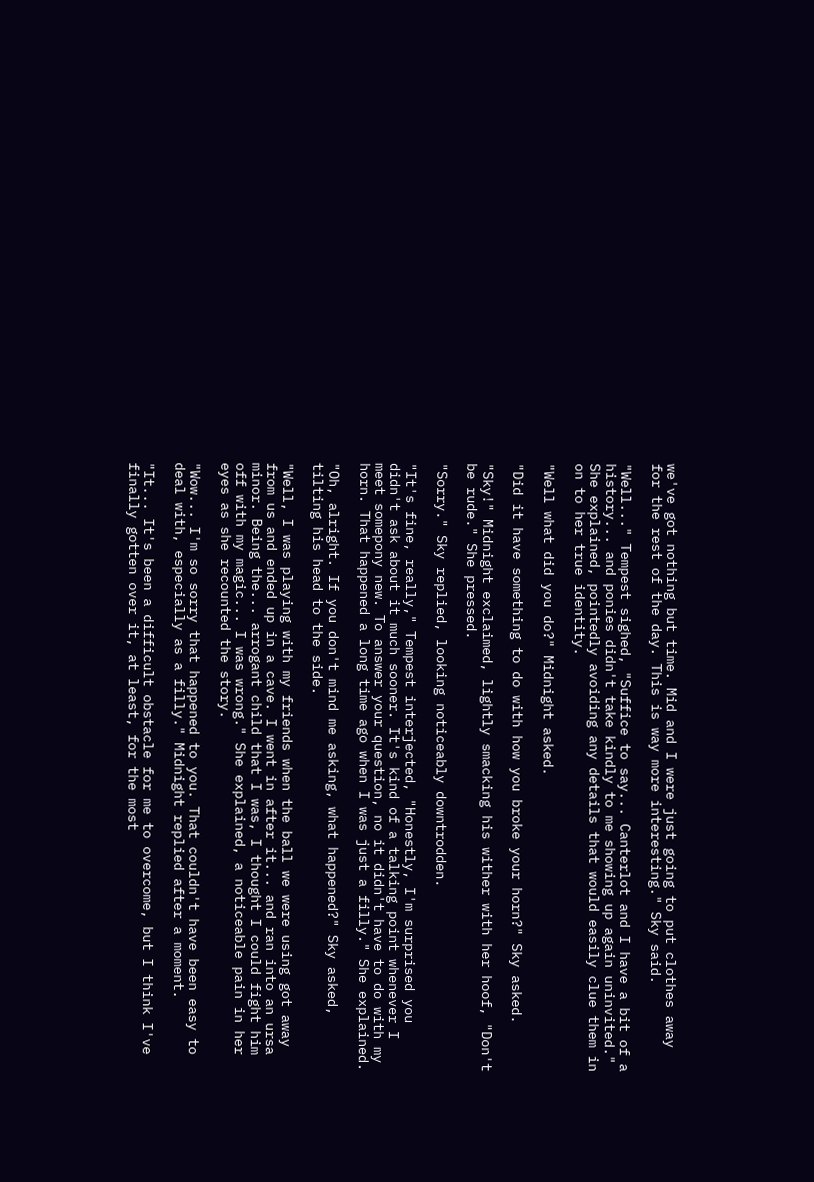we've got nothing but time. Mid and I were just going to put clothes away for the rest of the day. This is way more interesting." Sky said.

"Well..." Tempest sighed, "Suffice to say... Canterlot and I have a bit of a history... and ponies didn't take kindly to me showing up again uninvited." She explained, pointedly avoiding any details that would easily clue them in on to her true identity.

"Well what did you do?" Midnight asked.

"Did it have something to do with how you broke your horn?" Sky asked.

"Sky!" Midnight exclaimed, lightly smacking his wither with her hoof, "Don't be rude." She pressed.

"Sorry." Sky replied, looking noticeably downtrodden.

"It's fine, really," Tempest interjected, "Honestly, I'm surprised you didn't ask about it much sooner. It's kind of a talking point whenever I meet somepony new. To answer your question, no it didn't have to do with my horn. That happened a long time ago when I was just a filly." She explained.

"Oh, alright. If you don't mind me asking, what happened?" Sky asked, tilting his head to the side.

"Well, I was playing with my friends when the ball we were using got away from us and ended up in a cave. I went in after it... and ran into an ursa minor. Being the... arrogant child that I was, I thought I could fight him off with my magic... I was wrong." She explained, a noticeable pain in her eyes as she recounted the story.

"Wow... I'm so sorry that happened to you. That couldn't have been easy to deal with, especially as a filly." Midnight replied after a moment.

"It... It's been a difficult obstacle for me to overcome, but I think I've finally gotten over it, at least, for the most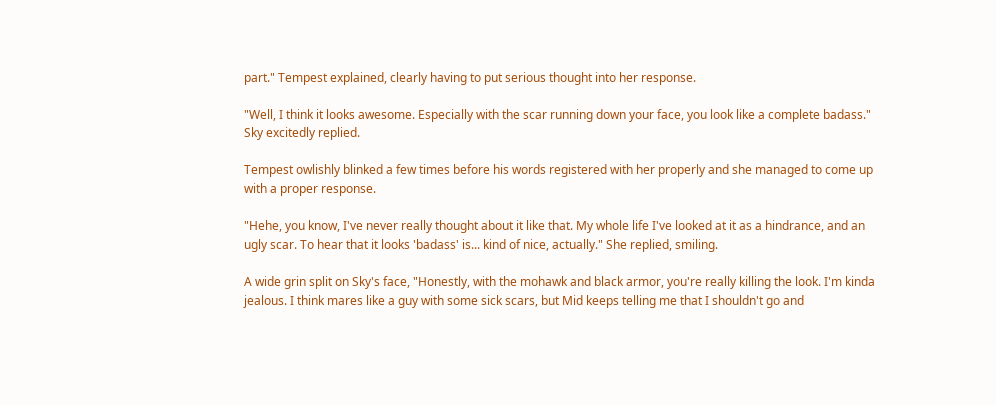part." Tempest explained, clearly having to put serious thought into her response.

"Well, I think it looks awesome. Especially with the scar running down your face, you look like a complete badass." Sky excitedly replied.

Tempest owlishly blinked a few times before his words registered with her properly and she managed to come up with a proper response.

"Hehe, you know, I've never really thought about it like that. My whole life I've looked at it as a hindrance, and an ugly scar. To hear that it looks 'badass' is... kind of nice, actually." She replied, smiling.

A wide grin split on Sky's face, "Honestly, with the mohawk and black armor, you're really killing the look. I'm kinda jealous. I think mares like a guy with some sick scars, but Mid keeps telling me that I shouldn't go and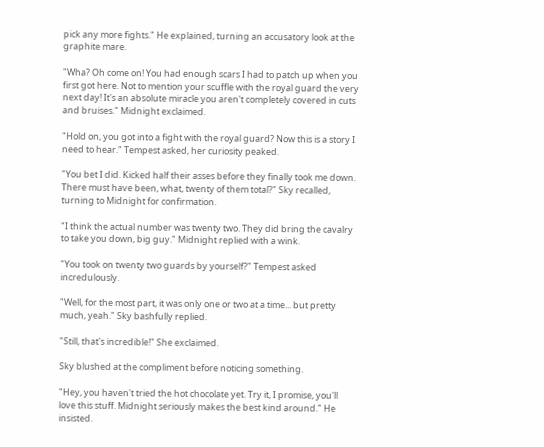pick any more fights." He explained, turning an accusatory look at the graphite mare.

"Wha? Oh come on! You had enough scars I had to patch up when you first got here. Not to mention your scuffle with the royal guard the very next day! It's an absolute miracle you aren't completely covered in cuts and bruises." Midnight exclaimed.

"Hold on, you got into a fight with the royal guard? Now this is a story I need to hear." Tempest asked, her curiosity peaked.

"You bet I did. Kicked half their asses before they finally took me down. There must have been, what, twenty of them total?" Sky recalled, turning to Midnight for confirmation.

"I think the actual number was twenty two. They did bring the cavalry to take you down, big guy." Midnight replied with a wink.

"You took on twenty two guards by yourself?" Tempest asked incredulously.

"Well, for the most part, it was only one or two at a time... but pretty much, yeah." Sky bashfully replied.

"Still, that's incredible!" She exclaimed.

Sky blushed at the compliment before noticing something.

"Hey, you haven't tried the hot chocolate yet. Try it, I promise, you'll love this stuff. Midnight seriously makes the best kind around." He insisted.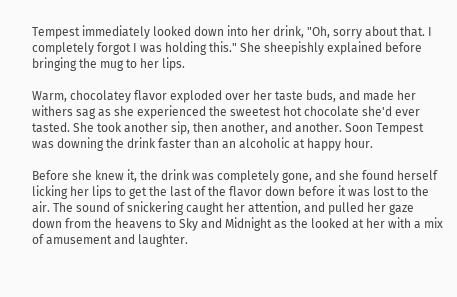Tempest immediately looked down into her drink, "Oh, sorry about that. I completely forgot I was holding this." She sheepishly explained before bringing the mug to her lips.

Warm, chocolatey flavor exploded over her taste buds, and made her withers sag as she experienced the sweetest hot chocolate she'd ever tasted. She took another sip, then another, and another. Soon Tempest was downing the drink faster than an alcoholic at happy hour.

Before she knew it, the drink was completely gone, and she found herself licking her lips to get the last of the flavor down before it was lost to the air. The sound of snickering caught her attention, and pulled her gaze down from the heavens to Sky and Midnight as the looked at her with a mix of amusement and laughter.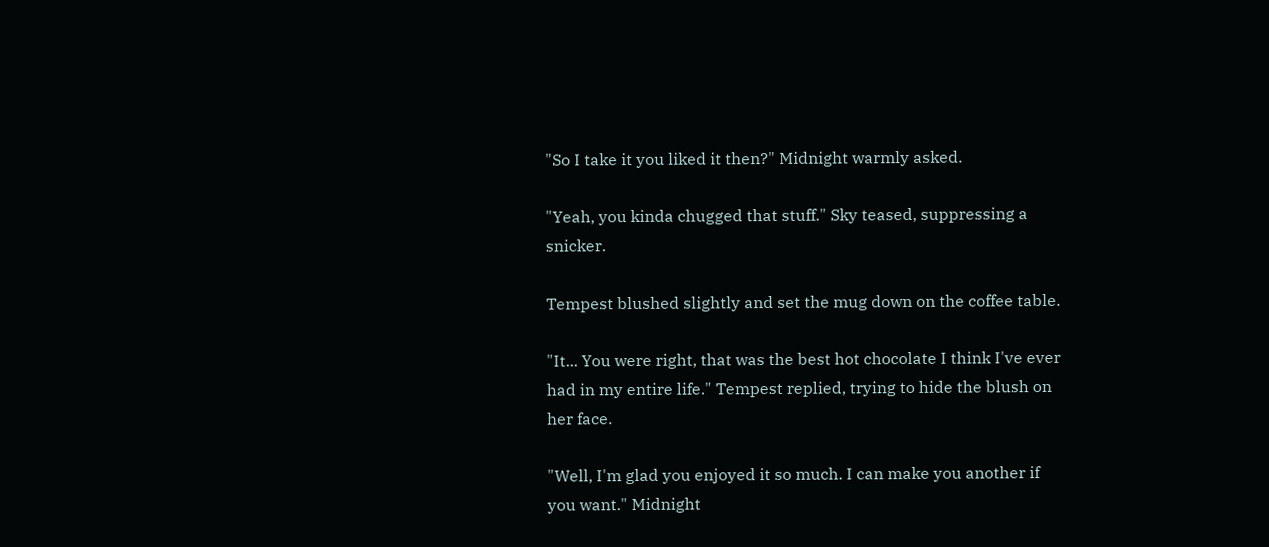"So I take it you liked it then?" Midnight warmly asked.

"Yeah, you kinda chugged that stuff." Sky teased, suppressing a snicker.

Tempest blushed slightly and set the mug down on the coffee table.

"It... You were right, that was the best hot chocolate I think I've ever had in my entire life." Tempest replied, trying to hide the blush on her face.

"Well, I'm glad you enjoyed it so much. I can make you another if you want." Midnight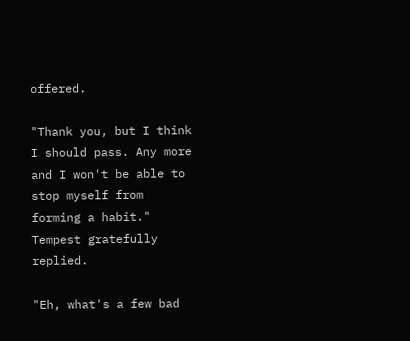offered.

"Thank you, but I think I should pass. Any more and I won't be able to stop myself from forming a habit." Tempest gratefully replied.

"Eh, what's a few bad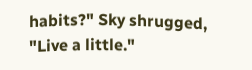habits?" Sky shrugged, "Live a little."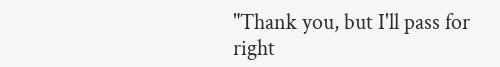"Thank you, but I'll pass for right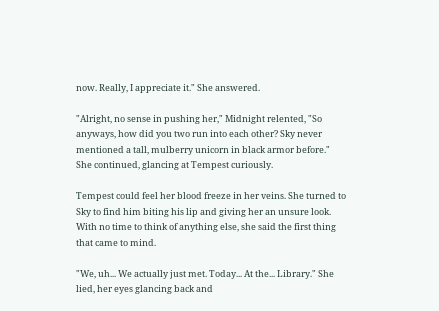now. Really, I appreciate it." She answered.

"Alright, no sense in pushing her," Midnight relented, "So anyways, how did you two run into each other? Sky never mentioned a tall, mulberry unicorn in black armor before." She continued, glancing at Tempest curiously.

Tempest could feel her blood freeze in her veins. She turned to Sky to find him biting his lip and giving her an unsure look. With no time to think of anything else, she said the first thing that came to mind.

"We, uh... We actually just met. Today... At the... Library." She lied, her eyes glancing back and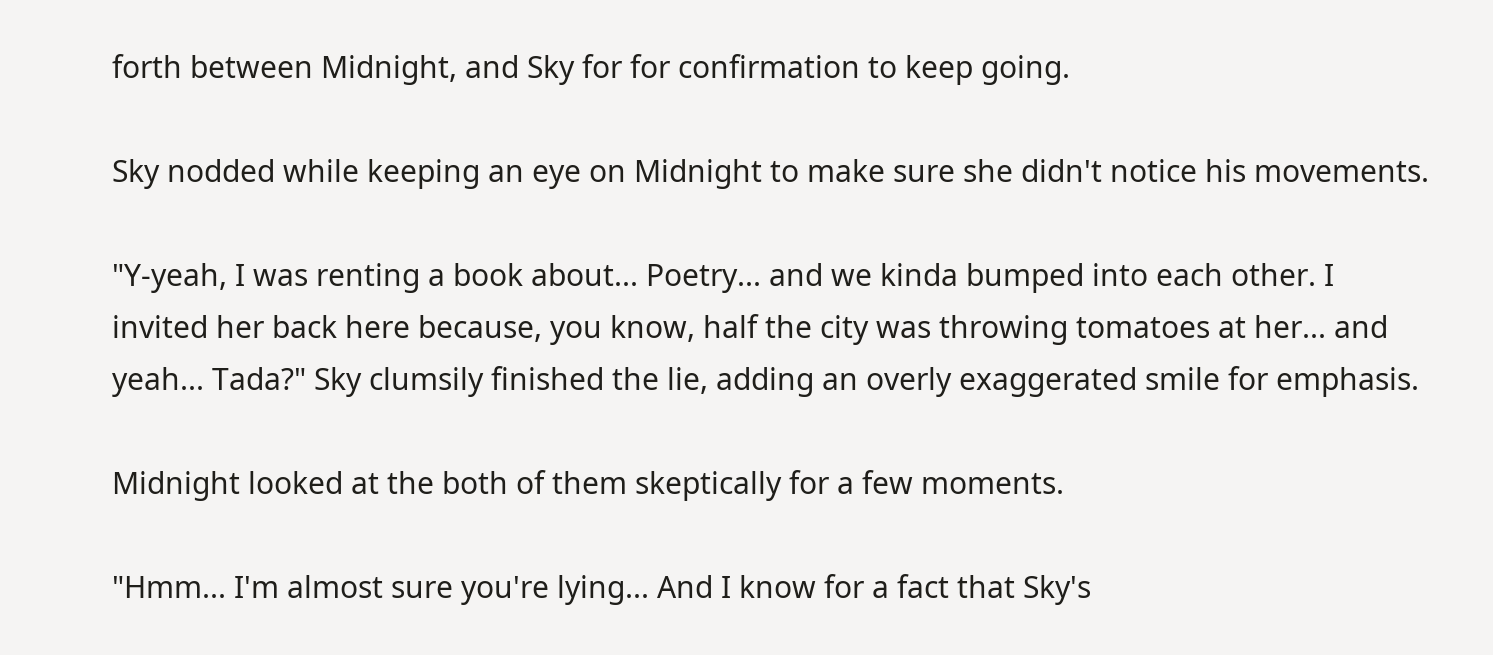forth between Midnight, and Sky for for confirmation to keep going.

Sky nodded while keeping an eye on Midnight to make sure she didn't notice his movements.

"Y-yeah, I was renting a book about... Poetry... and we kinda bumped into each other. I invited her back here because, you know, half the city was throwing tomatoes at her... and yeah... Tada?" Sky clumsily finished the lie, adding an overly exaggerated smile for emphasis.

Midnight looked at the both of them skeptically for a few moments.

"Hmm... I'm almost sure you're lying... And I know for a fact that Sky's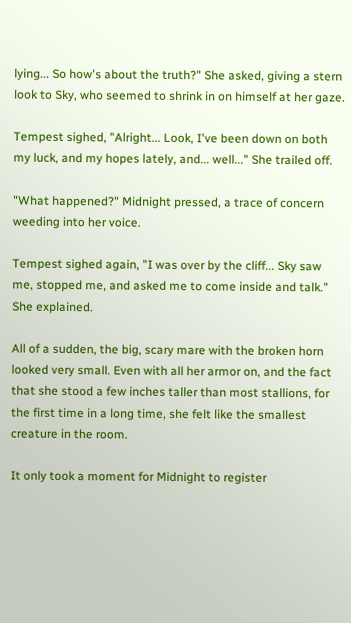lying... So how's about the truth?" She asked, giving a stern look to Sky, who seemed to shrink in on himself at her gaze.

Tempest sighed, "Alright... Look, I've been down on both my luck, and my hopes lately, and... well..." She trailed off.

"What happened?" Midnight pressed, a trace of concern weeding into her voice.

Tempest sighed again, "I was over by the cliff... Sky saw me, stopped me, and asked me to come inside and talk." She explained.

All of a sudden, the big, scary mare with the broken horn looked very small. Even with all her armor on, and the fact that she stood a few inches taller than most stallions, for the first time in a long time, she felt like the smallest creature in the room.

It only took a moment for Midnight to register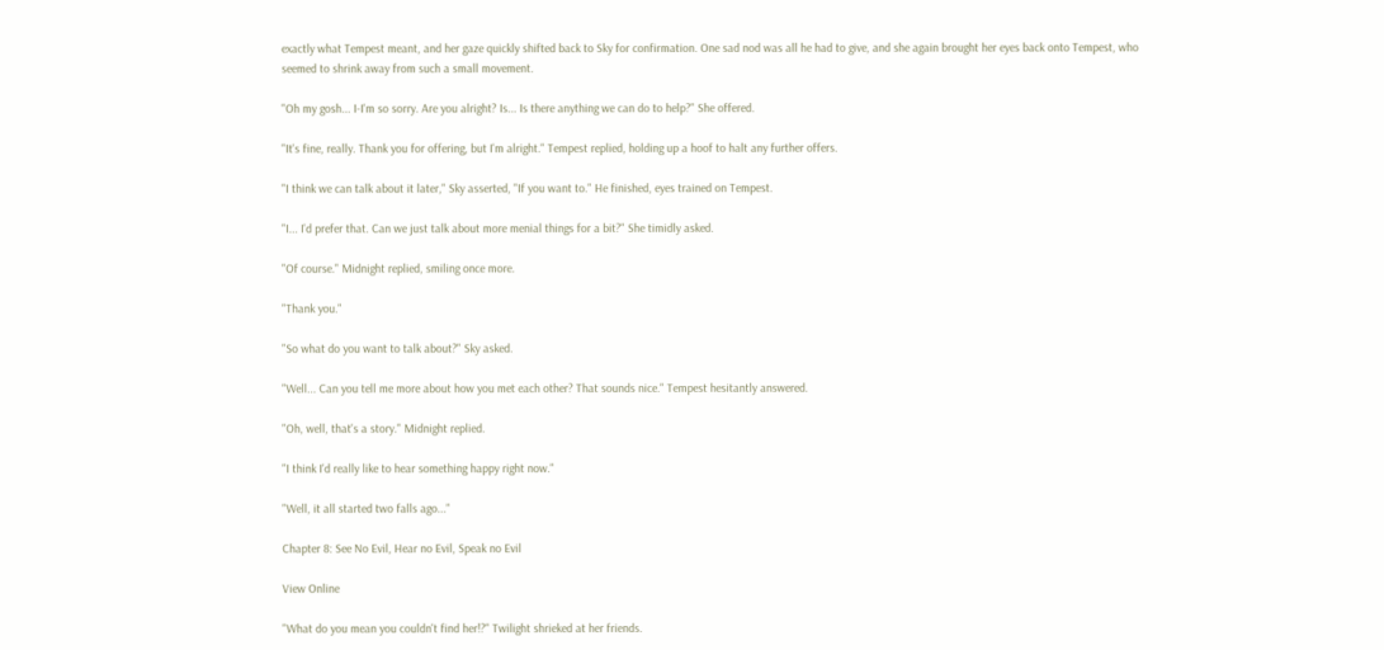exactly what Tempest meant, and her gaze quickly shifted back to Sky for confirmation. One sad nod was all he had to give, and she again brought her eyes back onto Tempest, who seemed to shrink away from such a small movement.

"Oh my gosh... I-I'm so sorry. Are you alright? Is... Is there anything we can do to help?" She offered.

"It's fine, really. Thank you for offering, but I'm alright." Tempest replied, holding up a hoof to halt any further offers.

"I think we can talk about it later," Sky asserted, "If you want to." He finished, eyes trained on Tempest.

"I... I'd prefer that. Can we just talk about more menial things for a bit?" She timidly asked.

"Of course." Midnight replied, smiling once more.

"Thank you."

"So what do you want to talk about?" Sky asked.

"Well... Can you tell me more about how you met each other? That sounds nice." Tempest hesitantly answered.

"Oh, well, that's a story." Midnight replied.

"I think I'd really like to hear something happy right now."

"Well, it all started two falls ago..."

Chapter 8: See No Evil, Hear no Evil, Speak no Evil

View Online

"What do you mean you couldn't find her!?" Twilight shrieked at her friends.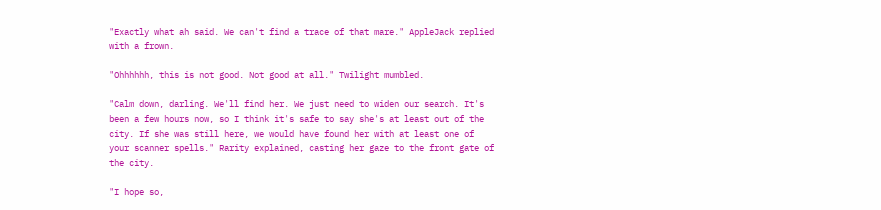"Exactly what ah said. We can't find a trace of that mare." AppleJack replied with a frown.

"Ohhhhhh, this is not good. Not good at all." Twilight mumbled.

"Calm down, darling. We'll find her. We just need to widen our search. It's been a few hours now, so I think it's safe to say she's at least out of the city. If she was still here, we would have found her with at least one of your scanner spells." Rarity explained, casting her gaze to the front gate of the city.

"I hope so,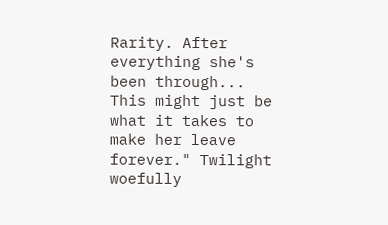Rarity. After everything she's been through... This might just be what it takes to make her leave forever." Twilight woefully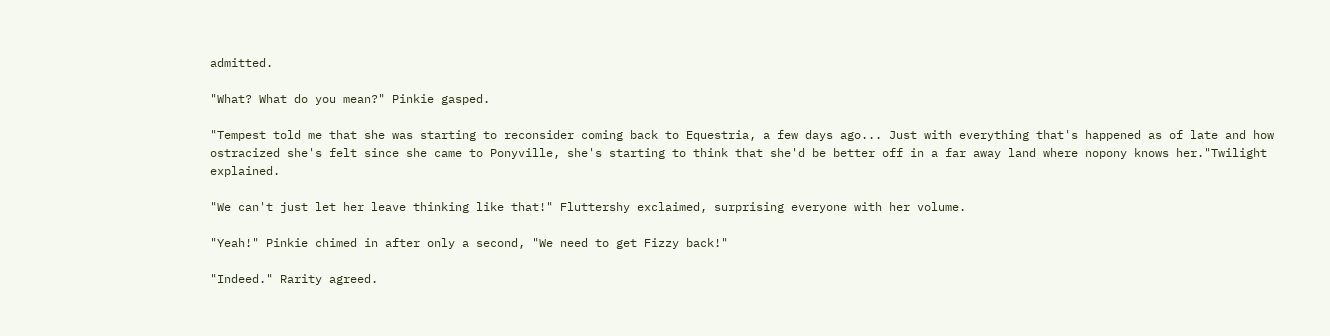admitted.

"What? What do you mean?" Pinkie gasped.

"Tempest told me that she was starting to reconsider coming back to Equestria, a few days ago... Just with everything that's happened as of late and how ostracized she's felt since she came to Ponyville, she's starting to think that she'd be better off in a far away land where nopony knows her."Twilight explained.

"We can't just let her leave thinking like that!" Fluttershy exclaimed, surprising everyone with her volume.

"Yeah!" Pinkie chimed in after only a second, "We need to get Fizzy back!"

"Indeed." Rarity agreed.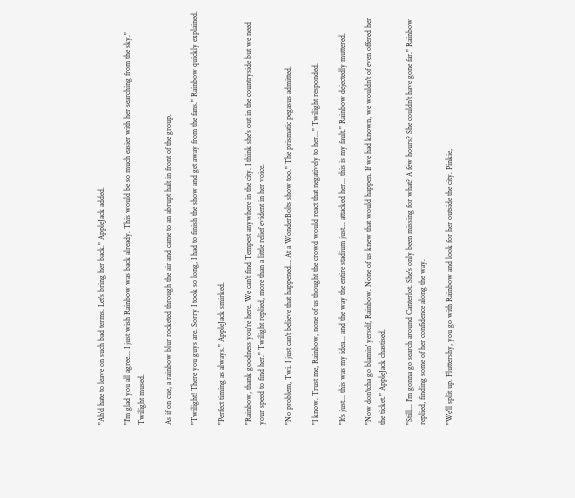"Ah'd hate to leave on such bad terms. Let's bring her back." AppleJack added.

"I'm glad you all agree... I just wish Rainbow was back already. This would be so much easier with her searching from the sky." Twilight mused.

As if on cue, a rainbow blur rocketed through the air and came to an abrupt halt in front of the group.

"Twilight! There you guys are. Sorry I took so long, I had to finish the show and get away from the fans." Rainbow quickly explained.

"Perfect timing as always." AppleJack smirked.

"Rainbow, thank goodness you're here. We can't find Tempest anywhere in the city. I think she's out in the countryside but we need your speed to find her." Twilight replied, more than a little relief evident in her voice.

"No problem, Twi. I just can't believe that happened... At a WonderBolts show too." The prismatic pegasus admitted.

"I know. Trust me, Rainbow, none of us thought the crowd would react that negatively to her..." Twilight responded.

"It's just... this was my idea... and the way the entire stadium just... attacked her... this is my fault." Rainbow dejectedly muttered.

"Now don'tcha go blamin' yerself, Rainbow. None of us knew that would happen. If we had known, we wouldn't of even offered her the ticket." AppleJack chastised.

"Still... I'm gonna go search around Canterlot. She's only been missing for what? A few hours? She couldn't have gone far." Rainbow replied, finding some of her confidence along the way.

"We'll split up. Fluttershy, you go with Rainbow and look for her outside the city. Pinkie,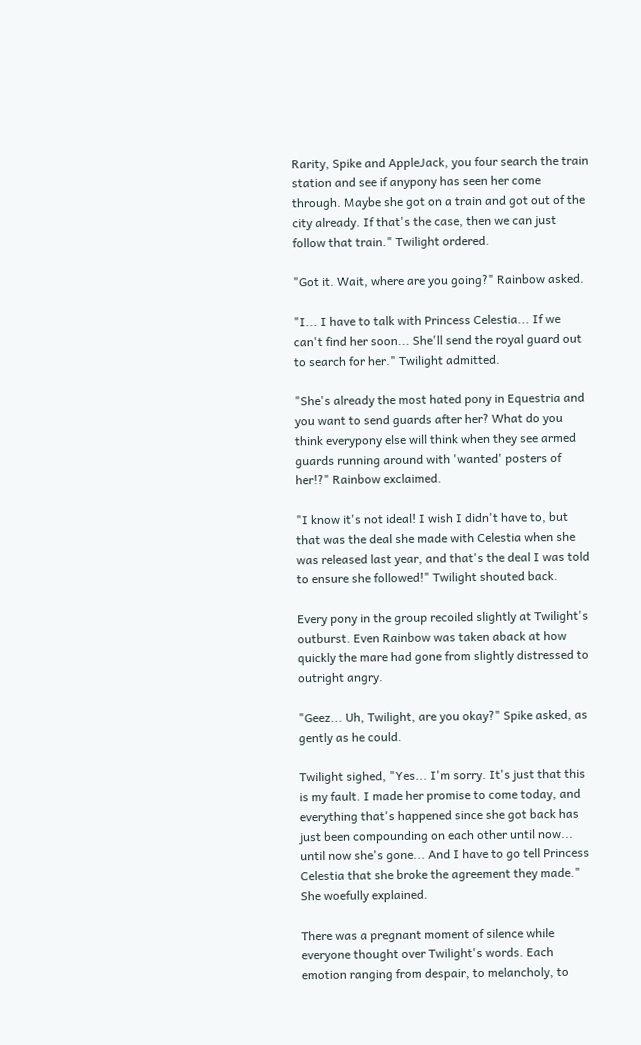Rarity, Spike and AppleJack, you four search the train station and see if anypony has seen her come through. Maybe she got on a train and got out of the city already. If that's the case, then we can just follow that train." Twilight ordered.

"Got it. Wait, where are you going?" Rainbow asked.

"I... I have to talk with Princess Celestia... If we can't find her soon... She'll send the royal guard out to search for her." Twilight admitted.

"She's already the most hated pony in Equestria and you want to send guards after her? What do you think everypony else will think when they see armed guards running around with 'wanted' posters of her!?" Rainbow exclaimed.

"I know it's not ideal! I wish I didn't have to, but that was the deal she made with Celestia when she was released last year, and that's the deal I was told to ensure she followed!" Twilight shouted back.

Every pony in the group recoiled slightly at Twilight's outburst. Even Rainbow was taken aback at how quickly the mare had gone from slightly distressed to outright angry.

"Geez... Uh, Twilight, are you okay?" Spike asked, as gently as he could.

Twilight sighed, "Yes... I'm sorry. It's just that this is my fault. I made her promise to come today, and everything that's happened since she got back has just been compounding on each other until now... until now she's gone... And I have to go tell Princess Celestia that she broke the agreement they made." She woefully explained.

There was a pregnant moment of silence while everyone thought over Twilight's words. Each emotion ranging from despair, to melancholy, to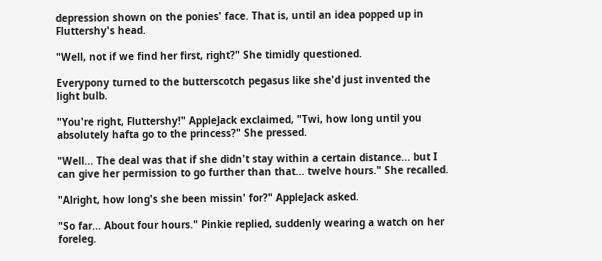depression shown on the ponies' face. That is, until an idea popped up in Fluttershy's head.

"Well, not if we find her first, right?" She timidly questioned.

Everypony turned to the butterscotch pegasus like she'd just invented the light bulb.

"You're right, Fluttershy!" AppleJack exclaimed, "Twi, how long until you absolutely hafta go to the princess?" She pressed.

"Well... The deal was that if she didn't stay within a certain distance... but I can give her permission to go further than that... twelve hours." She recalled.

"Alright, how long's she been missin' for?" AppleJack asked.

"So far... About four hours." Pinkie replied, suddenly wearing a watch on her foreleg.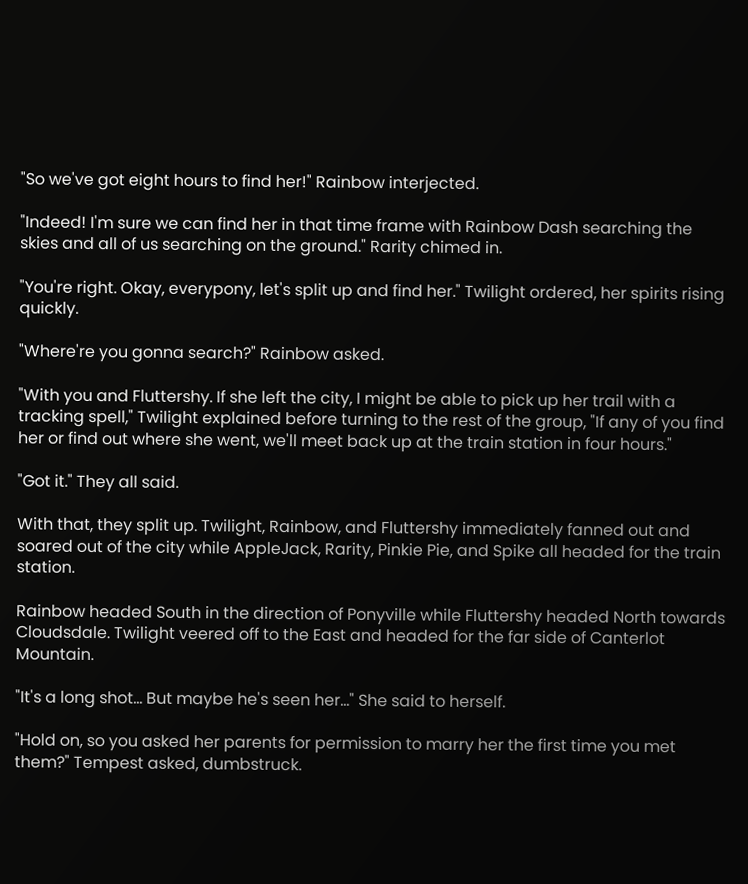"So we've got eight hours to find her!" Rainbow interjected.

"Indeed! I'm sure we can find her in that time frame with Rainbow Dash searching the skies and all of us searching on the ground." Rarity chimed in.

"You're right. Okay, everypony, let's split up and find her." Twilight ordered, her spirits rising quickly.

"Where're you gonna search?" Rainbow asked.

"With you and Fluttershy. If she left the city, I might be able to pick up her trail with a tracking spell," Twilight explained before turning to the rest of the group, "If any of you find her or find out where she went, we'll meet back up at the train station in four hours."

"Got it." They all said.

With that, they split up. Twilight, Rainbow, and Fluttershy immediately fanned out and soared out of the city while AppleJack, Rarity, Pinkie Pie, and Spike all headed for the train station.

Rainbow headed South in the direction of Ponyville while Fluttershy headed North towards Cloudsdale. Twilight veered off to the East and headed for the far side of Canterlot Mountain.

"It's a long shot... But maybe he's seen her..." She said to herself.

"Hold on, so you asked her parents for permission to marry her the first time you met them?" Tempest asked, dumbstruck.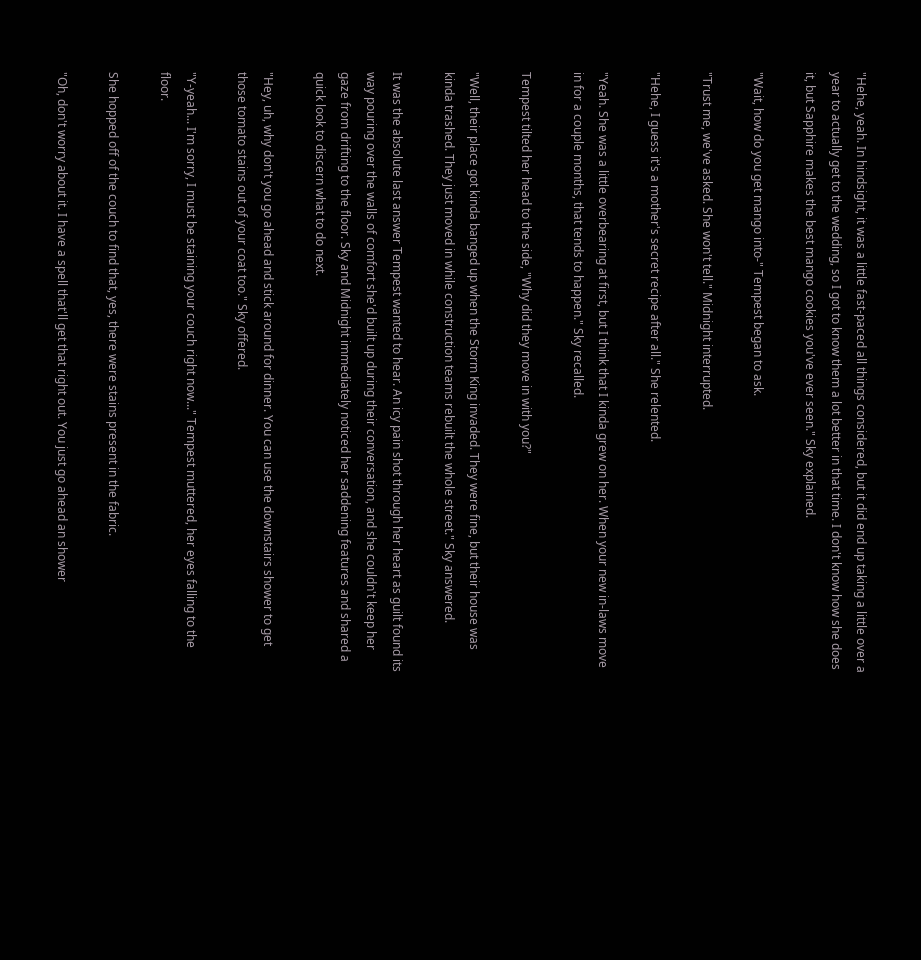"Hehe, yeah. In hindsight, it was a little fast-paced all things considered, but it did end up taking a little over a year to actually get to the wedding, so I got to know them a lot better in that time. I don't know how she does it, but Sapphire makes the best mango cookies you've ever seen." Sky explained.

"Wait, how do you get mango into-" Tempest began to ask.

"Trust me, we've asked. She won't tell." Midnight interrupted.

"Hehe, I guess it's a mother's secret recipe after all." She relented.

"Yeah. She was a little overbearing at first, but I think that I kinda grew on her. When your new in-laws move in for a couple months, that tends to happen." Sky recalled.

Tempest tilted her head to the side, "Why did they move in with you?"

"Well, their place got kinda banged up when the Storm King invaded. They were fine, but their house was kinda trashed. They just moved in while construction teams rebuilt the whole street." Sky answered.

It was the absolute last answer Tempest wanted to hear. An icy pain shot through her heart as guilt found its way pouring over the walls of comfort she'd built up during their conversation, and she couldn't keep her gaze from drifting to the floor. Sky and Midnight immediately noticed her saddening features and shared a quick look to discern what to do next.

"Hey, uh, why don't you go ahead and stick around for dinner. You can use the downstairs shower to get those tomato stains out of your coat too." Sky offered.

"Y-yeah... I'm sorry, I must be staining your couch right now..." Tempest muttered, her eyes falling to the floor.

She hopped off of the couch to find that, yes, there were stains present in the fabric.

"Oh, don't worry about it. I have a spell that'll get that right out. You just go ahead an shower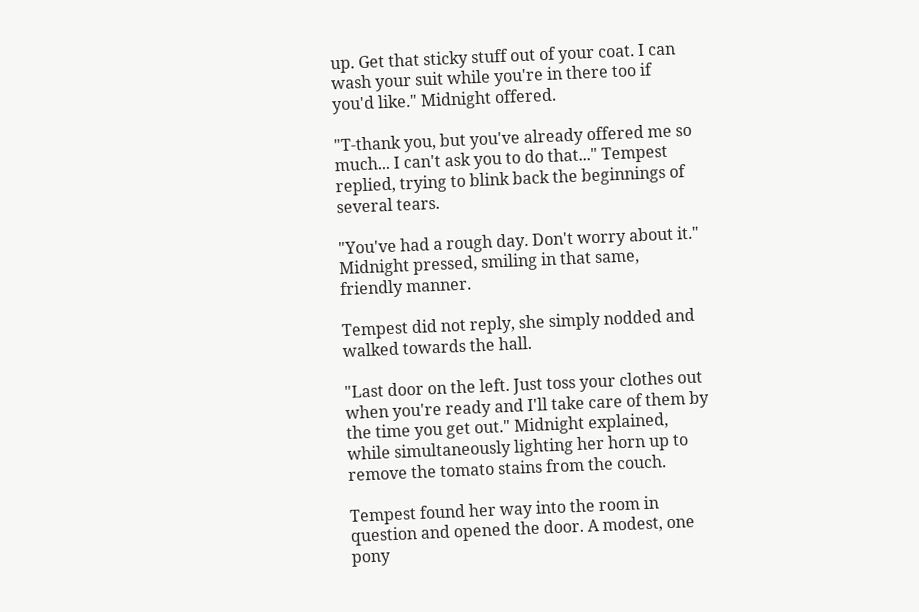up. Get that sticky stuff out of your coat. I can wash your suit while you're in there too if you'd like." Midnight offered.

"T-thank you, but you've already offered me so much... I can't ask you to do that..." Tempest replied, trying to blink back the beginnings of several tears.

"You've had a rough day. Don't worry about it." Midnight pressed, smiling in that same, friendly manner.

Tempest did not reply, she simply nodded and walked towards the hall.

"Last door on the left. Just toss your clothes out when you're ready and I'll take care of them by the time you get out." Midnight explained, while simultaneously lighting her horn up to remove the tomato stains from the couch.

Tempest found her way into the room in question and opened the door. A modest, one pony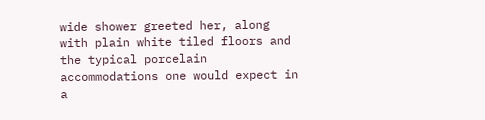wide shower greeted her, along with plain white tiled floors and the typical porcelain accommodations one would expect in a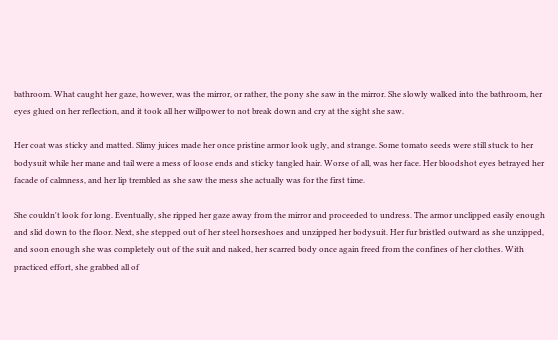bathroom. What caught her gaze, however, was the mirror, or rather, the pony she saw in the mirror. She slowly walked into the bathroom, her eyes glued on her reflection, and it took all her willpower to not break down and cry at the sight she saw.

Her coat was sticky and matted. Slimy juices made her once pristine armor look ugly, and strange. Some tomato seeds were still stuck to her bodysuit while her mane and tail were a mess of loose ends and sticky tangled hair. Worse of all, was her face. Her bloodshot eyes betrayed her facade of calmness, and her lip trembled as she saw the mess she actually was for the first time.

She couldn't look for long. Eventually, she ripped her gaze away from the mirror and proceeded to undress. The armor unclipped easily enough and slid down to the floor. Next, she stepped out of her steel horseshoes and unzipped her bodysuit. Her fur bristled outward as she unzipped, and soon enough she was completely out of the suit and naked, her scarred body once again freed from the confines of her clothes. With practiced effort, she grabbed all of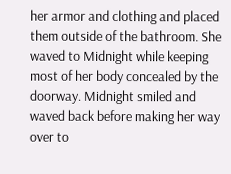her armor and clothing and placed them outside of the bathroom. She waved to Midnight while keeping most of her body concealed by the doorway. Midnight smiled and waved back before making her way over to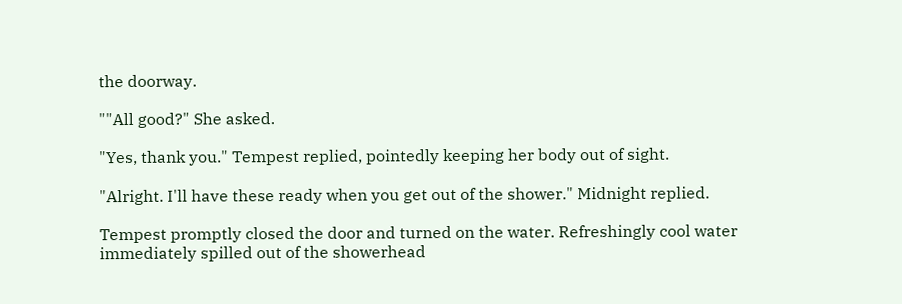the doorway.

""All good?" She asked.

"Yes, thank you." Tempest replied, pointedly keeping her body out of sight.

"Alright. I'll have these ready when you get out of the shower." Midnight replied.

Tempest promptly closed the door and turned on the water. Refreshingly cool water immediately spilled out of the showerhead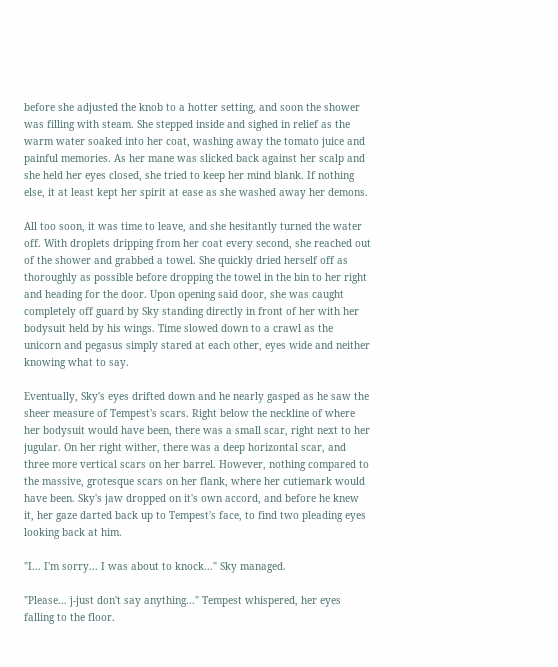before she adjusted the knob to a hotter setting, and soon the shower was filling with steam. She stepped inside and sighed in relief as the warm water soaked into her coat, washing away the tomato juice and painful memories. As her mane was slicked back against her scalp and she held her eyes closed, she tried to keep her mind blank. If nothing else, it at least kept her spirit at ease as she washed away her demons.

All too soon, it was time to leave, and she hesitantly turned the water off. With droplets dripping from her coat every second, she reached out of the shower and grabbed a towel. She quickly dried herself off as thoroughly as possible before dropping the towel in the bin to her right and heading for the door. Upon opening said door, she was caught completely off guard by Sky standing directly in front of her with her bodysuit held by his wings. Time slowed down to a crawl as the unicorn and pegasus simply stared at each other, eyes wide and neither knowing what to say.

Eventually, Sky's eyes drifted down and he nearly gasped as he saw the sheer measure of Tempest's scars. Right below the neckline of where her bodysuit would have been, there was a small scar, right next to her jugular. On her right wither, there was a deep horizontal scar, and three more vertical scars on her barrel. However, nothing compared to the massive, grotesque scars on her flank, where her cutiemark would have been. Sky's jaw dropped on it's own accord, and before he knew it, her gaze darted back up to Tempest's face, to find two pleading eyes looking back at him.

"I... I'm sorry... I was about to knock..." Sky managed.

"Please... j-just don't say anything..." Tempest whispered, her eyes falling to the floor.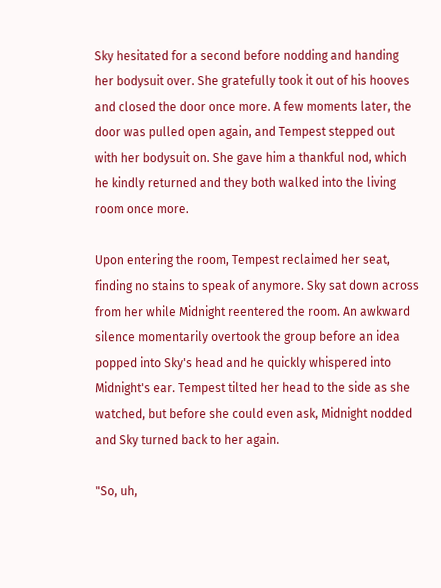Sky hesitated for a second before nodding and handing her bodysuit over. She gratefully took it out of his hooves and closed the door once more. A few moments later, the door was pulled open again, and Tempest stepped out with her bodysuit on. She gave him a thankful nod, which he kindly returned and they both walked into the living room once more.

Upon entering the room, Tempest reclaimed her seat, finding no stains to speak of anymore. Sky sat down across from her while Midnight reentered the room. An awkward silence momentarily overtook the group before an idea popped into Sky's head and he quickly whispered into Midnight's ear. Tempest tilted her head to the side as she watched, but before she could even ask, Midnight nodded and Sky turned back to her again.

"So, uh,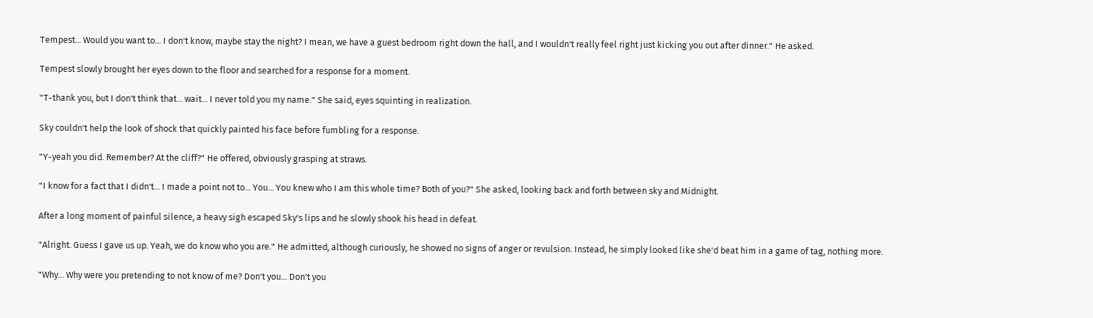Tempest... Would you want to... I don't know, maybe stay the night? I mean, we have a guest bedroom right down the hall, and I wouldn't really feel right just kicking you out after dinner." He asked.

Tempest slowly brought her eyes down to the floor and searched for a response for a moment.

"T-thank you, but I don't think that... wait... I never told you my name." She said, eyes squinting in realization.

Sky couldn't help the look of shock that quickly painted his face before fumbling for a response.

"Y-yeah you did. Remember? At the cliff?" He offered, obviously grasping at straws.

"I know for a fact that I didn't... I made a point not to... You... You knew who I am this whole time? Both of you?" She asked, looking back and forth between sky and Midnight.

After a long moment of painful silence, a heavy sigh escaped Sky's lips and he slowly shook his head in defeat.

"Alright. Guess I gave us up. Yeah, we do know who you are." He admitted, although curiously, he showed no signs of anger or revulsion. Instead, he simply looked like she'd beat him in a game of tag, nothing more.

"Why... Why were you pretending to not know of me? Don't you... Don't you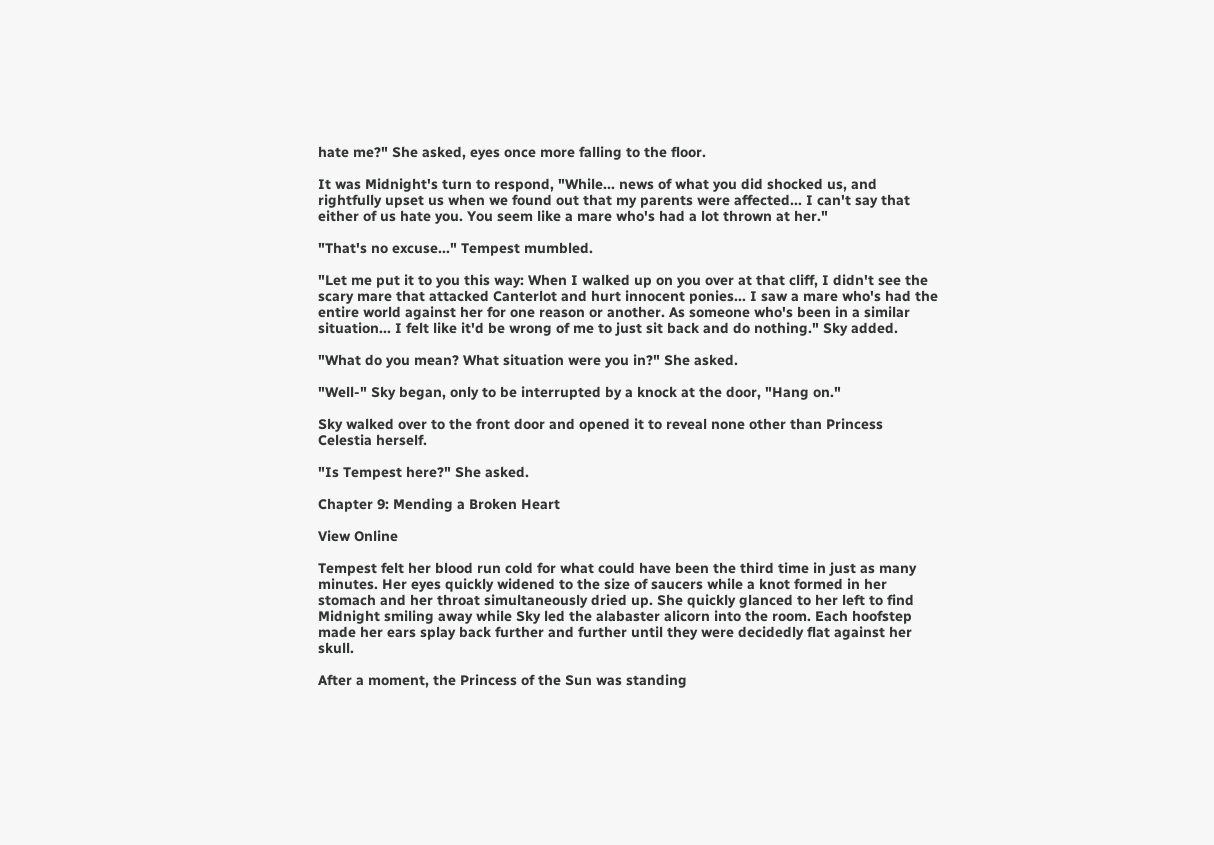hate me?" She asked, eyes once more falling to the floor.

It was Midnight's turn to respond, "While... news of what you did shocked us, and rightfully upset us when we found out that my parents were affected... I can't say that either of us hate you. You seem like a mare who's had a lot thrown at her."

"That's no excuse..." Tempest mumbled.

"Let me put it to you this way: When I walked up on you over at that cliff, I didn't see the scary mare that attacked Canterlot and hurt innocent ponies... I saw a mare who's had the entire world against her for one reason or another. As someone who's been in a similar situation... I felt like it'd be wrong of me to just sit back and do nothing." Sky added.

"What do you mean? What situation were you in?" She asked.

"Well-" Sky began, only to be interrupted by a knock at the door, "Hang on."

Sky walked over to the front door and opened it to reveal none other than Princess Celestia herself.

"Is Tempest here?" She asked.

Chapter 9: Mending a Broken Heart

View Online

Tempest felt her blood run cold for what could have been the third time in just as many minutes. Her eyes quickly widened to the size of saucers while a knot formed in her stomach and her throat simultaneously dried up. She quickly glanced to her left to find Midnight smiling away while Sky led the alabaster alicorn into the room. Each hoofstep made her ears splay back further and further until they were decidedly flat against her skull.

After a moment, the Princess of the Sun was standing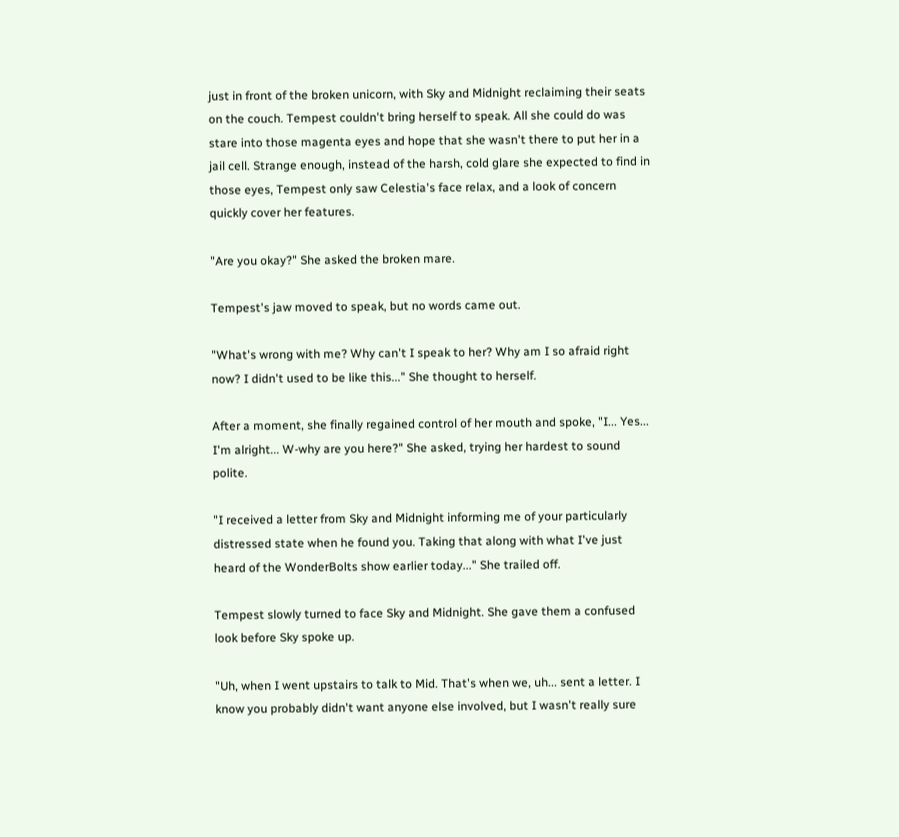just in front of the broken unicorn, with Sky and Midnight reclaiming their seats on the couch. Tempest couldn't bring herself to speak. All she could do was stare into those magenta eyes and hope that she wasn't there to put her in a jail cell. Strange enough, instead of the harsh, cold glare she expected to find in those eyes, Tempest only saw Celestia's face relax, and a look of concern quickly cover her features.

"Are you okay?" She asked the broken mare.

Tempest's jaw moved to speak, but no words came out.

"What's wrong with me? Why can't I speak to her? Why am I so afraid right now? I didn't used to be like this..." She thought to herself.

After a moment, she finally regained control of her mouth and spoke, "I... Yes... I'm alright... W-why are you here?" She asked, trying her hardest to sound polite.

"I received a letter from Sky and Midnight informing me of your particularly distressed state when he found you. Taking that along with what I've just heard of the WonderBolts show earlier today..." She trailed off.

Tempest slowly turned to face Sky and Midnight. She gave them a confused look before Sky spoke up.

"Uh, when I went upstairs to talk to Mid. That's when we, uh... sent a letter. I know you probably didn't want anyone else involved, but I wasn't really sure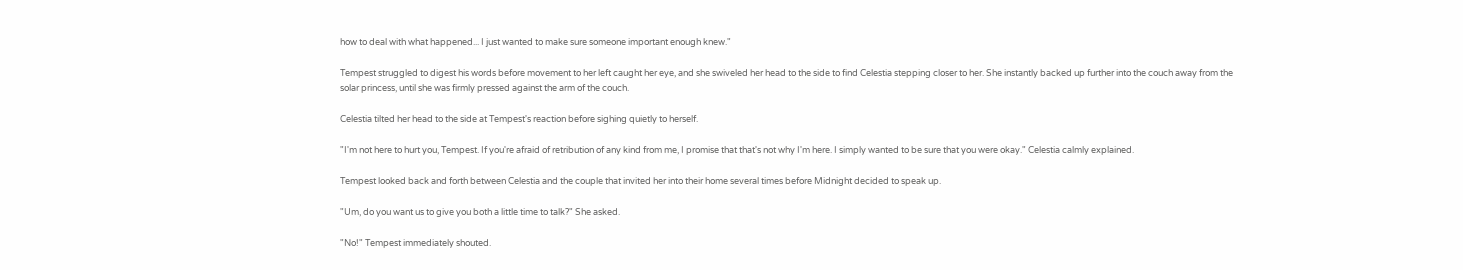how to deal with what happened... I just wanted to make sure someone important enough knew."

Tempest struggled to digest his words before movement to her left caught her eye, and she swiveled her head to the side to find Celestia stepping closer to her. She instantly backed up further into the couch away from the solar princess, until she was firmly pressed against the arm of the couch.

Celestia tilted her head to the side at Tempest's reaction before sighing quietly to herself.

"I'm not here to hurt you, Tempest. If you're afraid of retribution of any kind from me, I promise that that's not why I'm here. I simply wanted to be sure that you were okay." Celestia calmly explained.

Tempest looked back and forth between Celestia and the couple that invited her into their home several times before Midnight decided to speak up.

"Um, do you want us to give you both a little time to talk?" She asked.

"No!" Tempest immediately shouted.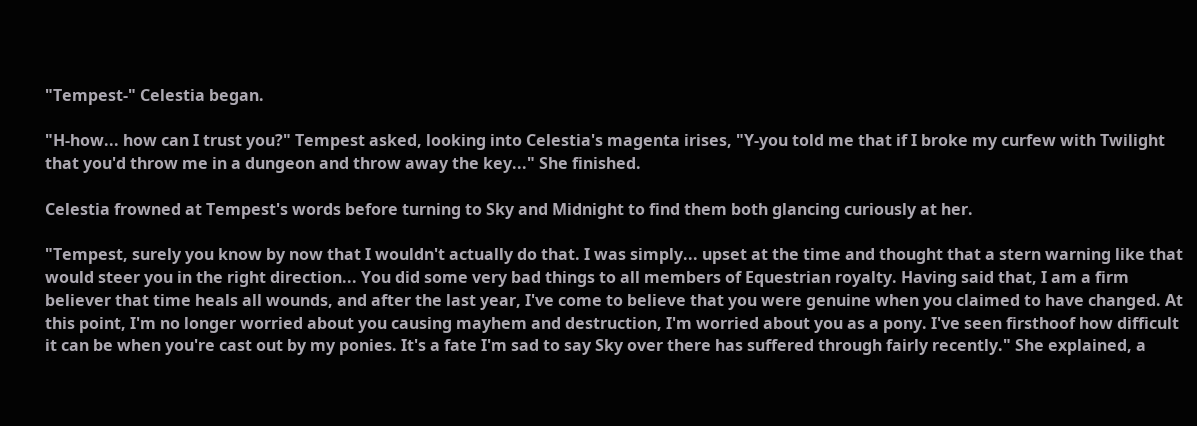"Tempest-" Celestia began.

"H-how... how can I trust you?" Tempest asked, looking into Celestia's magenta irises, "Y-you told me that if I broke my curfew with Twilight that you'd throw me in a dungeon and throw away the key..." She finished.

Celestia frowned at Tempest's words before turning to Sky and Midnight to find them both glancing curiously at her.

"Tempest, surely you know by now that I wouldn't actually do that. I was simply... upset at the time and thought that a stern warning like that would steer you in the right direction... You did some very bad things to all members of Equestrian royalty. Having said that, I am a firm believer that time heals all wounds, and after the last year, I've come to believe that you were genuine when you claimed to have changed. At this point, I'm no longer worried about you causing mayhem and destruction, I'm worried about you as a pony. I've seen firsthoof how difficult it can be when you're cast out by my ponies. It's a fate I'm sad to say Sky over there has suffered through fairly recently." She explained, a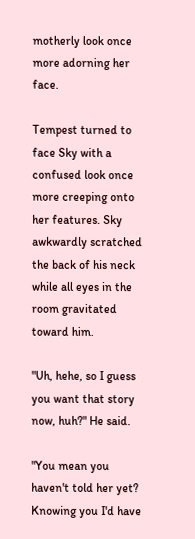motherly look once more adorning her face.

Tempest turned to face Sky with a confused look once more creeping onto her features. Sky awkwardly scratched the back of his neck while all eyes in the room gravitated toward him.

"Uh, hehe, so I guess you want that story now, huh?" He said.

"You mean you haven't told her yet? Knowing you I'd have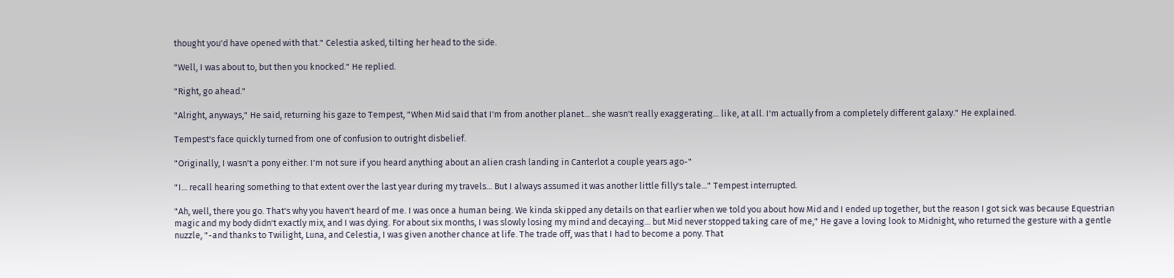thought you'd have opened with that." Celestia asked, tilting her head to the side.

"Well, I was about to, but then you knocked." He replied.

"Right, go ahead."

"Alright, anyways," He said, returning his gaze to Tempest, "When Mid said that I'm from another planet... she wasn't really exaggerating... like, at all. I'm actually from a completely different galaxy." He explained.

Tempest's face quickly turned from one of confusion to outright disbelief.

"Originally, I wasn't a pony either. I'm not sure if you heard anything about an alien crash landing in Canterlot a couple years ago-"

"I... recall hearing something to that extent over the last year during my travels... But I always assumed it was another little filly's tale..." Tempest interrupted.

"Ah, well, there you go. That's why you haven't heard of me. I was once a human being. We kinda skipped any details on that earlier when we told you about how Mid and I ended up together, but the reason I got sick was because Equestrian magic and my body didn't exactly mix, and I was dying. For about six months, I was slowly losing my mind and decaying... but Mid never stopped taking care of me," He gave a loving look to Midnight, who returned the gesture with a gentle nuzzle, "-and thanks to Twilight, Luna, and Celestia, I was given another chance at life. The trade off, was that I had to become a pony. That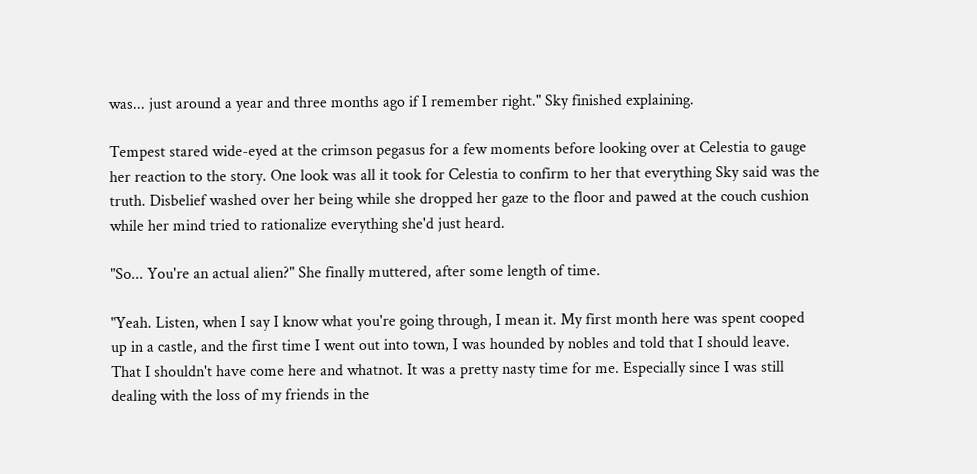was... just around a year and three months ago if I remember right." Sky finished explaining.

Tempest stared wide-eyed at the crimson pegasus for a few moments before looking over at Celestia to gauge her reaction to the story. One look was all it took for Celestia to confirm to her that everything Sky said was the truth. Disbelief washed over her being while she dropped her gaze to the floor and pawed at the couch cushion while her mind tried to rationalize everything she'd just heard.

"So... You're an actual alien?" She finally muttered, after some length of time.

"Yeah. Listen, when I say I know what you're going through, I mean it. My first month here was spent cooped up in a castle, and the first time I went out into town, I was hounded by nobles and told that I should leave. That I shouldn't have come here and whatnot. It was a pretty nasty time for me. Especially since I was still dealing with the loss of my friends in the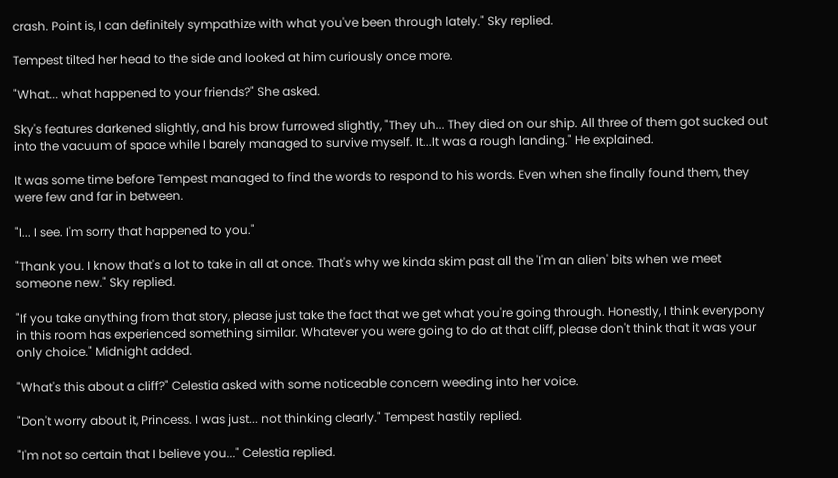crash. Point is, I can definitely sympathize with what you've been through lately." Sky replied.

Tempest tilted her head to the side and looked at him curiously once more.

"What... what happened to your friends?" She asked.

Sky's features darkened slightly, and his brow furrowed slightly, "They uh... They died on our ship. All three of them got sucked out into the vacuum of space while I barely managed to survive myself. It...It was a rough landing." He explained.

It was some time before Tempest managed to find the words to respond to his words. Even when she finally found them, they were few and far in between.

"I... I see. I'm sorry that happened to you."

"Thank you. I know that's a lot to take in all at once. That's why we kinda skim past all the 'I'm an alien' bits when we meet someone new." Sky replied.

"If you take anything from that story, please just take the fact that we get what you're going through. Honestly, I think everypony in this room has experienced something similar. Whatever you were going to do at that cliff, please don't think that it was your only choice." Midnight added.

"What's this about a cliff?" Celestia asked with some noticeable concern weeding into her voice.

"Don't worry about it, Princess. I was just... not thinking clearly." Tempest hastily replied.

"I'm not so certain that I believe you..." Celestia replied.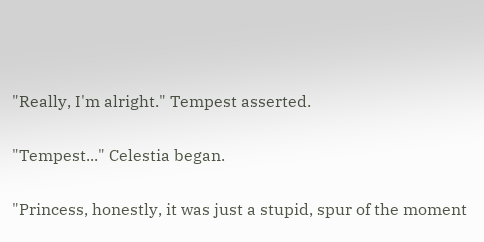"Really, I'm alright." Tempest asserted.

"Tempest..." Celestia began.

"Princess, honestly, it was just a stupid, spur of the moment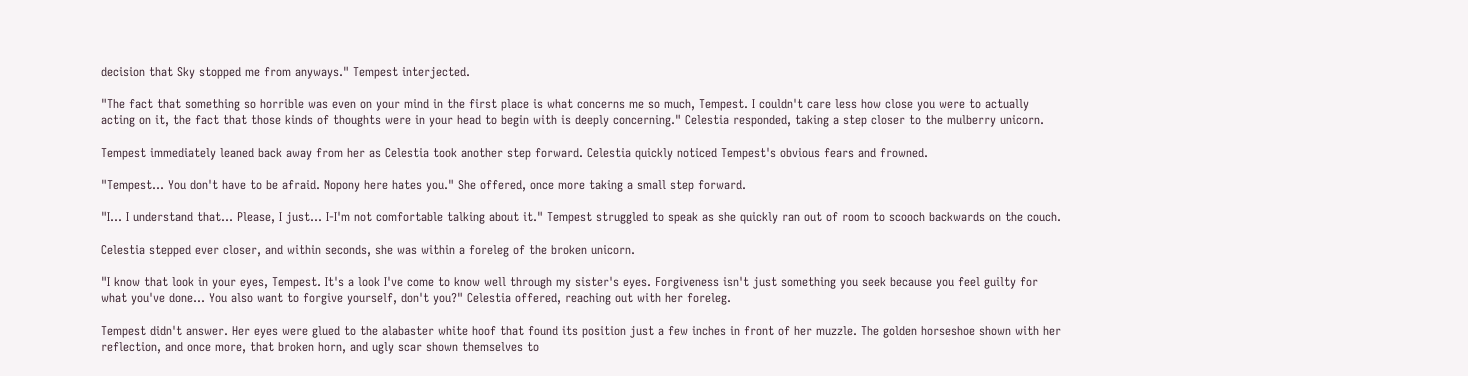decision that Sky stopped me from anyways." Tempest interjected.

"The fact that something so horrible was even on your mind in the first place is what concerns me so much, Tempest. I couldn't care less how close you were to actually acting on it, the fact that those kinds of thoughts were in your head to begin with is deeply concerning." Celestia responded, taking a step closer to the mulberry unicorn.

Tempest immediately leaned back away from her as Celestia took another step forward. Celestia quickly noticed Tempest's obvious fears and frowned.

"Tempest... You don't have to be afraid. Nopony here hates you." She offered, once more taking a small step forward.

"I... I understand that... Please, I just... I-I'm not comfortable talking about it." Tempest struggled to speak as she quickly ran out of room to scooch backwards on the couch.

Celestia stepped ever closer, and within seconds, she was within a foreleg of the broken unicorn.

"I know that look in your eyes, Tempest. It's a look I've come to know well through my sister's eyes. Forgiveness isn't just something you seek because you feel guilty for what you've done... You also want to forgive yourself, don't you?" Celestia offered, reaching out with her foreleg.

Tempest didn't answer. Her eyes were glued to the alabaster white hoof that found its position just a few inches in front of her muzzle. The golden horseshoe shown with her reflection, and once more, that broken horn, and ugly scar shown themselves to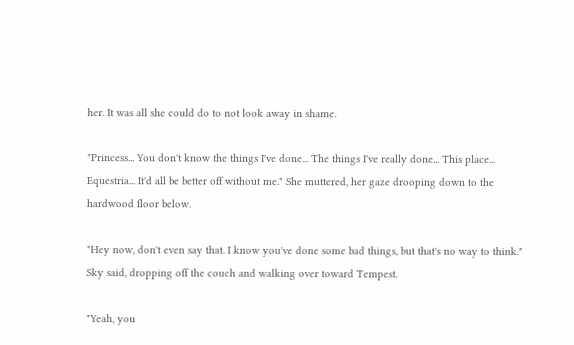her. It was all she could do to not look away in shame.

"Princess... You don't know the things I've done... The things I've really done... This place... Equestria... It'd all be better off without me." She muttered, her gaze drooping down to the hardwood floor below.

"Hey now, don't even say that. I know you've done some bad things, but that's no way to think." Sky said, dropping off the couch and walking over toward Tempest.

"Yeah, you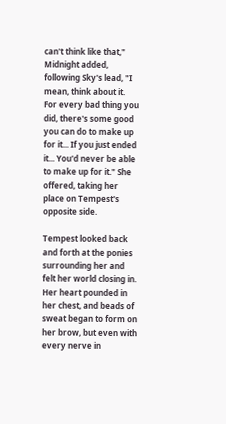can't think like that," Midnight added, following Sky's lead, "I mean, think about it. For every bad thing you did, there's some good you can do to make up for it... If you just ended it... You'd never be able to make up for it." She offered, taking her place on Tempest's opposite side.

Tempest looked back and forth at the ponies surrounding her and felt her world closing in. Her heart pounded in her chest, and beads of sweat began to form on her brow, but even with every nerve in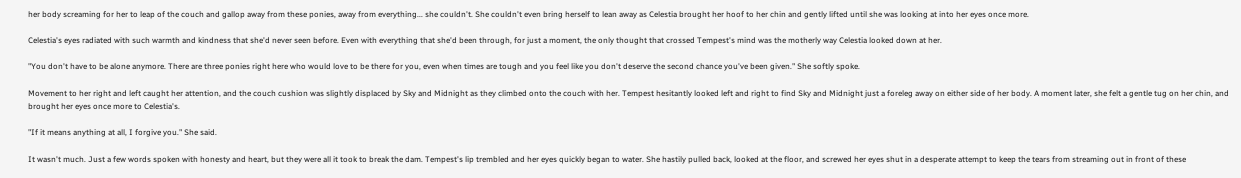her body screaming for her to leap of the couch and gallop away from these ponies, away from everything... she couldn't. She couldn't even bring herself to lean away as Celestia brought her hoof to her chin and gently lifted until she was looking at into her eyes once more.

Celestia's eyes radiated with such warmth and kindness that she'd never seen before. Even with everything that she'd been through, for just a moment, the only thought that crossed Tempest's mind was the motherly way Celestia looked down at her.

"You don't have to be alone anymore. There are three ponies right here who would love to be there for you, even when times are tough and you feel like you don't deserve the second chance you've been given." She softly spoke.

Movement to her right and left caught her attention, and the couch cushion was slightly displaced by Sky and Midnight as they climbed onto the couch with her. Tempest hesitantly looked left and right to find Sky and Midnight just a foreleg away on either side of her body. A moment later, she felt a gentle tug on her chin, and brought her eyes once more to Celestia's.

"If it means anything at all, I forgive you." She said.

It wasn't much. Just a few words spoken with honesty and heart, but they were all it took to break the dam. Tempest's lip trembled and her eyes quickly began to water. She hastily pulled back, looked at the floor, and screwed her eyes shut in a desperate attempt to keep the tears from streaming out in front of these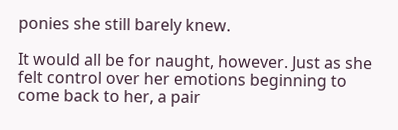ponies she still barely knew.

It would all be for naught, however. Just as she felt control over her emotions beginning to come back to her, a pair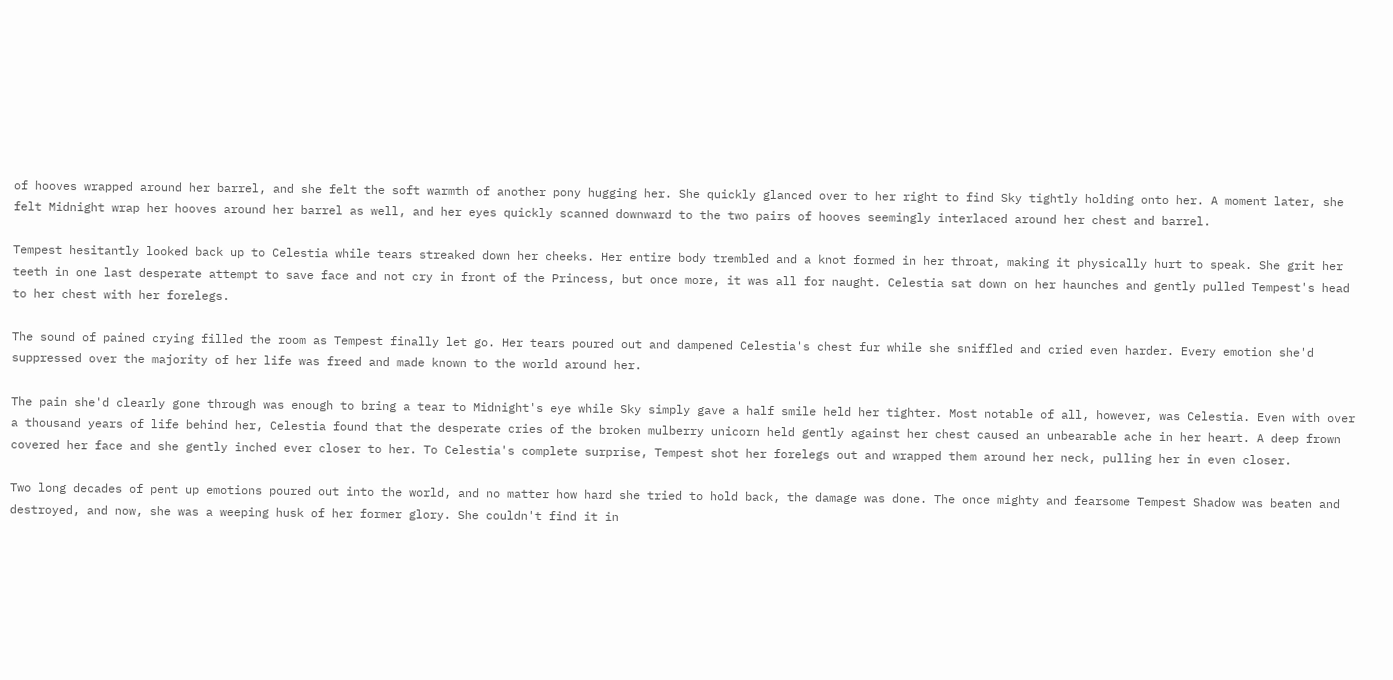of hooves wrapped around her barrel, and she felt the soft warmth of another pony hugging her. She quickly glanced over to her right to find Sky tightly holding onto her. A moment later, she felt Midnight wrap her hooves around her barrel as well, and her eyes quickly scanned downward to the two pairs of hooves seemingly interlaced around her chest and barrel.

Tempest hesitantly looked back up to Celestia while tears streaked down her cheeks. Her entire body trembled and a knot formed in her throat, making it physically hurt to speak. She grit her teeth in one last desperate attempt to save face and not cry in front of the Princess, but once more, it was all for naught. Celestia sat down on her haunches and gently pulled Tempest's head to her chest with her forelegs.

The sound of pained crying filled the room as Tempest finally let go. Her tears poured out and dampened Celestia's chest fur while she sniffled and cried even harder. Every emotion she'd suppressed over the majority of her life was freed and made known to the world around her.

The pain she'd clearly gone through was enough to bring a tear to Midnight's eye while Sky simply gave a half smile held her tighter. Most notable of all, however, was Celestia. Even with over a thousand years of life behind her, Celestia found that the desperate cries of the broken mulberry unicorn held gently against her chest caused an unbearable ache in her heart. A deep frown covered her face and she gently inched ever closer to her. To Celestia's complete surprise, Tempest shot her forelegs out and wrapped them around her neck, pulling her in even closer.

Two long decades of pent up emotions poured out into the world, and no matter how hard she tried to hold back, the damage was done. The once mighty and fearsome Tempest Shadow was beaten and destroyed, and now, she was a weeping husk of her former glory. She couldn't find it in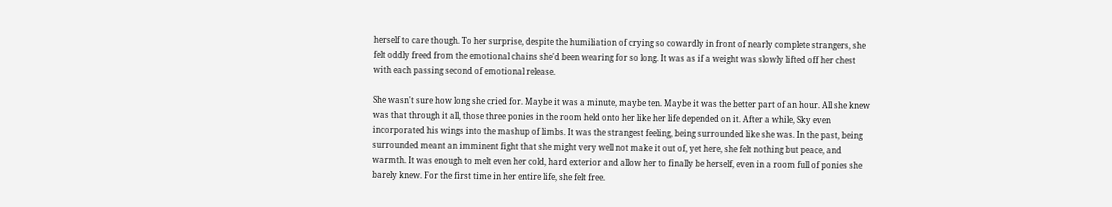herself to care though. To her surprise, despite the humiliation of crying so cowardly in front of nearly complete strangers, she felt oddly freed from the emotional chains she'd been wearing for so long. It was as if a weight was slowly lifted off her chest with each passing second of emotional release.

She wasn't sure how long she cried for. Maybe it was a minute, maybe ten. Maybe it was the better part of an hour. All she knew was that through it all, those three ponies in the room held onto her like her life depended on it. After a while, Sky even incorporated his wings into the mashup of limbs. It was the strangest feeling, being surrounded like she was. In the past, being surrounded meant an imminent fight that she might very well not make it out of, yet here, she felt nothing but peace, and warmth. It was enough to melt even her cold, hard exterior and allow her to finally be herself, even in a room full of ponies she barely knew. For the first time in her entire life, she felt free.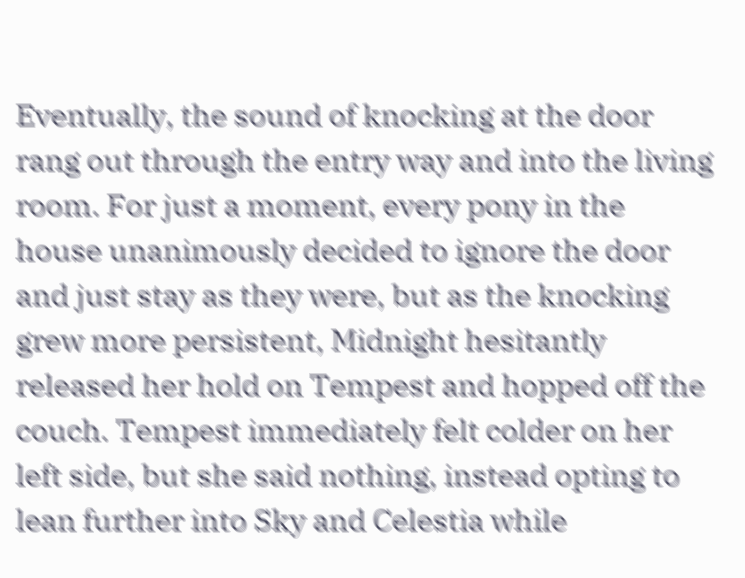Eventually, the sound of knocking at the door rang out through the entry way and into the living room. For just a moment, every pony in the house unanimously decided to ignore the door and just stay as they were, but as the knocking grew more persistent, Midnight hesitantly released her hold on Tempest and hopped off the couch. Tempest immediately felt colder on her left side, but she said nothing, instead opting to lean further into Sky and Celestia while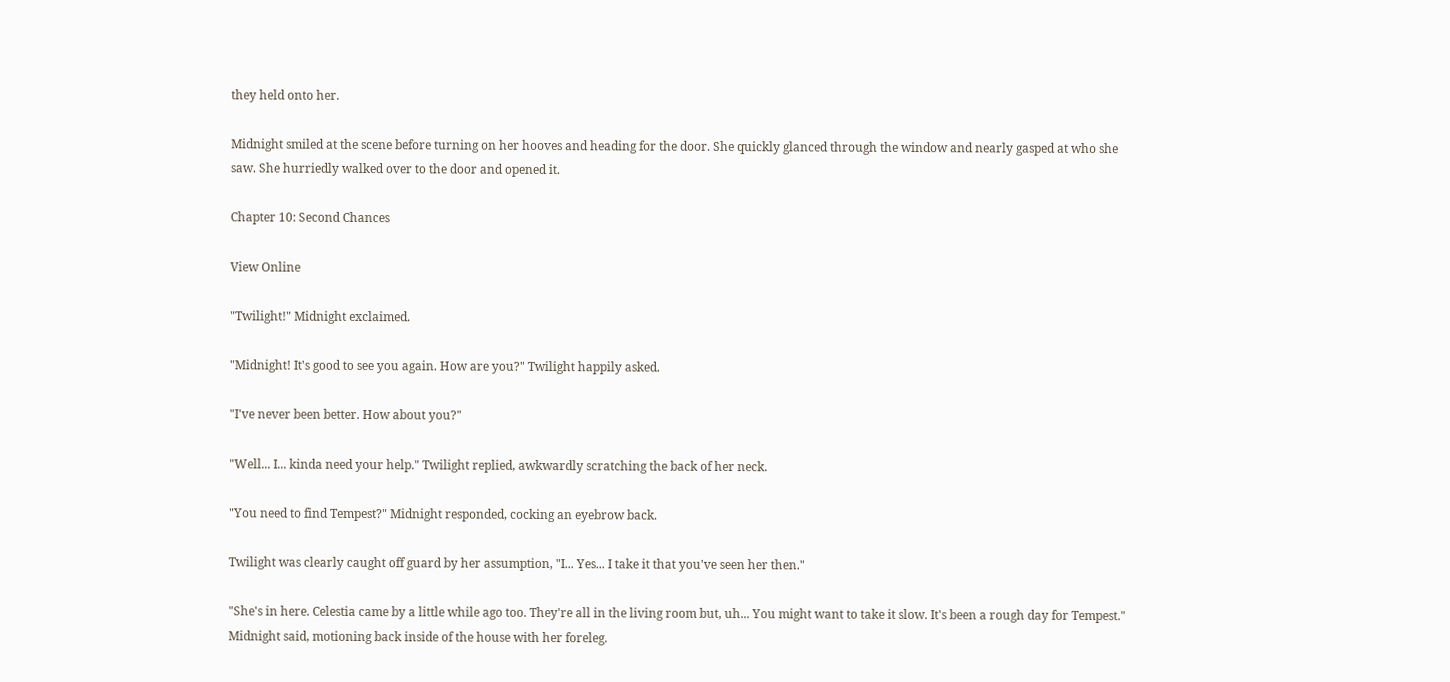they held onto her.

Midnight smiled at the scene before turning on her hooves and heading for the door. She quickly glanced through the window and nearly gasped at who she saw. She hurriedly walked over to the door and opened it.

Chapter 10: Second Chances

View Online

"Twilight!" Midnight exclaimed.

"Midnight! It's good to see you again. How are you?" Twilight happily asked.

"I've never been better. How about you?"

"Well... I... kinda need your help." Twilight replied, awkwardly scratching the back of her neck.

"You need to find Tempest?" Midnight responded, cocking an eyebrow back.

Twilight was clearly caught off guard by her assumption, "I... Yes... I take it that you've seen her then."

"She's in here. Celestia came by a little while ago too. They're all in the living room but, uh... You might want to take it slow. It's been a rough day for Tempest." Midnight said, motioning back inside of the house with her foreleg.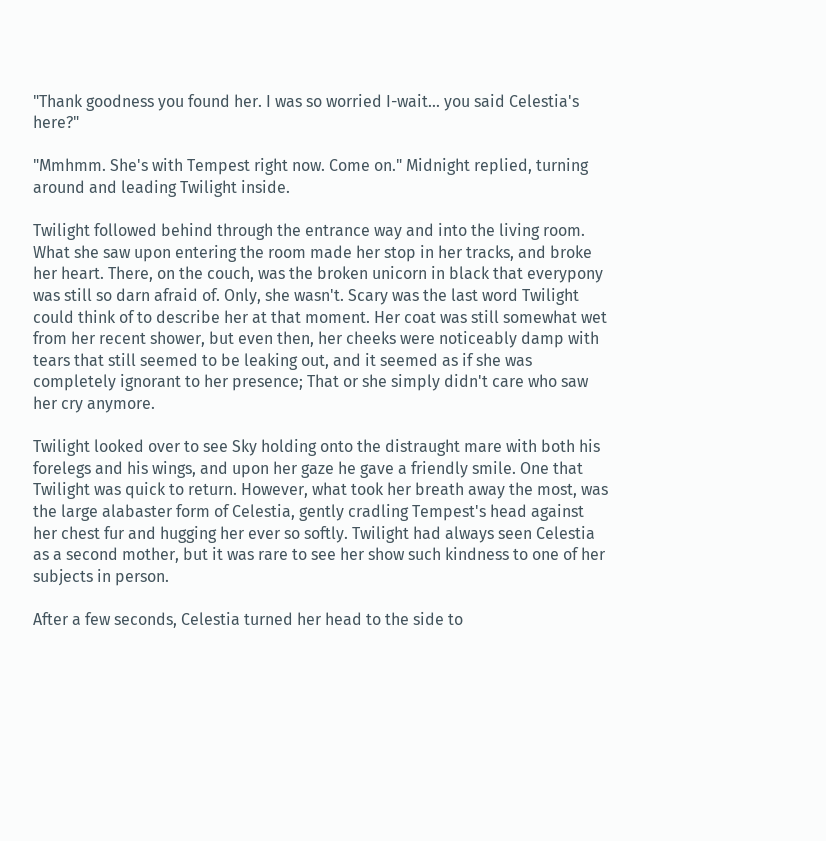"Thank goodness you found her. I was so worried I-wait... you said Celestia's here?"

"Mmhmm. She's with Tempest right now. Come on." Midnight replied, turning around and leading Twilight inside.

Twilight followed behind through the entrance way and into the living room. What she saw upon entering the room made her stop in her tracks, and broke her heart. There, on the couch, was the broken unicorn in black that everypony was still so darn afraid of. Only, she wasn't. Scary was the last word Twilight could think of to describe her at that moment. Her coat was still somewhat wet from her recent shower, but even then, her cheeks were noticeably damp with tears that still seemed to be leaking out, and it seemed as if she was completely ignorant to her presence; That or she simply didn't care who saw her cry anymore.

Twilight looked over to see Sky holding onto the distraught mare with both his forelegs and his wings, and upon her gaze he gave a friendly smile. One that Twilight was quick to return. However, what took her breath away the most, was the large alabaster form of Celestia, gently cradling Tempest's head against her chest fur and hugging her ever so softly. Twilight had always seen Celestia as a second mother, but it was rare to see her show such kindness to one of her subjects in person.

After a few seconds, Celestia turned her head to the side to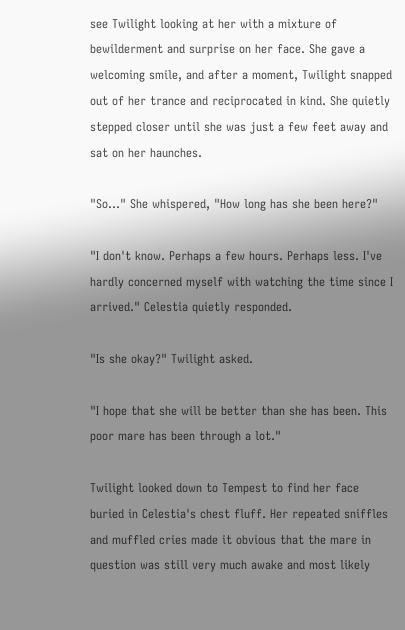see Twilight looking at her with a mixture of bewilderment and surprise on her face. She gave a welcoming smile, and after a moment, Twilight snapped out of her trance and reciprocated in kind. She quietly stepped closer until she was just a few feet away and sat on her haunches.

"So..." She whispered, "How long has she been here?"

"I don't know. Perhaps a few hours. Perhaps less. I've hardly concerned myself with watching the time since I arrived." Celestia quietly responded.

"Is she okay?" Twilight asked.

"I hope that she will be better than she has been. This poor mare has been through a lot."

Twilight looked down to Tempest to find her face buried in Celestia's chest fluff. Her repeated sniffles and muffled cries made it obvious that the mare in question was still very much awake and most likely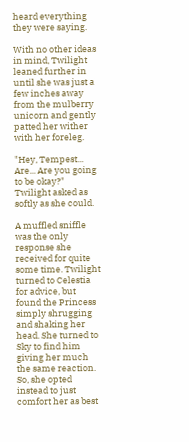heard everything they were saying.

With no other ideas in mind, Twilight leaned further in until she was just a few inches away from the mulberry unicorn and gently patted her wither with her foreleg.

"Hey, Tempest... Are... Are you going to be okay?" Twilight asked as softly as she could.

A muffled sniffle was the only response she received for quite some time. Twilight turned to Celestia for advice, but found the Princess simply shrugging and shaking her head. She turned to Sky to find him giving her much the same reaction. So, she opted instead to just comfort her as best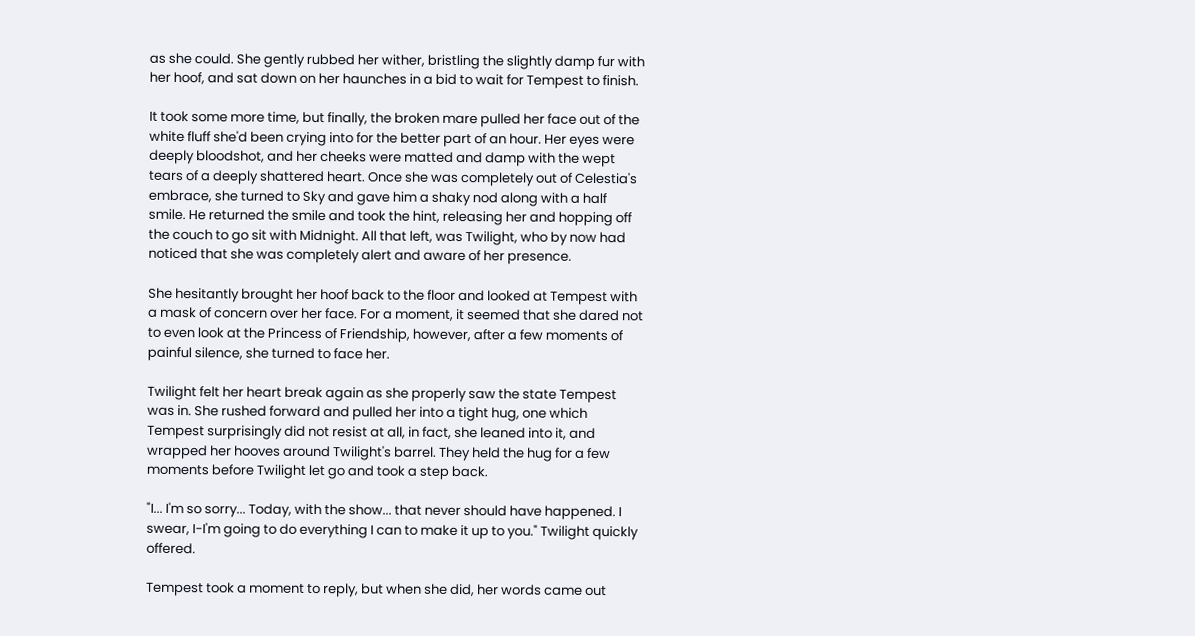as she could. She gently rubbed her wither, bristling the slightly damp fur with her hoof, and sat down on her haunches in a bid to wait for Tempest to finish.

It took some more time, but finally, the broken mare pulled her face out of the white fluff she'd been crying into for the better part of an hour. Her eyes were deeply bloodshot, and her cheeks were matted and damp with the wept tears of a deeply shattered heart. Once she was completely out of Celestia's embrace, she turned to Sky and gave him a shaky nod along with a half smile. He returned the smile and took the hint, releasing her and hopping off the couch to go sit with Midnight. All that left, was Twilight, who by now had noticed that she was completely alert and aware of her presence.

She hesitantly brought her hoof back to the floor and looked at Tempest with a mask of concern over her face. For a moment, it seemed that she dared not to even look at the Princess of Friendship, however, after a few moments of painful silence, she turned to face her.

Twilight felt her heart break again as she properly saw the state Tempest was in. She rushed forward and pulled her into a tight hug, one which Tempest surprisingly did not resist at all, in fact, she leaned into it, and wrapped her hooves around Twilight's barrel. They held the hug for a few moments before Twilight let go and took a step back.

"I... I'm so sorry... Today, with the show... that never should have happened. I swear, I-I'm going to do everything I can to make it up to you." Twilight quickly offered.

Tempest took a moment to reply, but when she did, her words came out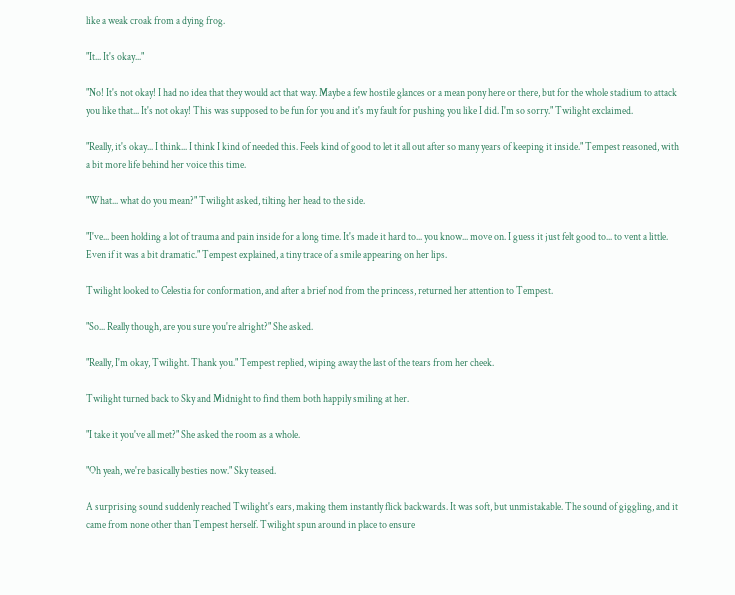like a weak croak from a dying frog.

"It... It's okay..."

"No! It's not okay! I had no idea that they would act that way. Maybe a few hostile glances or a mean pony here or there, but for the whole stadium to attack you like that... It's not okay! This was supposed to be fun for you and it's my fault for pushing you like I did. I'm so sorry." Twilight exclaimed.

"Really, it's okay... I think... I think I kind of needed this. Feels kind of good to let it all out after so many years of keeping it inside." Tempest reasoned, with a bit more life behind her voice this time.

"What... what do you mean?" Twilight asked, tilting her head to the side.

"I've... been holding a lot of trauma and pain inside for a long time. It's made it hard to... you know... move on. I guess it just felt good to... to vent a little. Even if it was a bit dramatic." Tempest explained, a tiny trace of a smile appearing on her lips.

Twilight looked to Celestia for conformation, and after a brief nod from the princess, returned her attention to Tempest.

"So... Really though, are you sure you're alright?" She asked.

"Really, I'm okay, Twilight. Thank you." Tempest replied, wiping away the last of the tears from her cheek.

Twilight turned back to Sky and Midnight to find them both happily smiling at her.

"I take it you've all met?" She asked the room as a whole.

"Oh yeah, we're basically besties now." Sky teased.

A surprising sound suddenly reached Twilight's ears, making them instantly flick backwards. It was soft, but unmistakable. The sound of giggling, and it came from none other than Tempest herself. Twilight spun around in place to ensure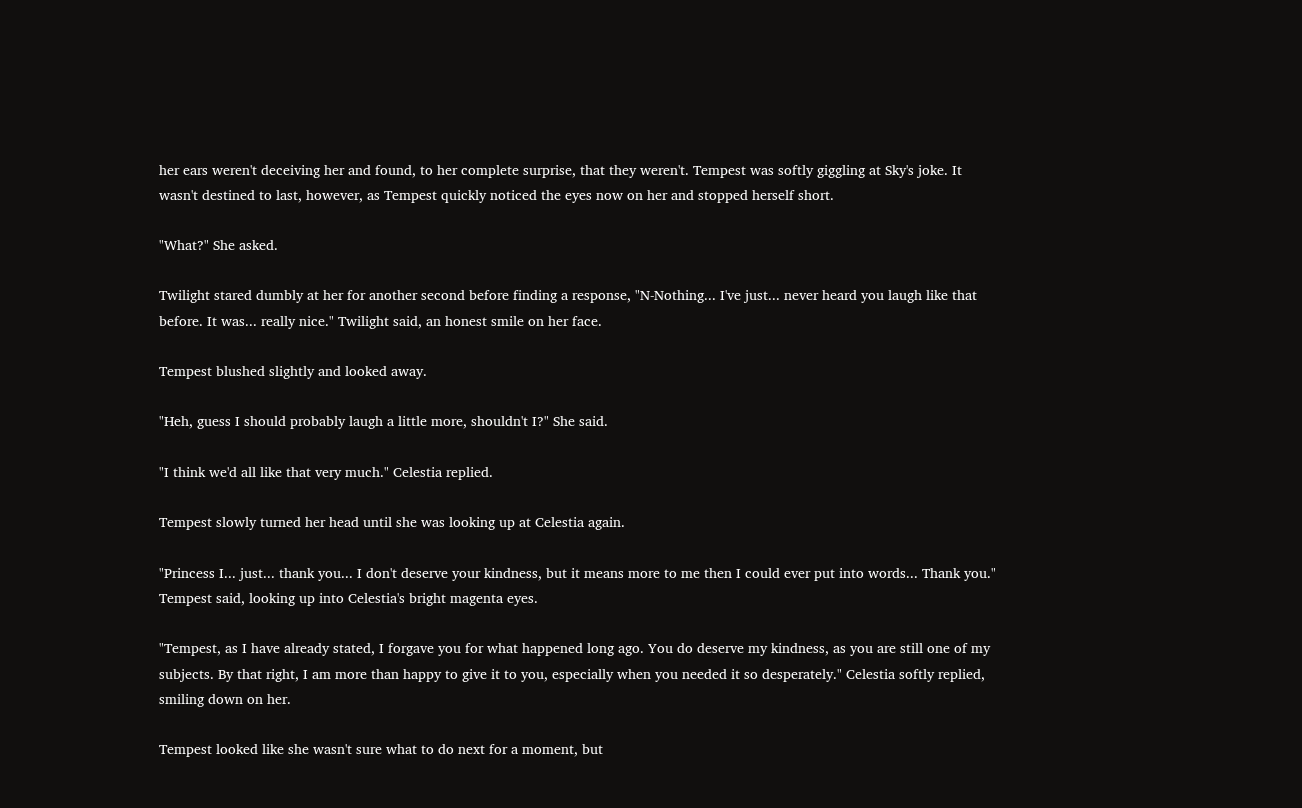her ears weren't deceiving her and found, to her complete surprise, that they weren't. Tempest was softly giggling at Sky's joke. It wasn't destined to last, however, as Tempest quickly noticed the eyes now on her and stopped herself short.

"What?" She asked.

Twilight stared dumbly at her for another second before finding a response, "N-Nothing... I've just... never heard you laugh like that before. It was... really nice." Twilight said, an honest smile on her face.

Tempest blushed slightly and looked away.

"Heh, guess I should probably laugh a little more, shouldn't I?" She said.

"I think we'd all like that very much." Celestia replied.

Tempest slowly turned her head until she was looking up at Celestia again.

"Princess I... just... thank you... I don't deserve your kindness, but it means more to me then I could ever put into words... Thank you." Tempest said, looking up into Celestia's bright magenta eyes.

"Tempest, as I have already stated, I forgave you for what happened long ago. You do deserve my kindness, as you are still one of my subjects. By that right, I am more than happy to give it to you, especially when you needed it so desperately." Celestia softly replied, smiling down on her.

Tempest looked like she wasn't sure what to do next for a moment, but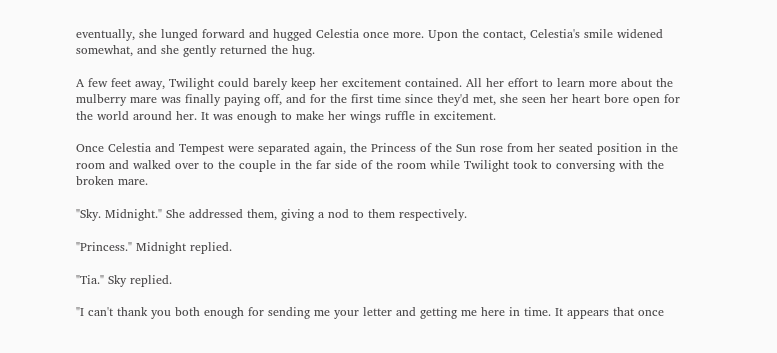eventually, she lunged forward and hugged Celestia once more. Upon the contact, Celestia's smile widened somewhat, and she gently returned the hug.

A few feet away, Twilight could barely keep her excitement contained. All her effort to learn more about the mulberry mare was finally paying off, and for the first time since they'd met, she seen her heart bore open for the world around her. It was enough to make her wings ruffle in excitement.

Once Celestia and Tempest were separated again, the Princess of the Sun rose from her seated position in the room and walked over to the couple in the far side of the room while Twilight took to conversing with the broken mare.

"Sky. Midnight." She addressed them, giving a nod to them respectively.

"Princess." Midnight replied.

"Tia." Sky replied.

"I can't thank you both enough for sending me your letter and getting me here in time. It appears that once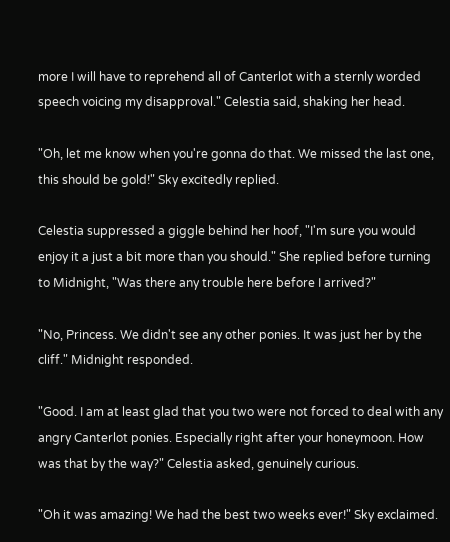more I will have to reprehend all of Canterlot with a sternly worded speech voicing my disapproval." Celestia said, shaking her head.

"Oh, let me know when you're gonna do that. We missed the last one, this should be gold!" Sky excitedly replied.

Celestia suppressed a giggle behind her hoof, "I'm sure you would enjoy it a just a bit more than you should." She replied before turning to Midnight, "Was there any trouble here before I arrived?"

"No, Princess. We didn't see any other ponies. It was just her by the cliff." Midnight responded.

"Good. I am at least glad that you two were not forced to deal with any angry Canterlot ponies. Especially right after your honeymoon. How was that by the way?" Celestia asked, genuinely curious.

"Oh it was amazing! We had the best two weeks ever!" Sky exclaimed.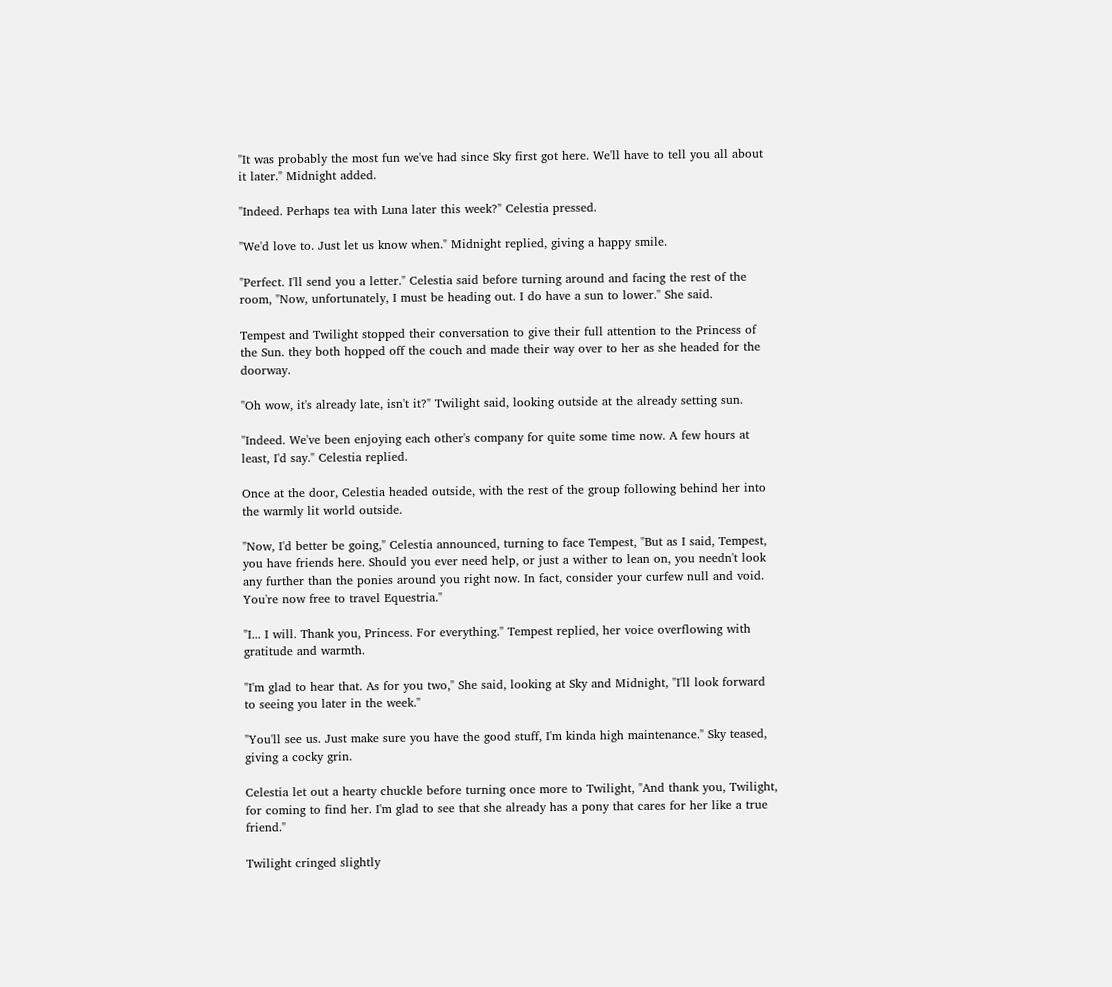"It was probably the most fun we've had since Sky first got here. We'll have to tell you all about it later." Midnight added.

"Indeed. Perhaps tea with Luna later this week?" Celestia pressed.

"We'd love to. Just let us know when." Midnight replied, giving a happy smile.

"Perfect. I'll send you a letter." Celestia said before turning around and facing the rest of the room, "Now, unfortunately, I must be heading out. I do have a sun to lower." She said.

Tempest and Twilight stopped their conversation to give their full attention to the Princess of the Sun. they both hopped off the couch and made their way over to her as she headed for the doorway.

"Oh wow, it's already late, isn't it?" Twilight said, looking outside at the already setting sun.

"Indeed. We've been enjoying each other's company for quite some time now. A few hours at least, I'd say." Celestia replied.

Once at the door, Celestia headed outside, with the rest of the group following behind her into the warmly lit world outside.

"Now, I'd better be going," Celestia announced, turning to face Tempest, "But as I said, Tempest, you have friends here. Should you ever need help, or just a wither to lean on, you needn't look any further than the ponies around you right now. In fact, consider your curfew null and void. You're now free to travel Equestria."

"I... I will. Thank you, Princess. For everything." Tempest replied, her voice overflowing with gratitude and warmth.

"I'm glad to hear that. As for you two," She said, looking at Sky and Midnight, "I'll look forward to seeing you later in the week."

"You'll see us. Just make sure you have the good stuff, I'm kinda high maintenance." Sky teased, giving a cocky grin.

Celestia let out a hearty chuckle before turning once more to Twilight, "And thank you, Twilight, for coming to find her. I'm glad to see that she already has a pony that cares for her like a true friend."

Twilight cringed slightly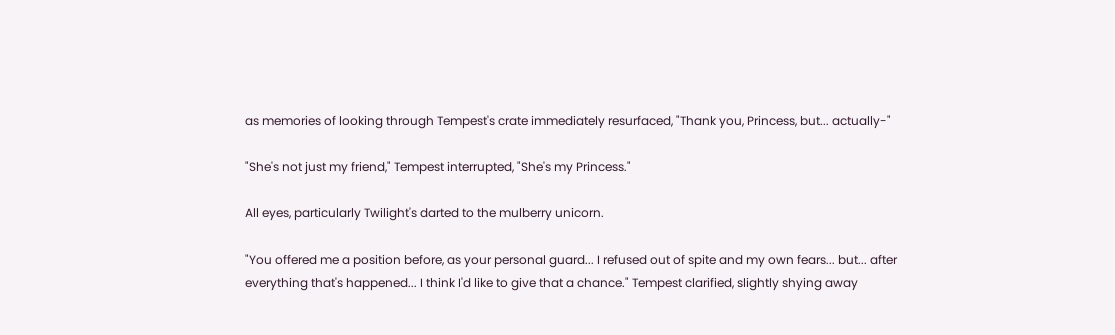as memories of looking through Tempest's crate immediately resurfaced, "Thank you, Princess, but... actually-"

"She's not just my friend," Tempest interrupted, "She's my Princess."

All eyes, particularly Twilight's darted to the mulberry unicorn.

"You offered me a position before, as your personal guard... I refused out of spite and my own fears... but... after everything that's happened... I think I'd like to give that a chance." Tempest clarified, slightly shying away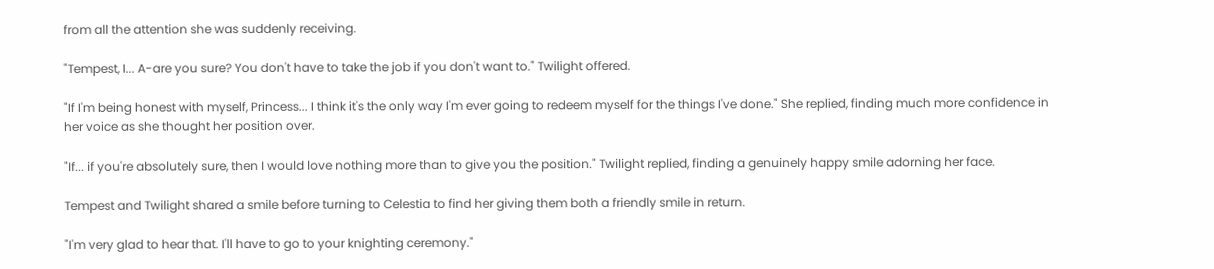from all the attention she was suddenly receiving.

"Tempest, I... A-are you sure? You don't have to take the job if you don't want to." Twilight offered.

"If I'm being honest with myself, Princess... I think it's the only way I'm ever going to redeem myself for the things I've done." She replied, finding much more confidence in her voice as she thought her position over.

"If... if you're absolutely sure, then I would love nothing more than to give you the position." Twilight replied, finding a genuinely happy smile adorning her face.

Tempest and Twilight shared a smile before turning to Celestia to find her giving them both a friendly smile in return.

"I'm very glad to hear that. I'll have to go to your knighting ceremony."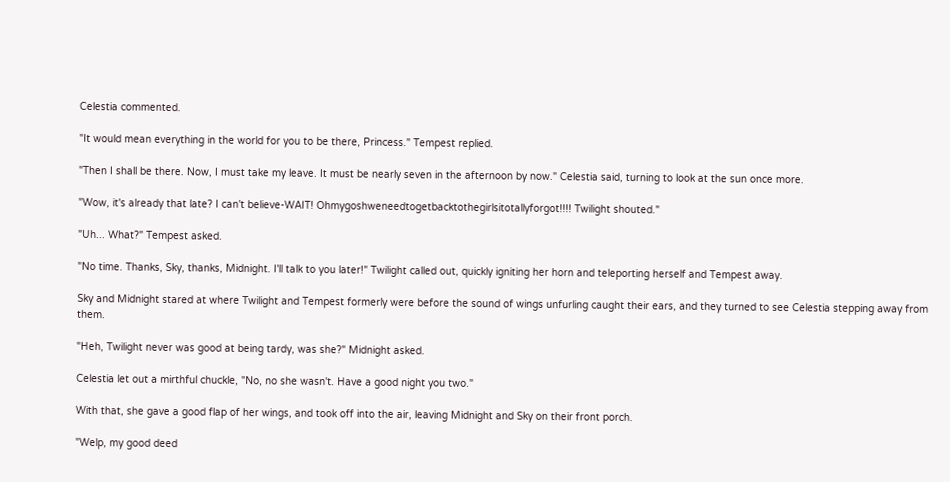Celestia commented.

"It would mean everything in the world for you to be there, Princess." Tempest replied.

"Then I shall be there. Now, I must take my leave. It must be nearly seven in the afternoon by now." Celestia said, turning to look at the sun once more.

"Wow, it's already that late? I can't believe-WAIT! Ohmygoshweneedtogetbacktothegirlsitotallyforgot!!!! Twilight shouted."

"Uh... What?" Tempest asked.

"No time. Thanks, Sky, thanks, Midnight. I'll talk to you later!" Twilight called out, quickly igniting her horn and teleporting herself and Tempest away.

Sky and Midnight stared at where Twilight and Tempest formerly were before the sound of wings unfurling caught their ears, and they turned to see Celestia stepping away from them.

"Heh, Twilight never was good at being tardy, was she?" Midnight asked.

Celestia let out a mirthful chuckle, "No, no she wasn't. Have a good night you two."

With that, she gave a good flap of her wings, and took off into the air, leaving Midnight and Sky on their front porch.

"Welp, my good deed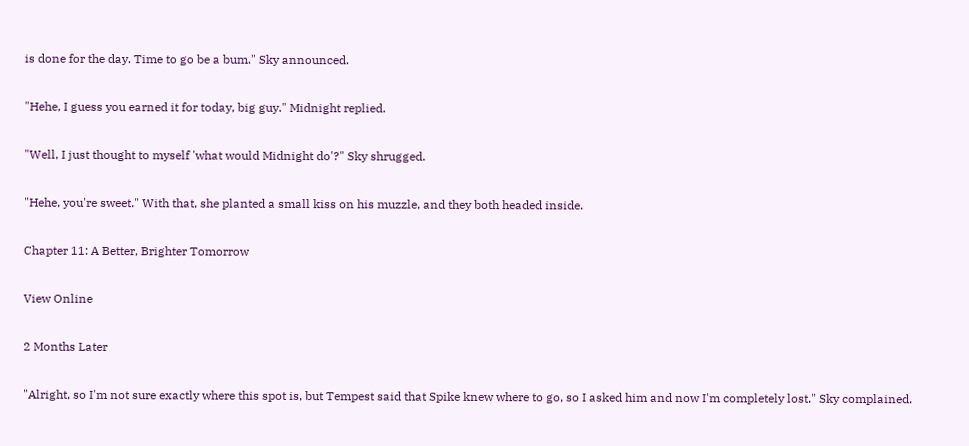is done for the day. Time to go be a bum." Sky announced.

"Hehe, I guess you earned it for today, big guy." Midnight replied.

"Well, I just thought to myself 'what would Midnight do'?" Sky shrugged.

"Hehe, you're sweet." With that, she planted a small kiss on his muzzle, and they both headed inside.

Chapter 11: A Better, Brighter Tomorrow

View Online

2 Months Later

"Alright, so I'm not sure exactly where this spot is, but Tempest said that Spike knew where to go, so I asked him and now I'm completely lost." Sky complained.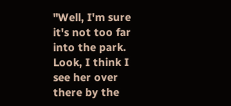"Well, I'm sure it's not too far into the park. Look, I think I see her over there by the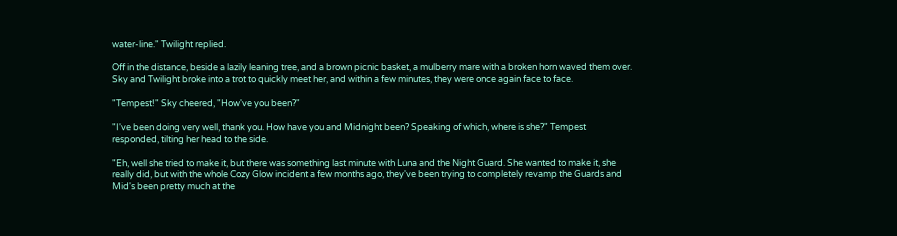water-line." Twilight replied.

Off in the distance, beside a lazily leaning tree, and a brown picnic basket, a mulberry mare with a broken horn waved them over. Sky and Twilight broke into a trot to quickly meet her, and within a few minutes, they were once again face to face.

"Tempest!" Sky cheered, "How've you been?"

"I've been doing very well, thank you. How have you and Midnight been? Speaking of which, where is she?" Tempest responded, tilting her head to the side.

"Eh, well she tried to make it, but there was something last minute with Luna and the Night Guard. She wanted to make it, she really did, but with the whole Cozy Glow incident a few months ago, they've been trying to completely revamp the Guards and Mid's been pretty much at the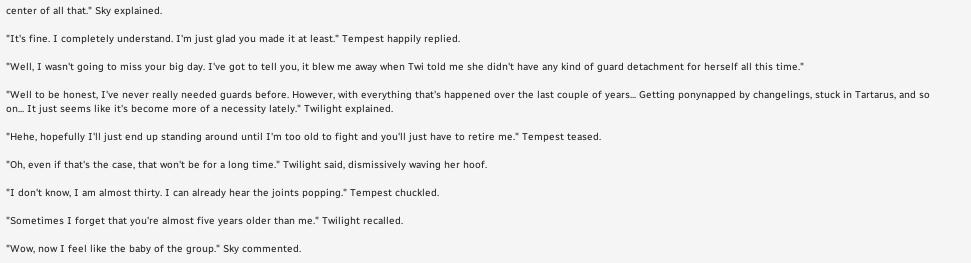center of all that." Sky explained.

"It's fine. I completely understand. I'm just glad you made it at least." Tempest happily replied.

"Well, I wasn't going to miss your big day. I've got to tell you, it blew me away when Twi told me she didn't have any kind of guard detachment for herself all this time."

"Well to be honest, I've never really needed guards before. However, with everything that's happened over the last couple of years... Getting ponynapped by changelings, stuck in Tartarus, and so on... It just seems like it's become more of a necessity lately." Twilight explained.

"Hehe, hopefully I'll just end up standing around until I'm too old to fight and you'll just have to retire me." Tempest teased.

"Oh, even if that's the case, that won't be for a long time." Twilight said, dismissively waving her hoof.

"I don't know, I am almost thirty. I can already hear the joints popping." Tempest chuckled.

"Sometimes I forget that you're almost five years older than me." Twilight recalled.

"Wow, now I feel like the baby of the group." Sky commented.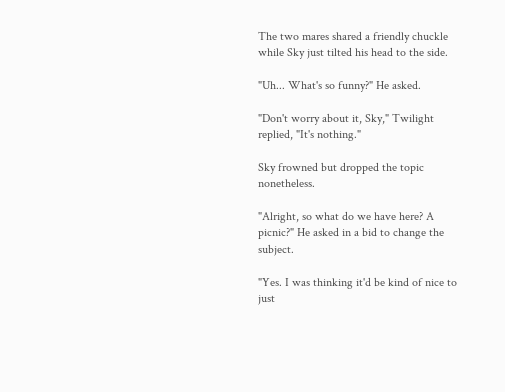The two mares shared a friendly chuckle while Sky just tilted his head to the side.

"Uh... What's so funny?" He asked.

"Don't worry about it, Sky," Twilight replied, "It's nothing."

Sky frowned but dropped the topic nonetheless.

"Alright, so what do we have here? A picnic?" He asked in a bid to change the subject.

"Yes. I was thinking it'd be kind of nice to just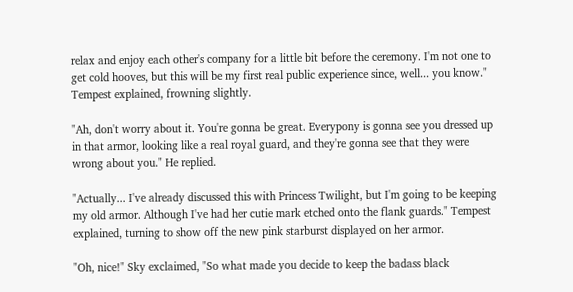relax and enjoy each other's company for a little bit before the ceremony. I'm not one to get cold hooves, but this will be my first real public experience since, well... you know." Tempest explained, frowning slightly.

"Ah, don't worry about it. You're gonna be great. Everypony is gonna see you dressed up in that armor, looking like a real royal guard, and they're gonna see that they were wrong about you." He replied.

"Actually... I've already discussed this with Princess Twilight, but I'm going to be keeping my old armor. Although I've had her cutie mark etched onto the flank guards." Tempest explained, turning to show off the new pink starburst displayed on her armor.

"Oh, nice!" Sky exclaimed, "So what made you decide to keep the badass black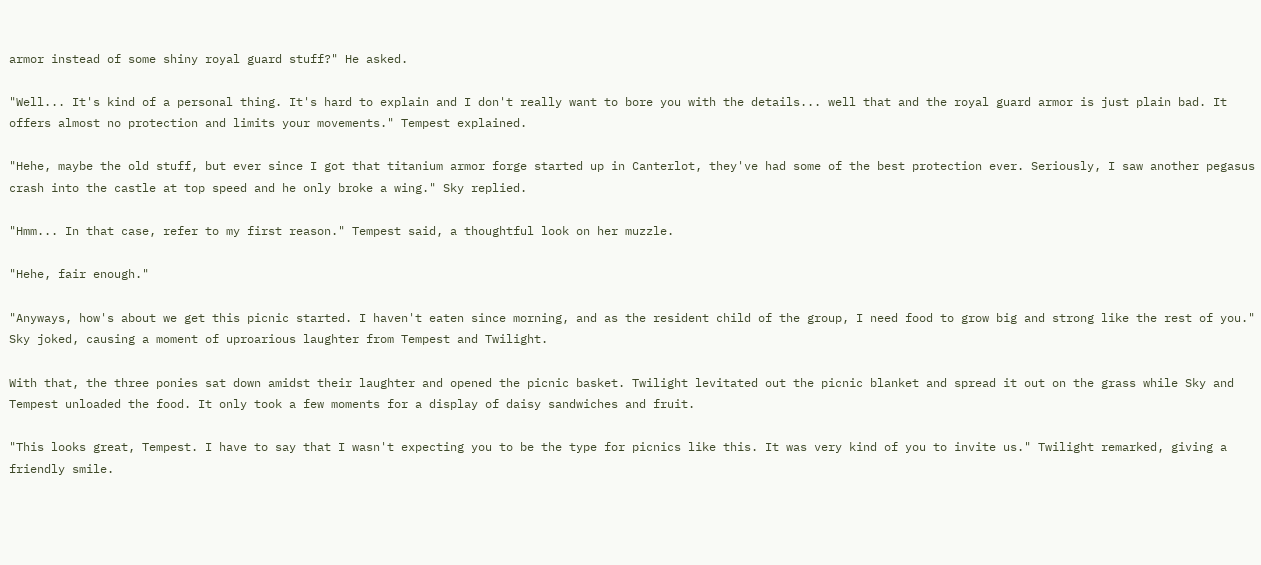armor instead of some shiny royal guard stuff?" He asked.

"Well... It's kind of a personal thing. It's hard to explain and I don't really want to bore you with the details... well that and the royal guard armor is just plain bad. It offers almost no protection and limits your movements." Tempest explained.

"Hehe, maybe the old stuff, but ever since I got that titanium armor forge started up in Canterlot, they've had some of the best protection ever. Seriously, I saw another pegasus crash into the castle at top speed and he only broke a wing." Sky replied.

"Hmm... In that case, refer to my first reason." Tempest said, a thoughtful look on her muzzle.

"Hehe, fair enough."

"Anyways, how's about we get this picnic started. I haven't eaten since morning, and as the resident child of the group, I need food to grow big and strong like the rest of you." Sky joked, causing a moment of uproarious laughter from Tempest and Twilight.

With that, the three ponies sat down amidst their laughter and opened the picnic basket. Twilight levitated out the picnic blanket and spread it out on the grass while Sky and Tempest unloaded the food. It only took a few moments for a display of daisy sandwiches and fruit.

"This looks great, Tempest. I have to say that I wasn't expecting you to be the type for picnics like this. It was very kind of you to invite us." Twilight remarked, giving a friendly smile.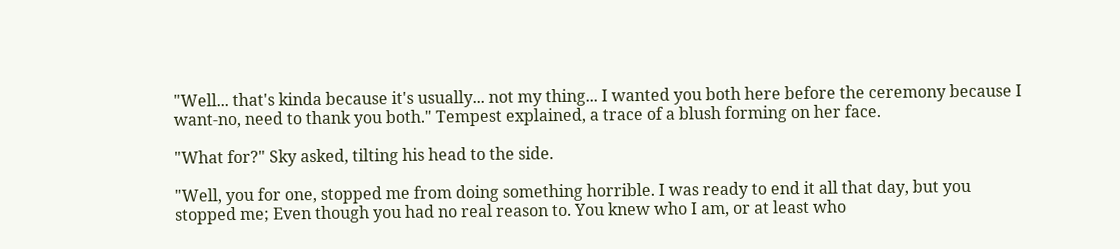"Well... that's kinda because it's usually... not my thing... I wanted you both here before the ceremony because I want-no, need to thank you both." Tempest explained, a trace of a blush forming on her face.

"What for?" Sky asked, tilting his head to the side.

"Well, you for one, stopped me from doing something horrible. I was ready to end it all that day, but you stopped me; Even though you had no real reason to. You knew who I am, or at least who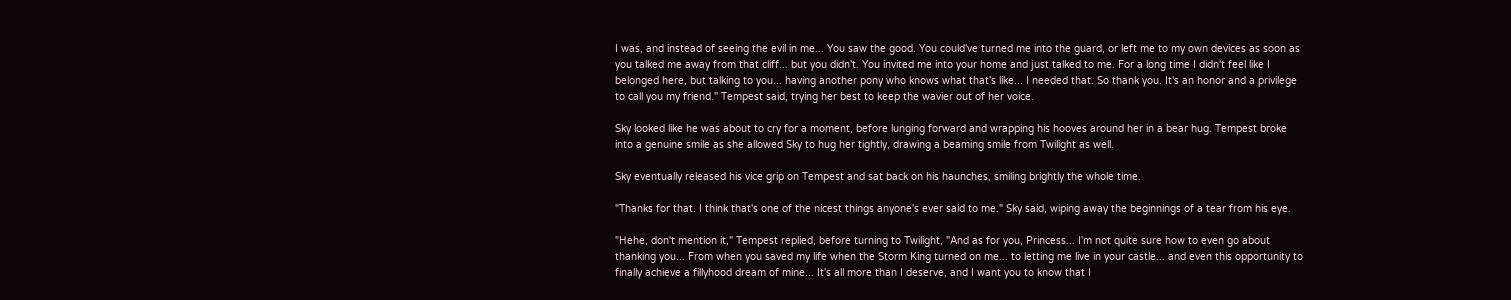I was, and instead of seeing the evil in me... You saw the good. You could've turned me into the guard, or left me to my own devices as soon as you talked me away from that cliff... but you didn't. You invited me into your home and just talked to me. For a long time I didn't feel like I belonged here, but talking to you... having another pony who knows what that's like... I needed that. So thank you. It's an honor and a privilege to call you my friend." Tempest said, trying her best to keep the wavier out of her voice.

Sky looked like he was about to cry for a moment, before lunging forward and wrapping his hooves around her in a bear hug. Tempest broke into a genuine smile as she allowed Sky to hug her tightly, drawing a beaming smile from Twilight as well.

Sky eventually released his vice grip on Tempest and sat back on his haunches, smiling brightly the whole time.

"Thanks for that. I think that's one of the nicest things anyone's ever said to me." Sky said, wiping away the beginnings of a tear from his eye.

"Hehe, don't mention it," Tempest replied, before turning to Twilight, "And as for you, Princess... I'm not quite sure how to even go about thanking you... From when you saved my life when the Storm King turned on me... to letting me live in your castle... and even this opportunity to finally achieve a fillyhood dream of mine... It's all more than I deserve, and I want you to know that I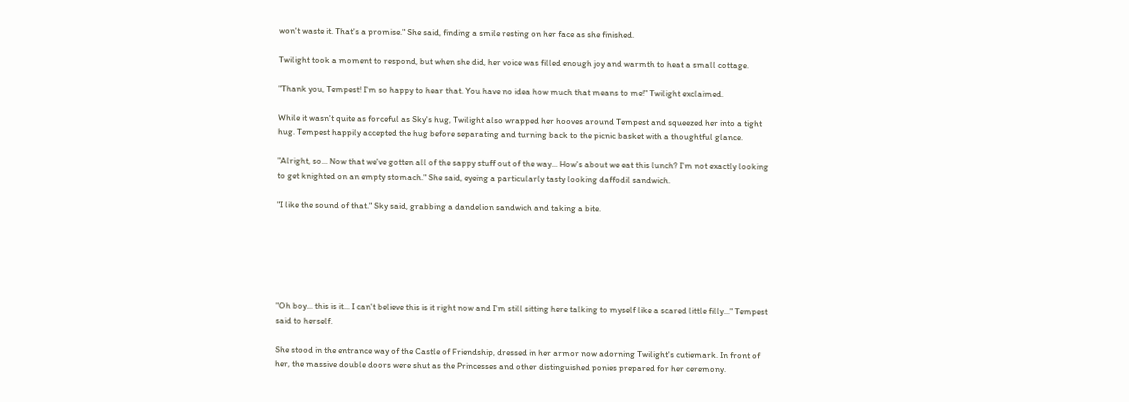won't waste it. That's a promise." She said, finding a smile resting on her face as she finished.

Twilight took a moment to respond, but when she did, her voice was filled enough joy and warmth to heat a small cottage.

"Thank you, Tempest! I'm so happy to hear that. You have no idea how much that means to me!" Twilight exclaimed.

While it wasn't quite as forceful as Sky's hug, Twilight also wrapped her hooves around Tempest and squeezed her into a tight hug. Tempest happily accepted the hug before separating and turning back to the picnic basket with a thoughtful glance.

"Alright, so... Now that we've gotten all of the sappy stuff out of the way... How's about we eat this lunch? I'm not exactly looking to get knighted on an empty stomach." She said, eyeing a particularly tasty looking daffodil sandwich.

"I like the sound of that." Sky said, grabbing a dandelion sandwich and taking a bite.






"Oh boy... this is it... I can't believe this is it right now and I'm still sitting here talking to myself like a scared little filly..." Tempest said to herself.

She stood in the entrance way of the Castle of Friendship, dressed in her armor now adorning Twilight's cutiemark. In front of her, the massive double doors were shut as the Princesses and other distinguished ponies prepared for her ceremony.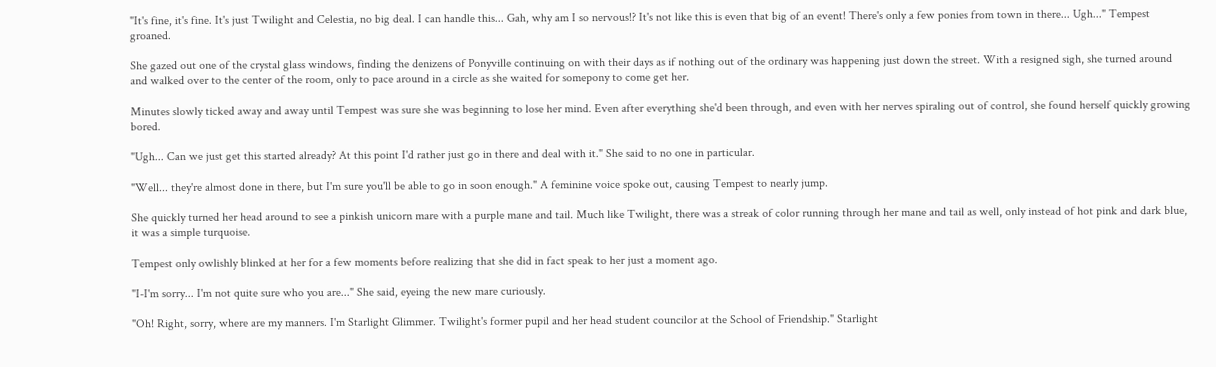"It's fine, it's fine. It's just Twilight and Celestia, no big deal. I can handle this... Gah, why am I so nervous!? It's not like this is even that big of an event! There's only a few ponies from town in there... Ugh..." Tempest groaned.

She gazed out one of the crystal glass windows, finding the denizens of Ponyville continuing on with their days as if nothing out of the ordinary was happening just down the street. With a resigned sigh, she turned around and walked over to the center of the room, only to pace around in a circle as she waited for somepony to come get her.

Minutes slowly ticked away and away until Tempest was sure she was beginning to lose her mind. Even after everything she'd been through, and even with her nerves spiraling out of control, she found herself quickly growing bored.

"Ugh... Can we just get this started already? At this point I'd rather just go in there and deal with it." She said to no one in particular.

"Well... they're almost done in there, but I'm sure you'll be able to go in soon enough." A feminine voice spoke out, causing Tempest to nearly jump.

She quickly turned her head around to see a pinkish unicorn mare with a purple mane and tail. Much like Twilight, there was a streak of color running through her mane and tail as well, only instead of hot pink and dark blue, it was a simple turquoise.

Tempest only owlishly blinked at her for a few moments before realizing that she did in fact speak to her just a moment ago.

"I-I'm sorry... I'm not quite sure who you are..." She said, eyeing the new mare curiously.

"Oh! Right, sorry, where are my manners. I'm Starlight Glimmer. Twilight's former pupil and her head student councilor at the School of Friendship." Starlight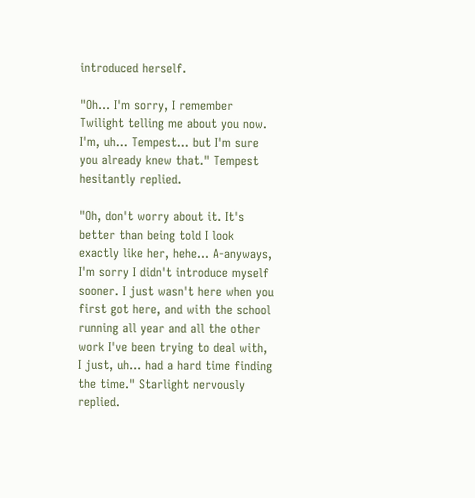introduced herself.

"Oh... I'm sorry, I remember Twilight telling me about you now. I'm, uh... Tempest... but I'm sure you already knew that." Tempest hesitantly replied.

"Oh, don't worry about it. It's better than being told I look exactly like her, hehe... A-anyways, I'm sorry I didn't introduce myself sooner. I just wasn't here when you first got here, and with the school running all year and all the other work I've been trying to deal with, I just, uh... had a hard time finding the time." Starlight nervously replied.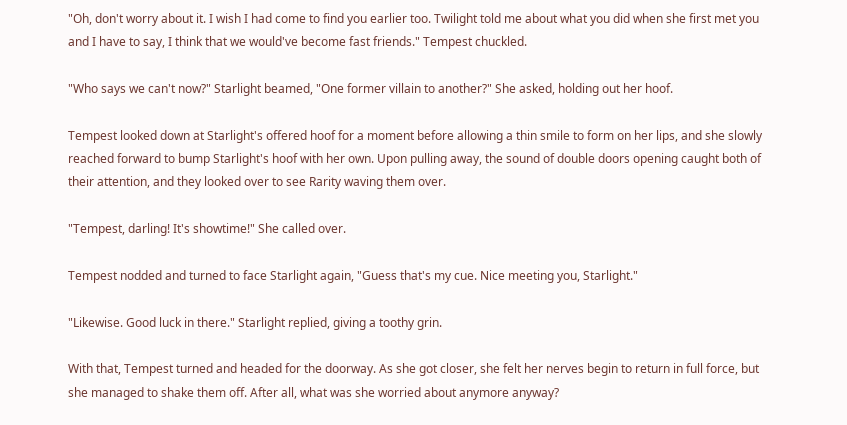"Oh, don't worry about it. I wish I had come to find you earlier too. Twilight told me about what you did when she first met you and I have to say, I think that we would've become fast friends." Tempest chuckled.

"Who says we can't now?" Starlight beamed, "One former villain to another?" She asked, holding out her hoof.

Tempest looked down at Starlight's offered hoof for a moment before allowing a thin smile to form on her lips, and she slowly reached forward to bump Starlight's hoof with her own. Upon pulling away, the sound of double doors opening caught both of their attention, and they looked over to see Rarity waving them over.

"Tempest, darling! It's showtime!" She called over.

Tempest nodded and turned to face Starlight again, "Guess that's my cue. Nice meeting you, Starlight."

"Likewise. Good luck in there." Starlight replied, giving a toothy grin.

With that, Tempest turned and headed for the doorway. As she got closer, she felt her nerves begin to return in full force, but she managed to shake them off. After all, what was she worried about anymore anyway?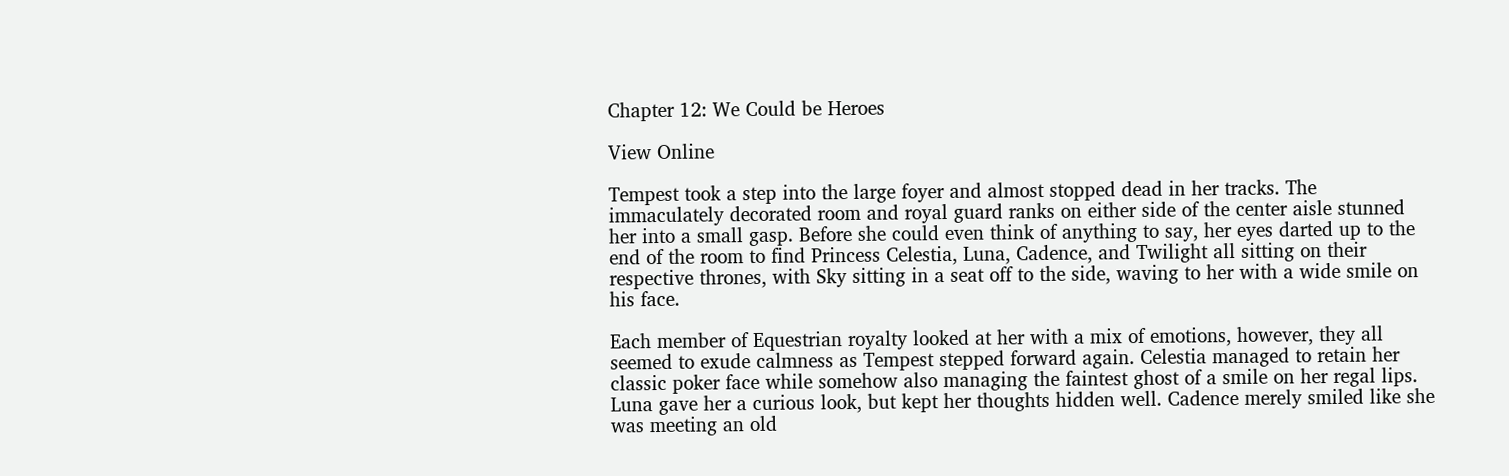Chapter 12: We Could be Heroes

View Online

Tempest took a step into the large foyer and almost stopped dead in her tracks. The immaculately decorated room and royal guard ranks on either side of the center aisle stunned her into a small gasp. Before she could even think of anything to say, her eyes darted up to the end of the room to find Princess Celestia, Luna, Cadence, and Twilight all sitting on their respective thrones, with Sky sitting in a seat off to the side, waving to her with a wide smile on his face.

Each member of Equestrian royalty looked at her with a mix of emotions, however, they all seemed to exude calmness as Tempest stepped forward again. Celestia managed to retain her classic poker face while somehow also managing the faintest ghost of a smile on her regal lips. Luna gave her a curious look, but kept her thoughts hidden well. Cadence merely smiled like she was meeting an old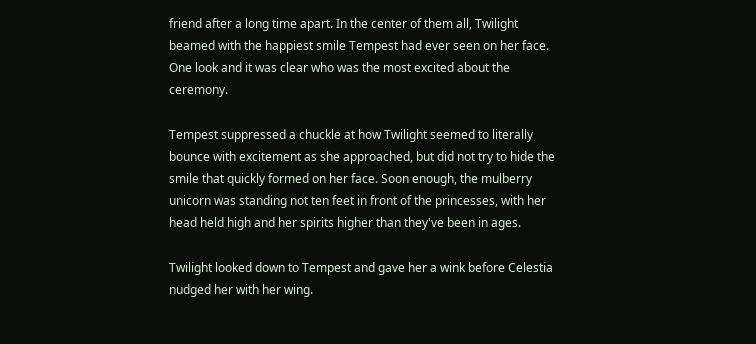friend after a long time apart. In the center of them all, Twilight beamed with the happiest smile Tempest had ever seen on her face. One look and it was clear who was the most excited about the ceremony.

Tempest suppressed a chuckle at how Twilight seemed to literally bounce with excitement as she approached, but did not try to hide the smile that quickly formed on her face. Soon enough, the mulberry unicorn was standing not ten feet in front of the princesses, with her head held high and her spirits higher than they've been in ages.

Twilight looked down to Tempest and gave her a wink before Celestia nudged her with her wing.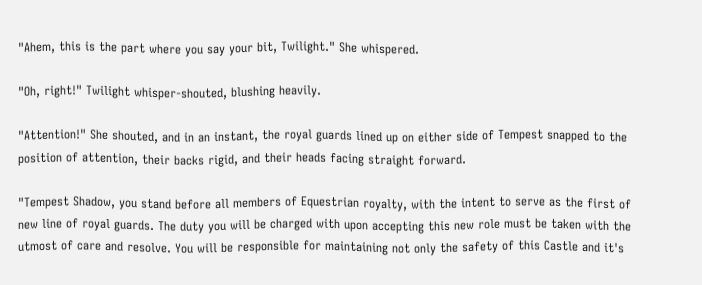"Ahem, this is the part where you say your bit, Twilight." She whispered.

"Oh, right!" Twilight whisper-shouted, blushing heavily.

"Attention!" She shouted, and in an instant, the royal guards lined up on either side of Tempest snapped to the position of attention, their backs rigid, and their heads facing straight forward.

"Tempest Shadow, you stand before all members of Equestrian royalty, with the intent to serve as the first of new line of royal guards. The duty you will be charged with upon accepting this new role must be taken with the utmost of care and resolve. You will be responsible for maintaining not only the safety of this Castle and it's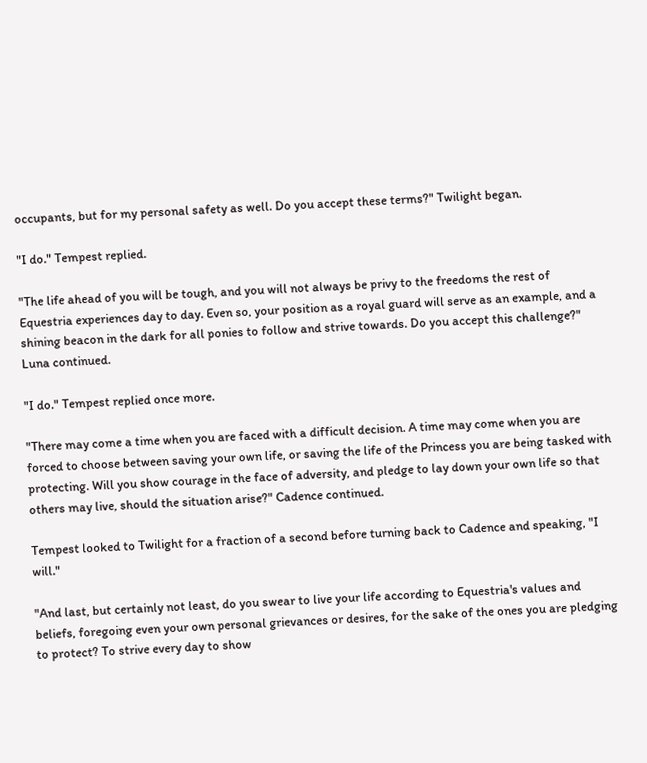occupants, but for my personal safety as well. Do you accept these terms?" Twilight began.

"I do." Tempest replied.

"The life ahead of you will be tough, and you will not always be privy to the freedoms the rest of Equestria experiences day to day. Even so, your position as a royal guard will serve as an example, and a shining beacon in the dark for all ponies to follow and strive towards. Do you accept this challenge?" Luna continued.

"I do." Tempest replied once more.

"There may come a time when you are faced with a difficult decision. A time may come when you are forced to choose between saving your own life, or saving the life of the Princess you are being tasked with protecting. Will you show courage in the face of adversity, and pledge to lay down your own life so that others may live, should the situation arise?" Cadence continued.

Tempest looked to Twilight for a fraction of a second before turning back to Cadence and speaking, "I will."

"And last, but certainly not least, do you swear to live your life according to Equestria's values and beliefs, foregoing even your own personal grievances or desires, for the sake of the ones you are pledging to protect? To strive every day to show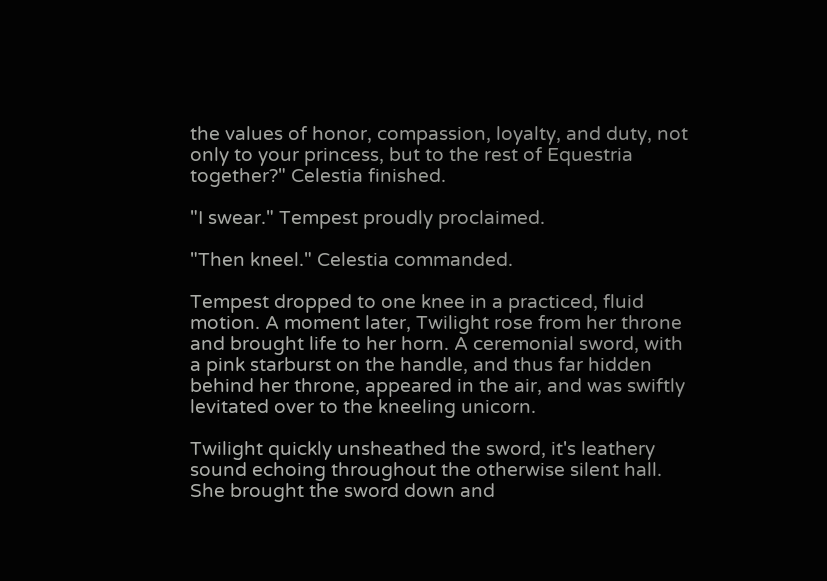the values of honor, compassion, loyalty, and duty, not only to your princess, but to the rest of Equestria together?" Celestia finished.

"I swear." Tempest proudly proclaimed.

"Then kneel." Celestia commanded.

Tempest dropped to one knee in a practiced, fluid motion. A moment later, Twilight rose from her throne and brought life to her horn. A ceremonial sword, with a pink starburst on the handle, and thus far hidden behind her throne, appeared in the air, and was swiftly levitated over to the kneeling unicorn.

Twilight quickly unsheathed the sword, it's leathery sound echoing throughout the otherwise silent hall. She brought the sword down and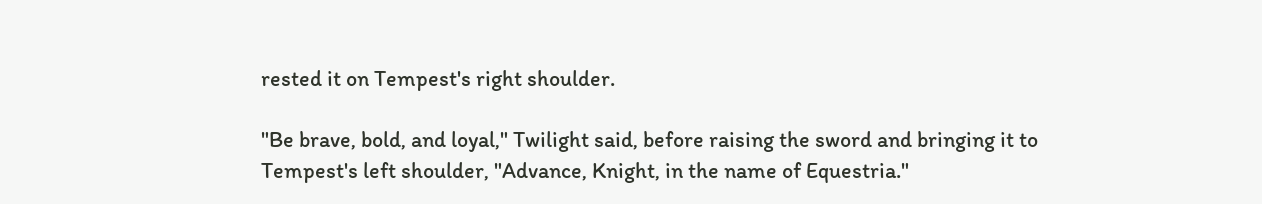rested it on Tempest's right shoulder.

"Be brave, bold, and loyal," Twilight said, before raising the sword and bringing it to Tempest's left shoulder, "Advance, Knight, in the name of Equestria."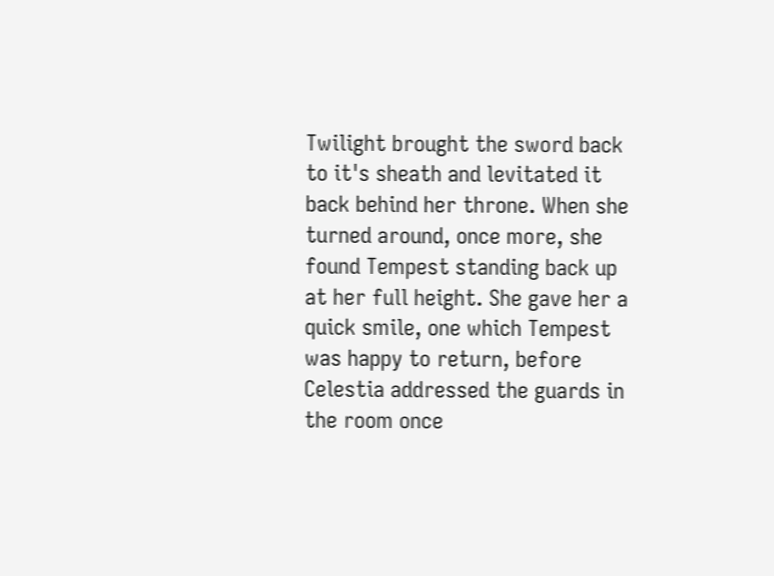Twilight brought the sword back to it's sheath and levitated it back behind her throne. When she turned around, once more, she found Tempest standing back up at her full height. She gave her a quick smile, one which Tempest was happy to return, before Celestia addressed the guards in the room once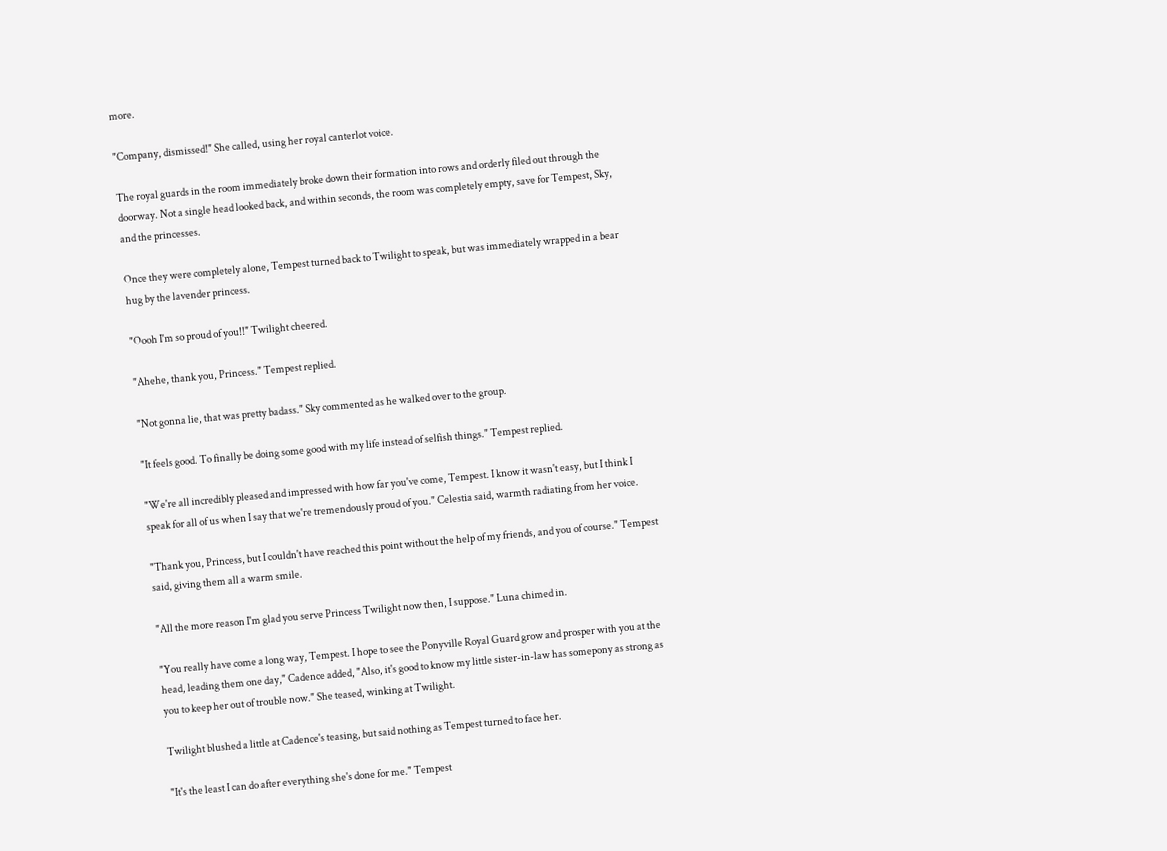more.

"Company, dismissed!" She called, using her royal canterlot voice.

The royal guards in the room immediately broke down their formation into rows and orderly filed out through the doorway. Not a single head looked back, and within seconds, the room was completely empty, save for Tempest, Sky, and the princesses.

Once they were completely alone, Tempest turned back to Twilight to speak, but was immediately wrapped in a bear hug by the lavender princess.

"Oooh I'm so proud of you!!" Twilight cheered.

"Ahehe, thank you, Princess." Tempest replied.

"Not gonna lie, that was pretty badass." Sky commented as he walked over to the group.

"It feels good. To finally be doing some good with my life instead of selfish things." Tempest replied.

"We're all incredibly pleased and impressed with how far you've come, Tempest. I know it wasn't easy, but I think I speak for all of us when I say that we're tremendously proud of you." Celestia said, warmth radiating from her voice.

"Thank you, Princess, but I couldn't have reached this point without the help of my friends, and you of course." Tempest said, giving them all a warm smile.

"All the more reason I'm glad you serve Princess Twilight now then, I suppose." Luna chimed in.

"You really have come a long way, Tempest. I hope to see the Ponyville Royal Guard grow and prosper with you at the head, leading them one day," Cadence added, "Also, it's good to know my little sister-in-law has somepony as strong as you to keep her out of trouble now." She teased, winking at Twilight.

Twilight blushed a little at Cadence's teasing, but said nothing as Tempest turned to face her.

"It's the least I can do after everything she's done for me." Tempest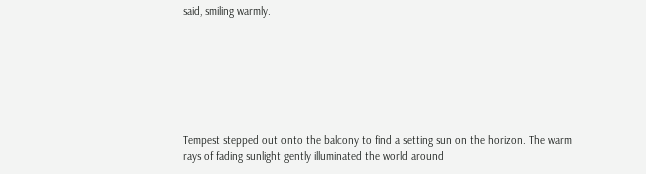said, smiling warmly.







Tempest stepped out onto the balcony to find a setting sun on the horizon. The warm rays of fading sunlight gently illuminated the world around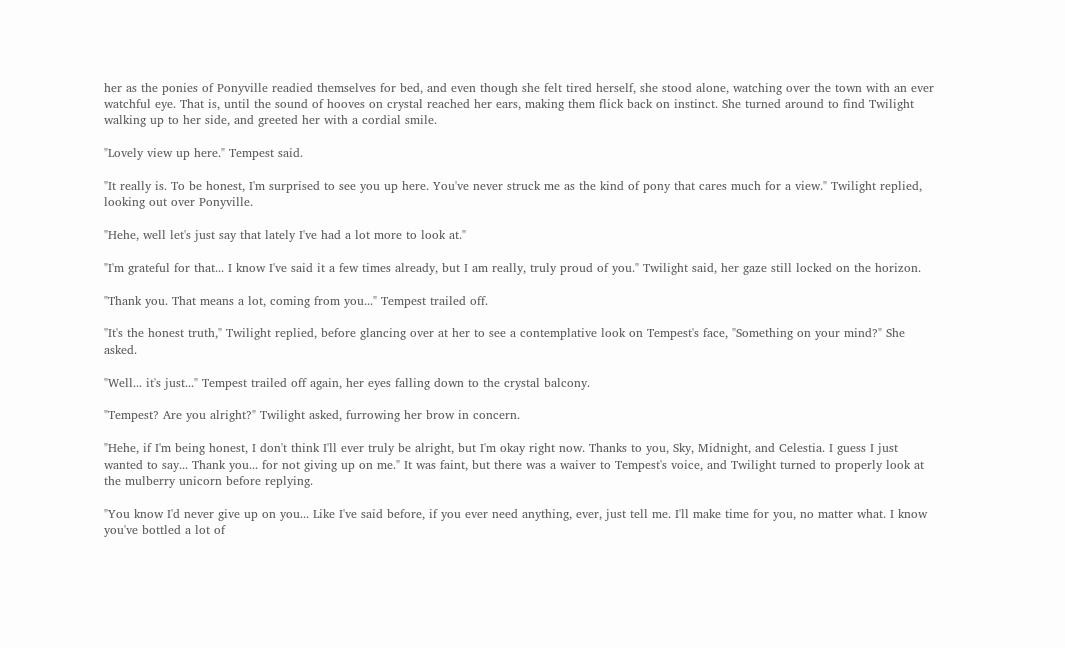her as the ponies of Ponyville readied themselves for bed, and even though she felt tired herself, she stood alone, watching over the town with an ever watchful eye. That is, until the sound of hooves on crystal reached her ears, making them flick back on instinct. She turned around to find Twilight walking up to her side, and greeted her with a cordial smile.

"Lovely view up here." Tempest said.

"It really is. To be honest, I'm surprised to see you up here. You've never struck me as the kind of pony that cares much for a view." Twilight replied, looking out over Ponyville.

"Hehe, well let's just say that lately I've had a lot more to look at."

"I'm grateful for that... I know I've said it a few times already, but I am really, truly proud of you." Twilight said, her gaze still locked on the horizon.

"Thank you. That means a lot, coming from you..." Tempest trailed off.

"It's the honest truth," Twilight replied, before glancing over at her to see a contemplative look on Tempest's face, "Something on your mind?" She asked.

"Well... it's just..." Tempest trailed off again, her eyes falling down to the crystal balcony.

"Tempest? Are you alright?" Twilight asked, furrowing her brow in concern.

"Hehe, if I'm being honest, I don't think I'll ever truly be alright, but I'm okay right now. Thanks to you, Sky, Midnight, and Celestia. I guess I just wanted to say... Thank you... for not giving up on me." It was faint, but there was a waiver to Tempest's voice, and Twilight turned to properly look at the mulberry unicorn before replying.

"You know I'd never give up on you... Like I've said before, if you ever need anything, ever, just tell me. I'll make time for you, no matter what. I know you've bottled a lot of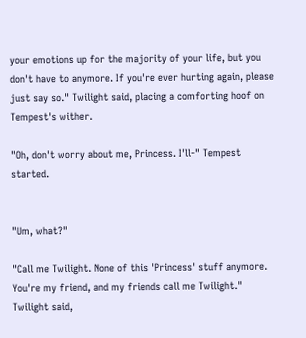your emotions up for the majority of your life, but you don't have to anymore. If you're ever hurting again, please just say so." Twilight said, placing a comforting hoof on Tempest's wither.

"Oh, don't worry about me, Princess. I'll-" Tempest started.


"Um, what?"

"Call me Twilight. None of this 'Princess' stuff anymore. You're my friend, and my friends call me Twilight." Twilight said,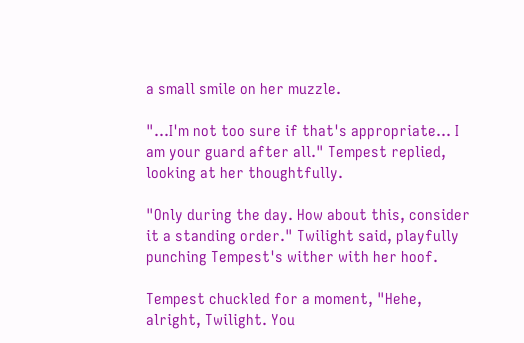a small smile on her muzzle.

"...I'm not too sure if that's appropriate... I am your guard after all." Tempest replied, looking at her thoughtfully.

"Only during the day. How about this, consider it a standing order." Twilight said, playfully punching Tempest's wither with her hoof.

Tempest chuckled for a moment, "Hehe, alright, Twilight. You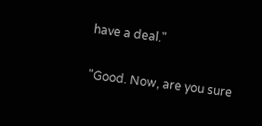have a deal."

"Good. Now, are you sure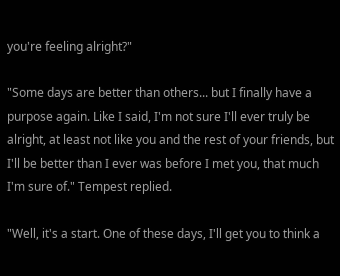you're feeling alright?"

"Some days are better than others... but I finally have a purpose again. Like I said, I'm not sure I'll ever truly be alright, at least not like you and the rest of your friends, but I'll be better than I ever was before I met you, that much I'm sure of." Tempest replied.

"Well, it's a start. One of these days, I'll get you to think a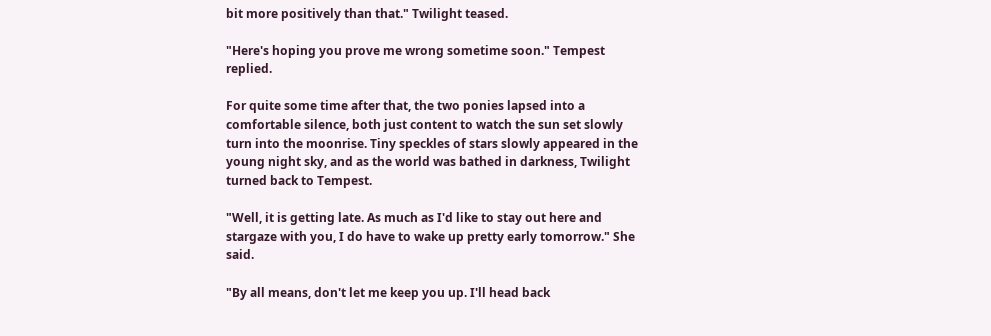bit more positively than that." Twilight teased.

"Here's hoping you prove me wrong sometime soon." Tempest replied.

For quite some time after that, the two ponies lapsed into a comfortable silence, both just content to watch the sun set slowly turn into the moonrise. Tiny speckles of stars slowly appeared in the young night sky, and as the world was bathed in darkness, Twilight turned back to Tempest.

"Well, it is getting late. As much as I'd like to stay out here and stargaze with you, I do have to wake up pretty early tomorrow." She said.

"By all means, don't let me keep you up. I'll head back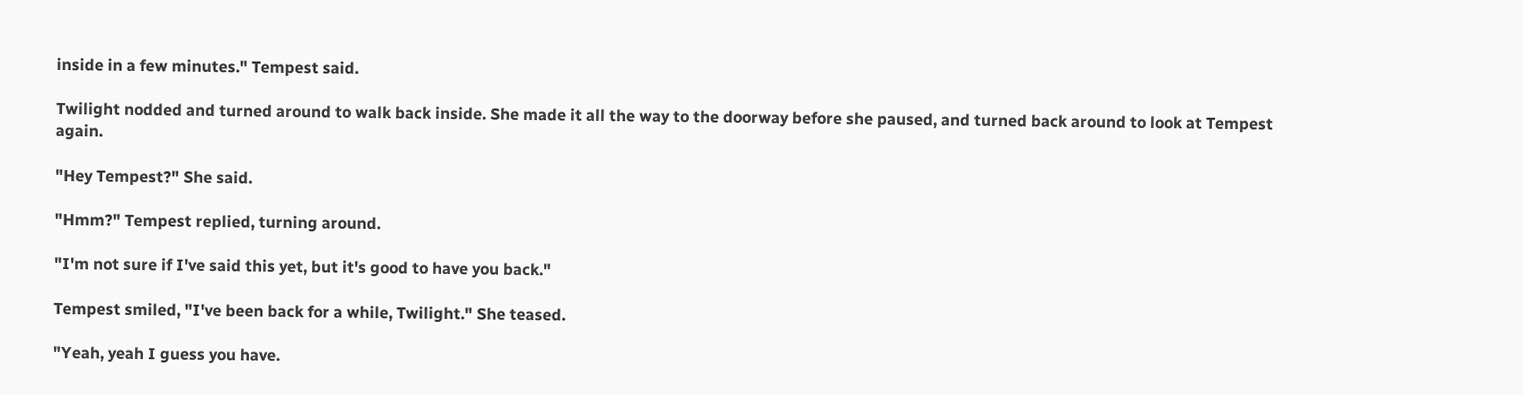inside in a few minutes." Tempest said.

Twilight nodded and turned around to walk back inside. She made it all the way to the doorway before she paused, and turned back around to look at Tempest again.

"Hey Tempest?" She said.

"Hmm?" Tempest replied, turning around.

"I'm not sure if I've said this yet, but it's good to have you back."

Tempest smiled, "I've been back for a while, Twilight." She teased.

"Yeah, yeah I guess you have.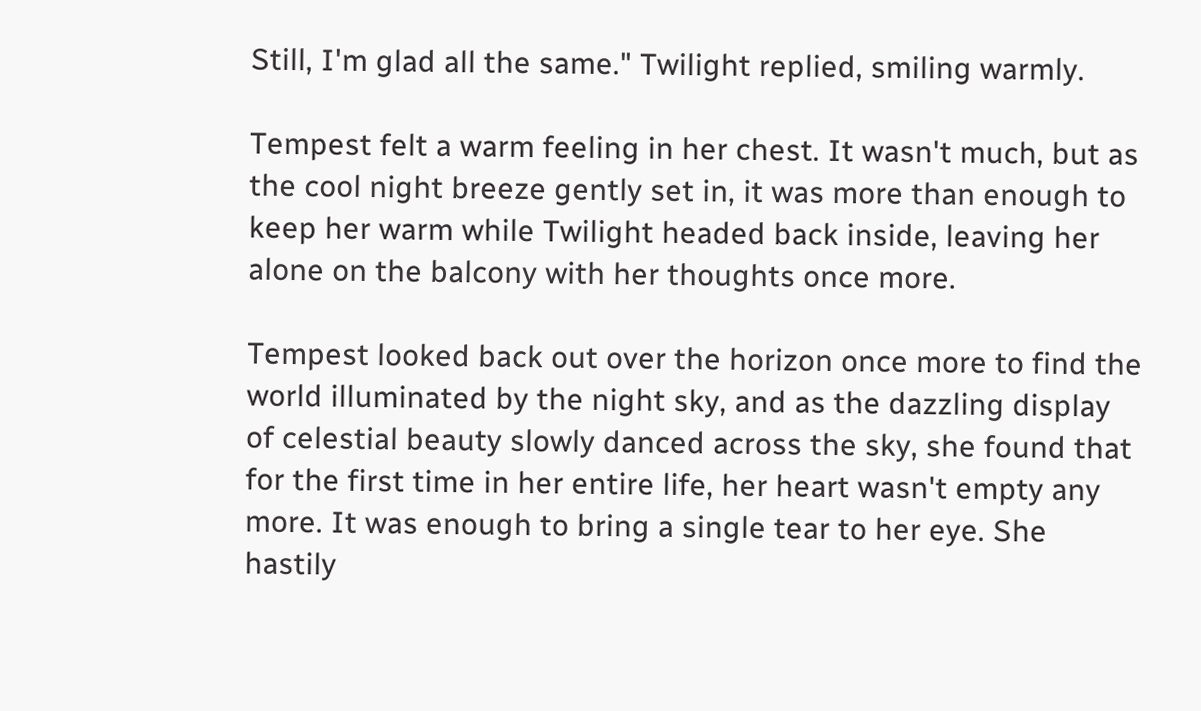Still, I'm glad all the same." Twilight replied, smiling warmly.

Tempest felt a warm feeling in her chest. It wasn't much, but as the cool night breeze gently set in, it was more than enough to keep her warm while Twilight headed back inside, leaving her alone on the balcony with her thoughts once more.

Tempest looked back out over the horizon once more to find the world illuminated by the night sky, and as the dazzling display of celestial beauty slowly danced across the sky, she found that for the first time in her entire life, her heart wasn't empty any more. It was enough to bring a single tear to her eye. She hastily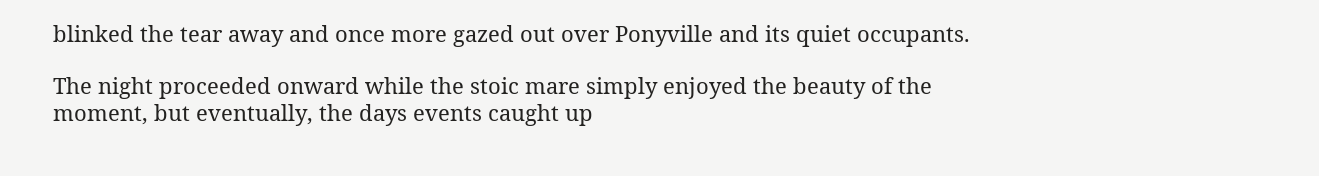blinked the tear away and once more gazed out over Ponyville and its quiet occupants.

The night proceeded onward while the stoic mare simply enjoyed the beauty of the moment, but eventually, the days events caught up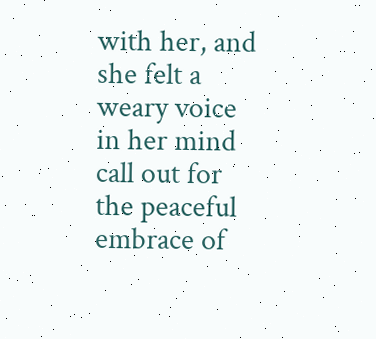with her, and she felt a weary voice in her mind call out for the peaceful embrace of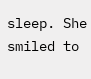sleep. She smiled to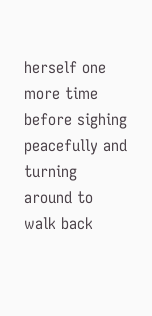herself one more time before sighing peacefully and turning around to walk back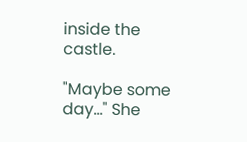inside the castle.

"Maybe some day..." She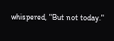whispered, "But not today."